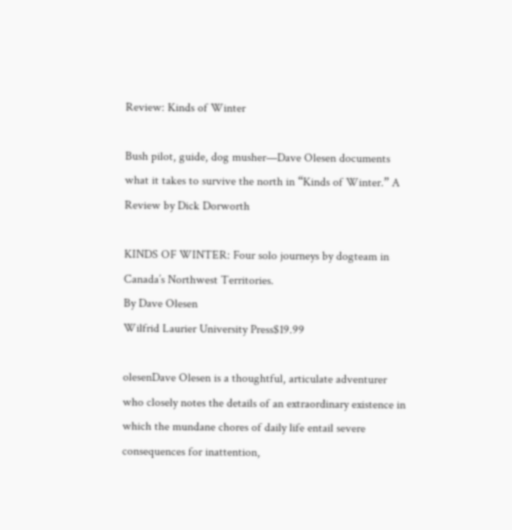Review: Kinds of Winter

Bush pilot, guide, dog musher—Dave Olesen documents what it takes to survive the north in “Kinds of Winter.” A Review by Dick Dorworth

KINDS OF WINTER: Four solo journeys by dogteam in Canada’s Northwest Territories.
By Dave Olesen
Wilfrid Laurier University Press$19.99

olesenDave Olesen is a thoughtful, articulate adventurer who closely notes the details of an extraordinary existence in which the mundane chores of daily life entail severe consequences for inattention,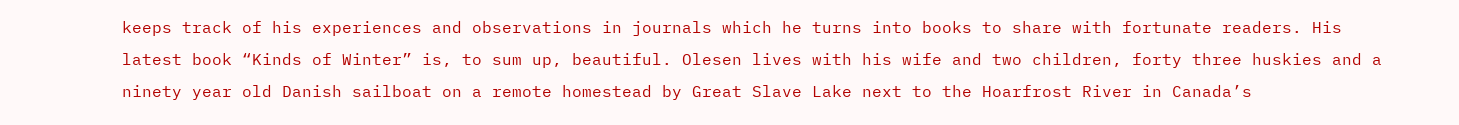keeps track of his experiences and observations in journals which he turns into books to share with fortunate readers. His latest book “Kinds of Winter” is, to sum up, beautiful. Olesen lives with his wife and two children, forty three huskies and a ninety year old Danish sailboat on a remote homestead by Great Slave Lake next to the Hoarfrost River in Canada’s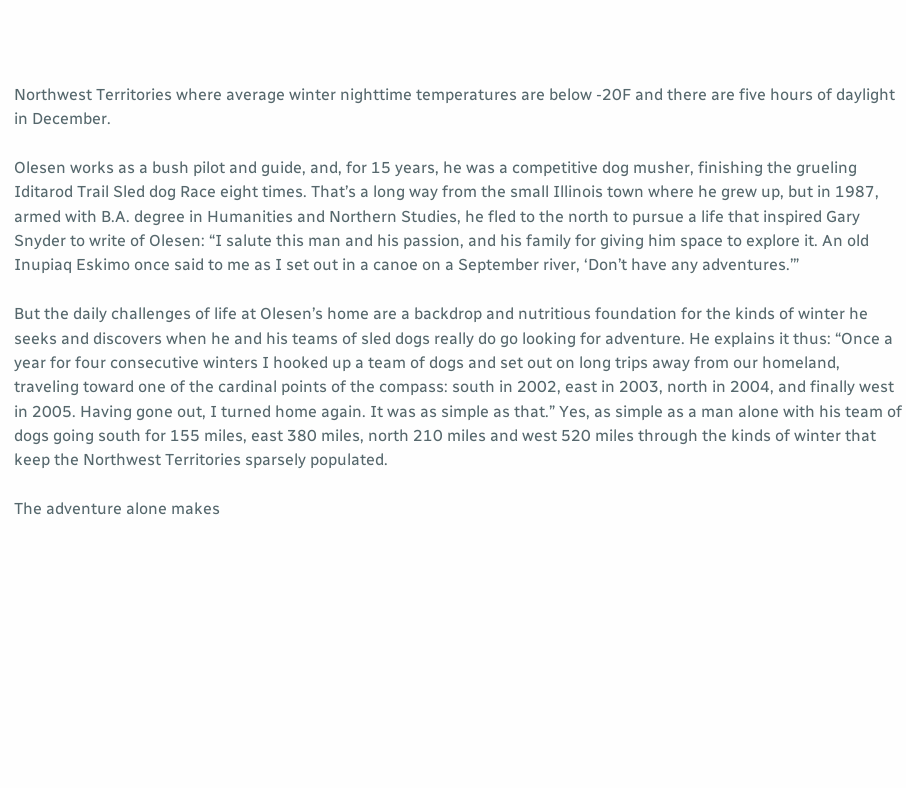Northwest Territories where average winter nighttime temperatures are below -20F and there are five hours of daylight in December.

Olesen works as a bush pilot and guide, and, for 15 years, he was a competitive dog musher, finishing the grueling Iditarod Trail Sled dog Race eight times. That’s a long way from the small Illinois town where he grew up, but in 1987, armed with B.A. degree in Humanities and Northern Studies, he fled to the north to pursue a life that inspired Gary Snyder to write of Olesen: “I salute this man and his passion, and his family for giving him space to explore it. An old Inupiaq Eskimo once said to me as I set out in a canoe on a September river, ‘Don’t have any adventures.’”

But the daily challenges of life at Olesen’s home are a backdrop and nutritious foundation for the kinds of winter he seeks and discovers when he and his teams of sled dogs really do go looking for adventure. He explains it thus: “Once a year for four consecutive winters I hooked up a team of dogs and set out on long trips away from our homeland, traveling toward one of the cardinal points of the compass: south in 2002, east in 2003, north in 2004, and finally west in 2005. Having gone out, I turned home again. It was as simple as that.” Yes, as simple as a man alone with his team of dogs going south for 155 miles, east 380 miles, north 210 miles and west 520 miles through the kinds of winter that keep the Northwest Territories sparsely populated.

The adventure alone makes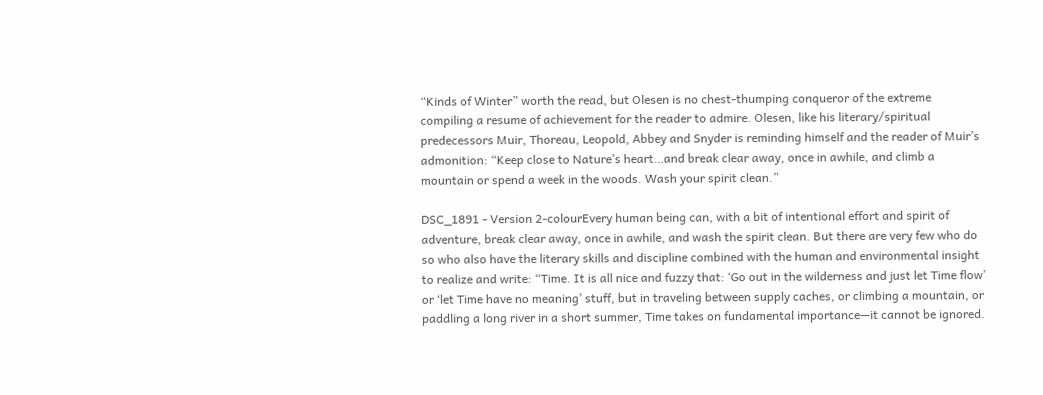“Kinds of Winter” worth the read, but Olesen is no chest-thumping conqueror of the extreme compiling a resume of achievement for the reader to admire. Olesen, like his literary/spiritual predecessors Muir, Thoreau, Leopold, Abbey and Snyder is reminding himself and the reader of Muir’s admonition: “Keep close to Nature’s heart…and break clear away, once in awhile, and climb a mountain or spend a week in the woods. Wash your spirit clean.”

DSC_1891 - Version 2-colourEvery human being can, with a bit of intentional effort and spirit of adventure, break clear away, once in awhile, and wash the spirit clean. But there are very few who do so who also have the literary skills and discipline combined with the human and environmental insight to realize and write: “Time. It is all nice and fuzzy that: ‘Go out in the wilderness and just let Time flow’ or ‘let Time have no meaning’ stuff, but in traveling between supply caches, or climbing a mountain, or paddling a long river in a short summer, Time takes on fundamental importance—it cannot be ignored.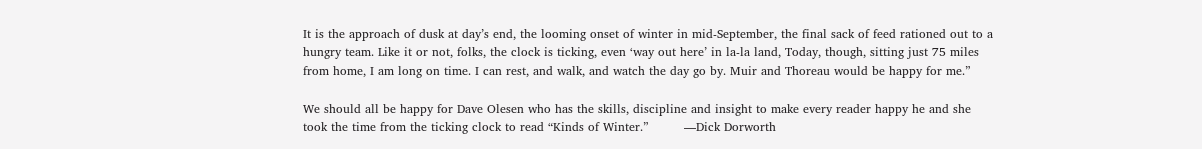It is the approach of dusk at day’s end, the looming onset of winter in mid-September, the final sack of feed rationed out to a hungry team. Like it or not, folks, the clock is ticking, even ‘way out here’ in la-la land, Today, though, sitting just 75 miles from home, I am long on time. I can rest, and walk, and watch the day go by. Muir and Thoreau would be happy for me.”

We should all be happy for Dave Olesen who has the skills, discipline and insight to make every reader happy he and she took the time from the ticking clock to read “Kinds of Winter.”         —Dick Dorworth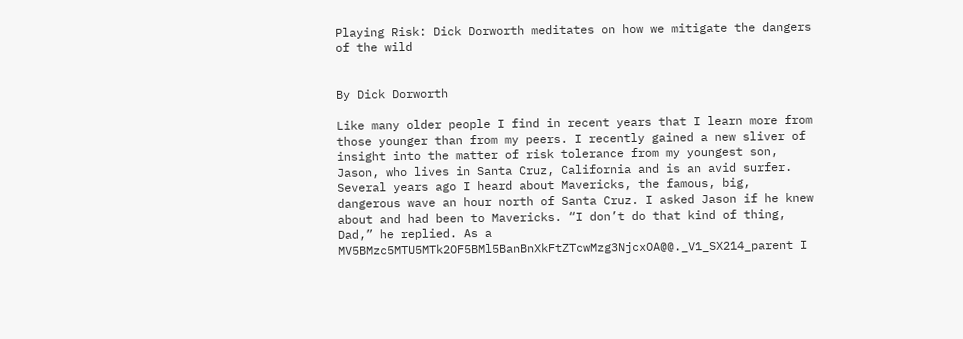Playing Risk: Dick Dorworth meditates on how we mitigate the dangers of the wild


By Dick Dorworth

Like many older people I find in recent years that I learn more from those younger than from my peers. I recently gained a new sliver of insight into the matter of risk tolerance from my youngest son, Jason, who lives in Santa Cruz, California and is an avid surfer. Several years ago I heard about Mavericks, the famous, big, dangerous wave an hour north of Santa Cruz. I asked Jason if he knew about and had been to Mavericks. “I don’t do that kind of thing, Dad,” he replied. As a MV5BMzc5MTU5MTk2OF5BMl5BanBnXkFtZTcwMzg3NjcxOA@@._V1_SX214_parent I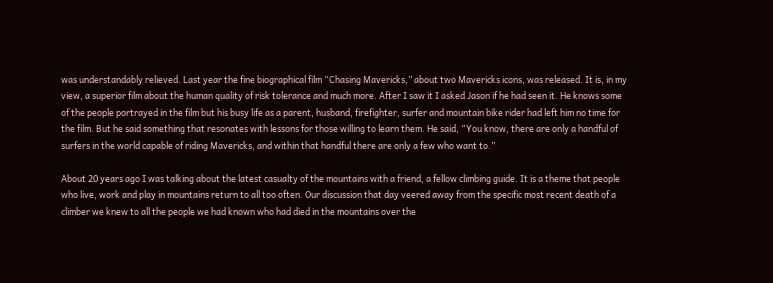was understandably relieved. Last year the fine biographical film “Chasing Mavericks,” about two Mavericks icons, was released. It is, in my view, a superior film about the human quality of risk tolerance and much more. After I saw it I asked Jason if he had seen it. He knows some of the people portrayed in the film but his busy life as a parent, husband, firefighter, surfer and mountain bike rider had left him no time for the film. But he said something that resonates with lessons for those willing to learn them. He said, “You know, there are only a handful of surfers in the world capable of riding Mavericks, and within that handful there are only a few who want to.”

About 20 years ago I was talking about the latest casualty of the mountains with a friend, a fellow climbing guide. It is a theme that people who live, work and play in mountains return to all too often. Our discussion that day veered away from the specific most recent death of a climber we knew to all the people we had known who had died in the mountains over the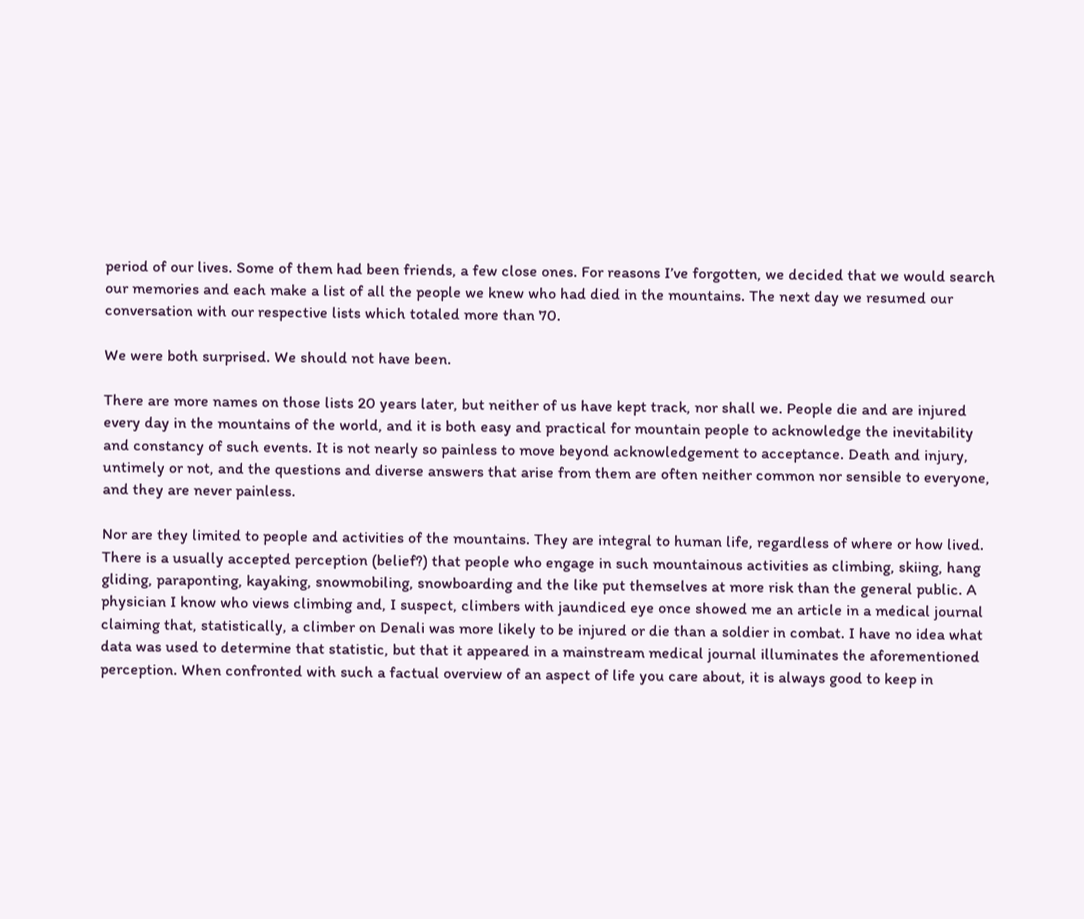period of our lives. Some of them had been friends, a few close ones. For reasons I’ve forgotten, we decided that we would search our memories and each make a list of all the people we knew who had died in the mountains. The next day we resumed our conversation with our respective lists which totaled more than 70.

We were both surprised. We should not have been.

There are more names on those lists 20 years later, but neither of us have kept track, nor shall we. People die and are injured every day in the mountains of the world, and it is both easy and practical for mountain people to acknowledge the inevitability and constancy of such events. It is not nearly so painless to move beyond acknowledgement to acceptance. Death and injury, untimely or not, and the questions and diverse answers that arise from them are often neither common nor sensible to everyone, and they are never painless.

Nor are they limited to people and activities of the mountains. They are integral to human life, regardless of where or how lived. There is a usually accepted perception (belief?) that people who engage in such mountainous activities as climbing, skiing, hang gliding, paraponting, kayaking, snowmobiling, snowboarding and the like put themselves at more risk than the general public. A physician I know who views climbing and, I suspect, climbers with jaundiced eye once showed me an article in a medical journal claiming that, statistically, a climber on Denali was more likely to be injured or die than a soldier in combat. I have no idea what data was used to determine that statistic, but that it appeared in a mainstream medical journal illuminates the aforementioned perception. When confronted with such a factual overview of an aspect of life you care about, it is always good to keep in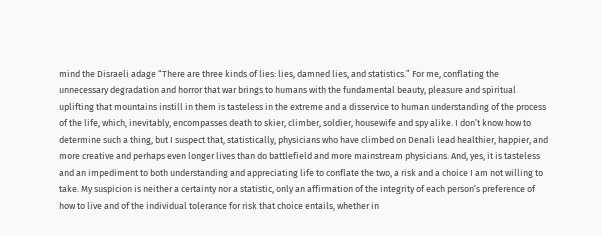mind the Disraeli adage “There are three kinds of lies: lies, damned lies, and statistics.” For me, conflating the unnecessary degradation and horror that war brings to humans with the fundamental beauty, pleasure and spiritual uplifting that mountains instill in them is tasteless in the extreme and a disservice to human understanding of the process of the life, which, inevitably, encompasses death to skier, climber, soldier, housewife and spy alike. I don’t know how to determine such a thing, but I suspect that, statistically, physicians who have climbed on Denali lead healthier, happier, and more creative and perhaps even longer lives than do battlefield and more mainstream physicians. And, yes, it is tasteless and an impediment to both understanding and appreciating life to conflate the two, a risk and a choice I am not willing to take. My suspicion is neither a certainty nor a statistic, only an affirmation of the integrity of each person’s preference of how to live and of the individual tolerance for risk that choice entails, whether in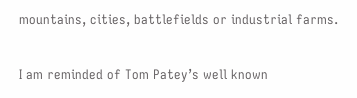mountains, cities, battlefields or industrial farms.

I am reminded of Tom Patey’s well known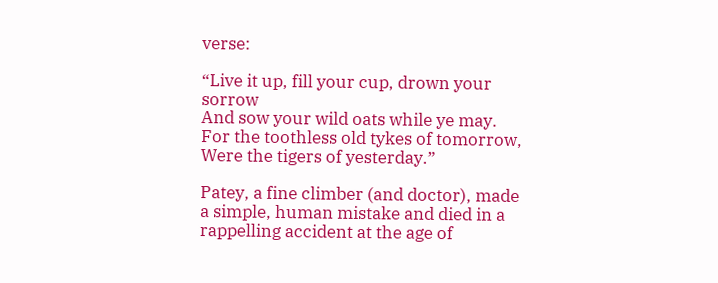verse:

“Live it up, fill your cup, drown your sorrow
And sow your wild oats while ye may.
For the toothless old tykes of tomorrow,
Were the tigers of yesterday.”

Patey, a fine climber (and doctor), made a simple, human mistake and died in a rappelling accident at the age of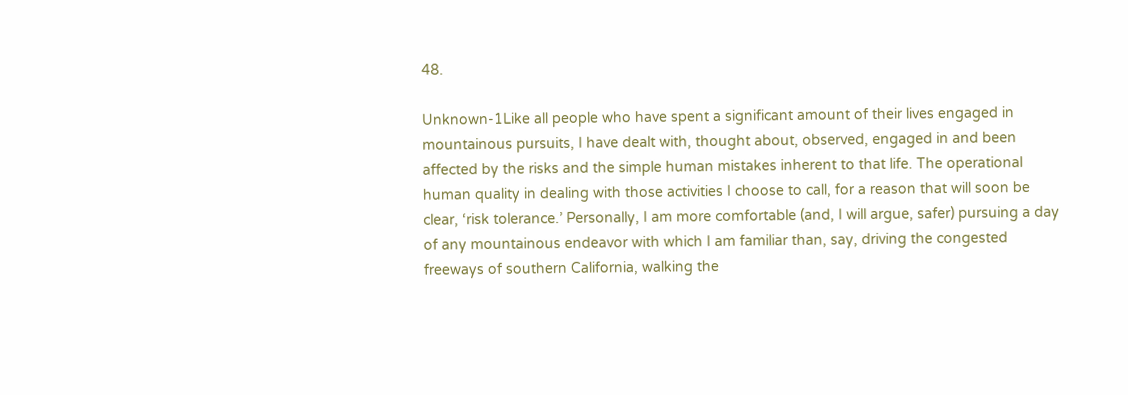48.

Unknown-1Like all people who have spent a significant amount of their lives engaged in mountainous pursuits, I have dealt with, thought about, observed, engaged in and been affected by the risks and the simple human mistakes inherent to that life. The operational human quality in dealing with those activities I choose to call, for a reason that will soon be clear, ‘risk tolerance.’ Personally, I am more comfortable (and, I will argue, safer) pursuing a day of any mountainous endeavor with which I am familiar than, say, driving the congested freeways of southern California, walking the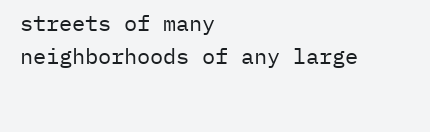streets of many neighborhoods of any large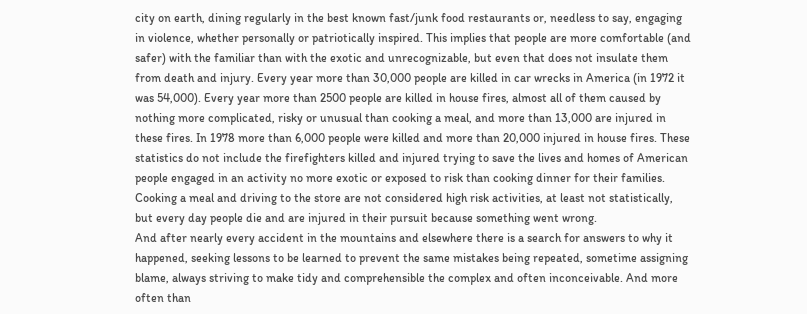city on earth, dining regularly in the best known fast/junk food restaurants or, needless to say, engaging in violence, whether personally or patriotically inspired. This implies that people are more comfortable (and safer) with the familiar than with the exotic and unrecognizable, but even that does not insulate them from death and injury. Every year more than 30,000 people are killed in car wrecks in America (in 1972 it was 54,000). Every year more than 2500 people are killed in house fires, almost all of them caused by nothing more complicated, risky or unusual than cooking a meal, and more than 13,000 are injured in these fires. In 1978 more than 6,000 people were killed and more than 20,000 injured in house fires. These statistics do not include the firefighters killed and injured trying to save the lives and homes of American people engaged in an activity no more exotic or exposed to risk than cooking dinner for their families. Cooking a meal and driving to the store are not considered high risk activities, at least not statistically, but every day people die and are injured in their pursuit because something went wrong.
And after nearly every accident in the mountains and elsewhere there is a search for answers to why it happened, seeking lessons to be learned to prevent the same mistakes being repeated, sometime assigning blame, always striving to make tidy and comprehensible the complex and often inconceivable. And more often than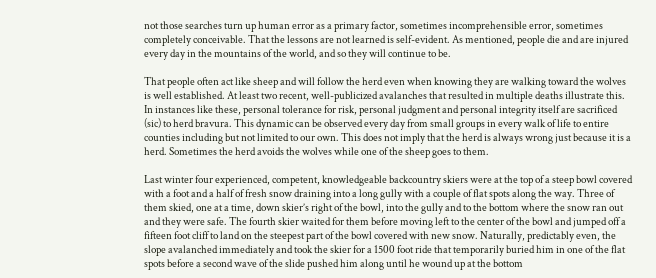not those searches turn up human error as a primary factor, sometimes incomprehensible error, sometimes completely conceivable. That the lessons are not learned is self-evident. As mentioned, people die and are injured every day in the mountains of the world, and so they will continue to be.

That people often act like sheep and will follow the herd even when knowing they are walking toward the wolves is well established. At least two recent, well-publicized avalanches that resulted in multiple deaths illustrate this. In instances like these, personal tolerance for risk, personal judgment and personal integrity itself are sacrificed (sic) to herd bravura. This dynamic can be observed every day from small groups in every walk of life to entire counties including but not limited to our own. This does not imply that the herd is always wrong just because it is a herd. Sometimes the herd avoids the wolves while one of the sheep goes to them.

Last winter four experienced, competent, knowledgeable backcountry skiers were at the top of a steep bowl covered with a foot and a half of fresh snow draining into a long gully with a couple of flat spots along the way. Three of them skied, one at a time, down skier’s right of the bowl, into the gully and to the bottom where the snow ran out and they were safe. The fourth skier waited for them before moving left to the center of the bowl and jumped off a fifteen foot cliff to land on the steepest part of the bowl covered with new snow. Naturally, predictably even, the slope avalanched immediately and took the skier for a 1500 foot ride that temporarily buried him in one of the flat spots before a second wave of the slide pushed him along until he wound up at the bottom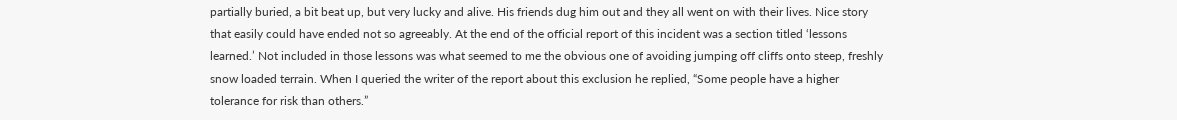partially buried, a bit beat up, but very lucky and alive. His friends dug him out and they all went on with their lives. Nice story that easily could have ended not so agreeably. At the end of the official report of this incident was a section titled ‘lessons learned.’ Not included in those lessons was what seemed to me the obvious one of avoiding jumping off cliffs onto steep, freshly snow loaded terrain. When I queried the writer of the report about this exclusion he replied, “Some people have a higher tolerance for risk than others.”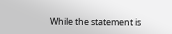While the statement is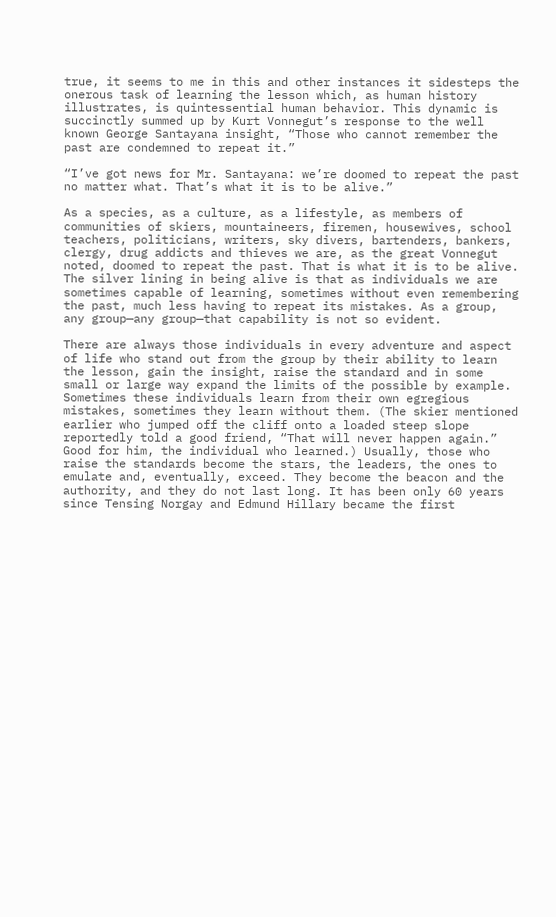true, it seems to me in this and other instances it sidesteps the onerous task of learning the lesson which, as human history illustrates, is quintessential human behavior. This dynamic is succinctly summed up by Kurt Vonnegut’s response to the well known George Santayana insight, “Those who cannot remember the past are condemned to repeat it.”

“I’ve got news for Mr. Santayana: we’re doomed to repeat the past no matter what. That’s what it is to be alive.”

As a species, as a culture, as a lifestyle, as members of communities of skiers, mountaineers, firemen, housewives, school teachers, politicians, writers, sky divers, bartenders, bankers, clergy, drug addicts and thieves we are, as the great Vonnegut noted, doomed to repeat the past. That is what it is to be alive. The silver lining in being alive is that as individuals we are sometimes capable of learning, sometimes without even remembering the past, much less having to repeat its mistakes. As a group, any group—any group—that capability is not so evident.

There are always those individuals in every adventure and aspect of life who stand out from the group by their ability to learn the lesson, gain the insight, raise the standard and in some small or large way expand the limits of the possible by example. Sometimes these individuals learn from their own egregious mistakes, sometimes they learn without them. (The skier mentioned earlier who jumped off the cliff onto a loaded steep slope reportedly told a good friend, “That will never happen again.” Good for him, the individual who learned.) Usually, those who raise the standards become the stars, the leaders, the ones to emulate and, eventually, exceed. They become the beacon and the authority, and they do not last long. It has been only 60 years since Tensing Norgay and Edmund Hillary became the first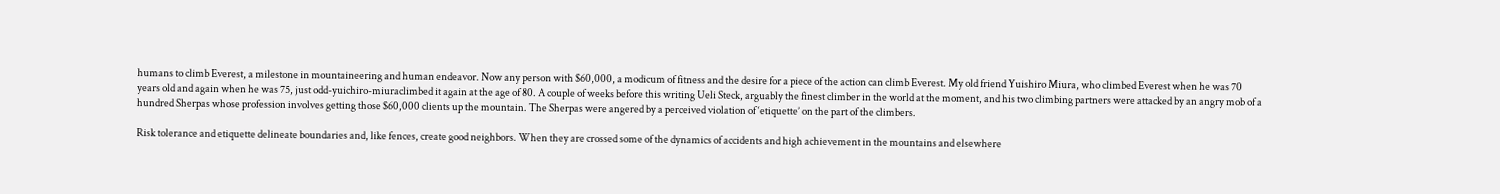humans to climb Everest, a milestone in mountaineering and human endeavor. Now any person with $60,000, a modicum of fitness and the desire for a piece of the action can climb Everest. My old friend Yuishiro Miura, who climbed Everest when he was 70 years old and again when he was 75, just odd-yuichiro-miuraclimbed it again at the age of 80. A couple of weeks before this writing Ueli Steck, arguably the finest climber in the world at the moment, and his two climbing partners were attacked by an angry mob of a hundred Sherpas whose profession involves getting those $60,000 clients up the mountain. The Sherpas were angered by a perceived violation of ‘etiquette’ on the part of the climbers.

Risk tolerance and etiquette delineate boundaries and, like fences, create good neighbors. When they are crossed some of the dynamics of accidents and high achievement in the mountains and elsewhere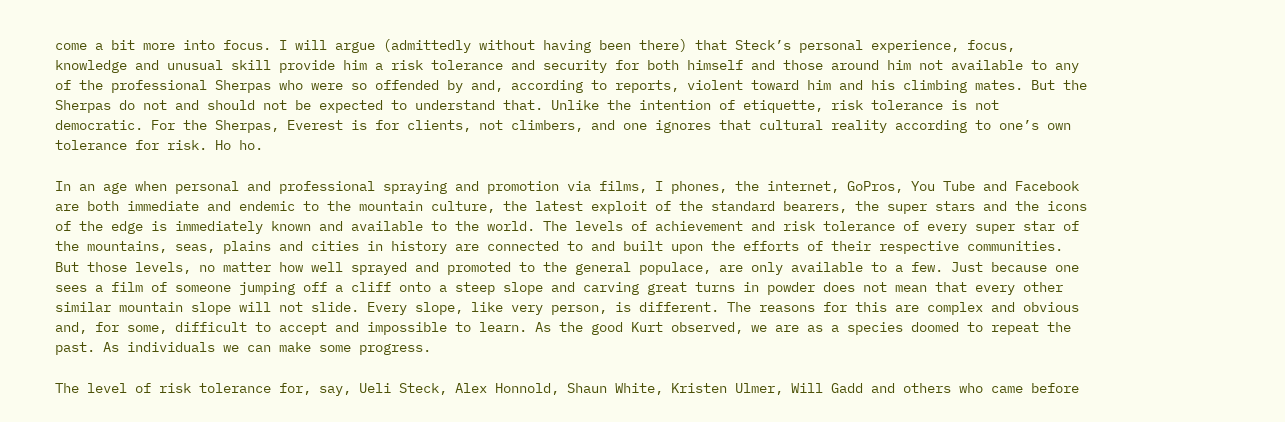come a bit more into focus. I will argue (admittedly without having been there) that Steck’s personal experience, focus, knowledge and unusual skill provide him a risk tolerance and security for both himself and those around him not available to any of the professional Sherpas who were so offended by and, according to reports, violent toward him and his climbing mates. But the Sherpas do not and should not be expected to understand that. Unlike the intention of etiquette, risk tolerance is not democratic. For the Sherpas, Everest is for clients, not climbers, and one ignores that cultural reality according to one’s own tolerance for risk. Ho ho.

In an age when personal and professional spraying and promotion via films, I phones, the internet, GoPros, You Tube and Facebook are both immediate and endemic to the mountain culture, the latest exploit of the standard bearers, the super stars and the icons of the edge is immediately known and available to the world. The levels of achievement and risk tolerance of every super star of the mountains, seas, plains and cities in history are connected to and built upon the efforts of their respective communities. But those levels, no matter how well sprayed and promoted to the general populace, are only available to a few. Just because one sees a film of someone jumping off a cliff onto a steep slope and carving great turns in powder does not mean that every other similar mountain slope will not slide. Every slope, like very person, is different. The reasons for this are complex and obvious and, for some, difficult to accept and impossible to learn. As the good Kurt observed, we are as a species doomed to repeat the past. As individuals we can make some progress.

The level of risk tolerance for, say, Ueli Steck, Alex Honnold, Shaun White, Kristen Ulmer, Will Gadd and others who came before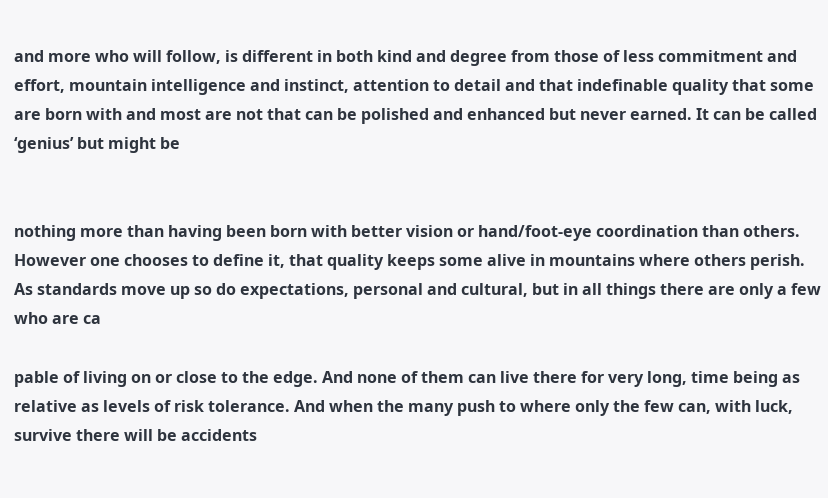and more who will follow, is different in both kind and degree from those of less commitment and effort, mountain intelligence and instinct, attention to detail and that indefinable quality that some are born with and most are not that can be polished and enhanced but never earned. It can be called ‘genius’ but might be


nothing more than having been born with better vision or hand/foot-eye coordination than others. However one chooses to define it, that quality keeps some alive in mountains where others perish. As standards move up so do expectations, personal and cultural, but in all things there are only a few who are ca

pable of living on or close to the edge. And none of them can live there for very long, time being as relative as levels of risk tolerance. And when the many push to where only the few can, with luck, survive there will be accidents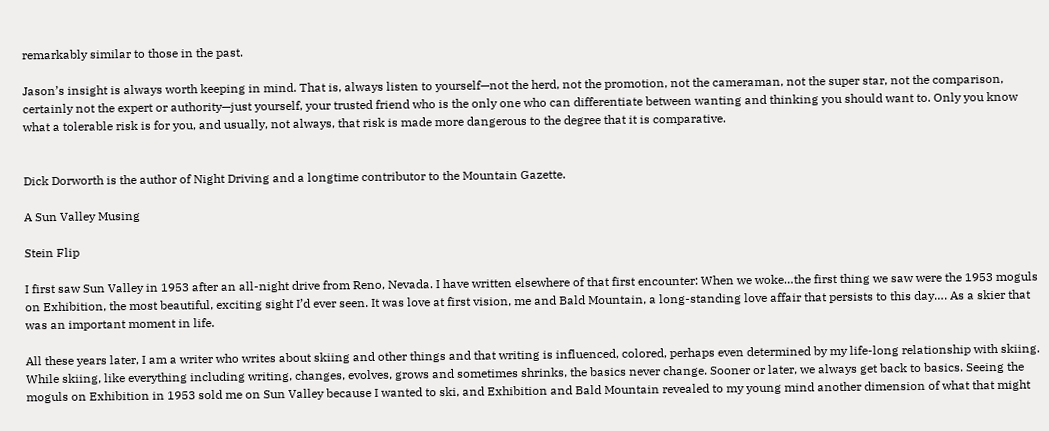remarkably similar to those in the past.

Jason’s insight is always worth keeping in mind. That is, always listen to yourself—not the herd, not the promotion, not the cameraman, not the super star, not the comparison, certainly not the expert or authority—just yourself, your trusted friend who is the only one who can differentiate between wanting and thinking you should want to. Only you know what a tolerable risk is for you, and usually, not always, that risk is made more dangerous to the degree that it is comparative.


Dick Dorworth is the author of Night Driving and a longtime contributor to the Mountain Gazette.

A Sun Valley Musing

Stein Flip

I first saw Sun Valley in 1953 after an all-night drive from Reno, Nevada. I have written elsewhere of that first encounter: When we woke…the first thing we saw were the 1953 moguls on Exhibition, the most beautiful, exciting sight I’d ever seen. It was love at first vision, me and Bald Mountain, a long-standing love affair that persists to this day…. As a skier that was an important moment in life.

All these years later, I am a writer who writes about skiing and other things and that writing is influenced, colored, perhaps even determined by my life-long relationship with skiing. While skiing, like everything including writing, changes, evolves, grows and sometimes shrinks, the basics never change. Sooner or later, we always get back to basics. Seeing the moguls on Exhibition in 1953 sold me on Sun Valley because I wanted to ski, and Exhibition and Bald Mountain revealed to my young mind another dimension of what that might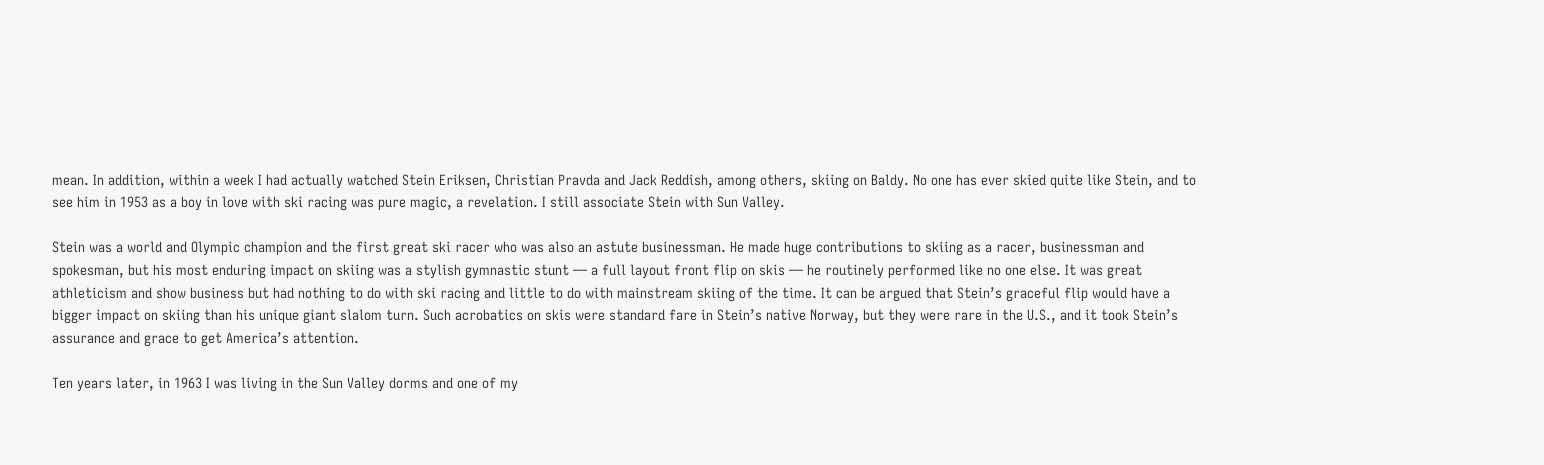mean. In addition, within a week I had actually watched Stein Eriksen, Christian Pravda and Jack Reddish, among others, skiing on Baldy. No one has ever skied quite like Stein, and to see him in 1953 as a boy in love with ski racing was pure magic, a revelation. I still associate Stein with Sun Valley.

Stein was a world and Olympic champion and the first great ski racer who was also an astute businessman. He made huge contributions to skiing as a racer, businessman and spokesman, but his most enduring impact on skiing was a stylish gymnastic stunt — a full layout front flip on skis — he routinely performed like no one else. It was great athleticism and show business but had nothing to do with ski racing and little to do with mainstream skiing of the time. It can be argued that Stein’s graceful flip would have a bigger impact on skiing than his unique giant slalom turn. Such acrobatics on skis were standard fare in Stein’s native Norway, but they were rare in the U.S., and it took Stein’s assurance and grace to get America’s attention.

Ten years later, in 1963 I was living in the Sun Valley dorms and one of my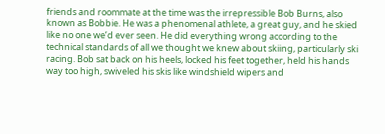friends and roommate at the time was the irrepressible Bob Burns, also known as Bobbie. He was a phenomenal athlete, a great guy, and he skied like no one we’d ever seen. He did everything wrong according to the technical standards of all we thought we knew about skiing, particularly ski racing. Bob sat back on his heels, locked his feet together, held his hands way too high, swiveled his skis like windshield wipers and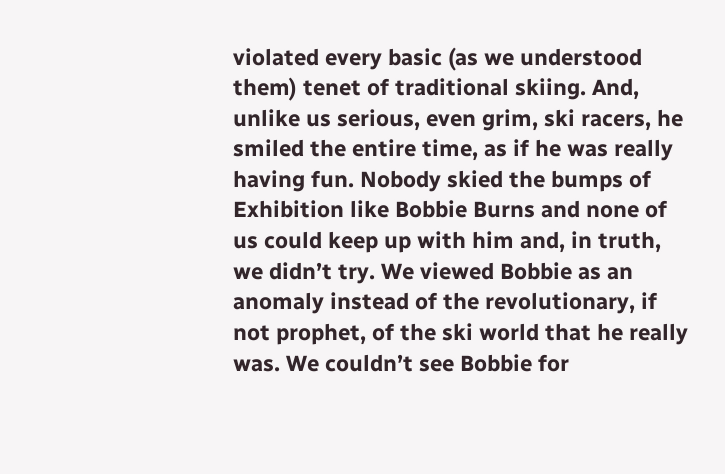violated every basic (as we understood them) tenet of traditional skiing. And, unlike us serious, even grim, ski racers, he smiled the entire time, as if he was really having fun. Nobody skied the bumps of Exhibition like Bobbie Burns and none of us could keep up with him and, in truth, we didn’t try. We viewed Bobbie as an anomaly instead of the revolutionary, if not prophet, of the ski world that he really was. We couldn’t see Bobbie for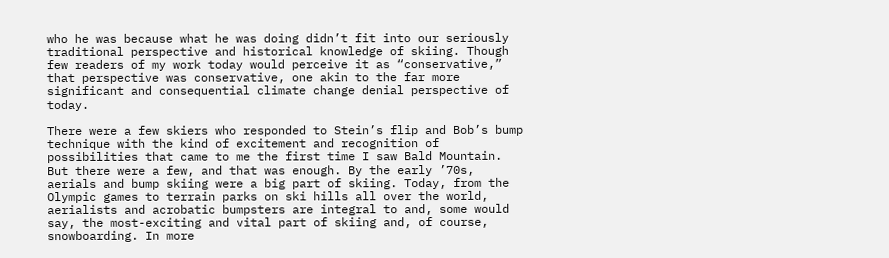who he was because what he was doing didn’t fit into our seriously traditional perspective and historical knowledge of skiing. Though few readers of my work today would perceive it as “conservative,” that perspective was conservative, one akin to the far more significant and consequential climate change denial perspective of today.

There were a few skiers who responded to Stein’s flip and Bob’s bump technique with the kind of excitement and recognition of possibilities that came to me the first time I saw Bald Mountain. But there were a few, and that was enough. By the early ’70s, aerials and bump skiing were a big part of skiing. Today, from the Olympic games to terrain parks on ski hills all over the world, aerialists and acrobatic bumpsters are integral to and, some would say, the most-exciting and vital part of skiing and, of course, snowboarding. In more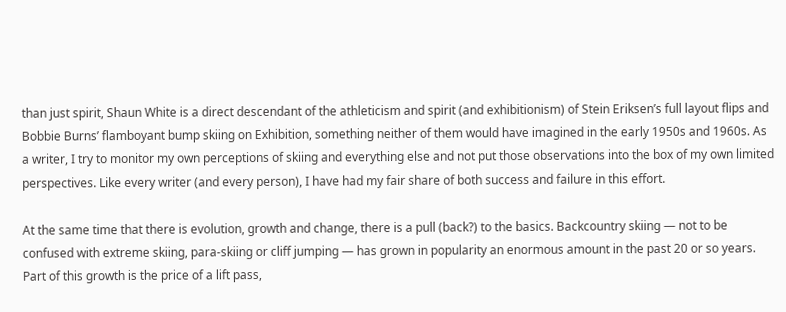than just spirit, Shaun White is a direct descendant of the athleticism and spirit (and exhibitionism) of Stein Eriksen’s full layout flips and Bobbie Burns’ flamboyant bump skiing on Exhibition, something neither of them would have imagined in the early 1950s and 1960s. As a writer, I try to monitor my own perceptions of skiing and everything else and not put those observations into the box of my own limited perspectives. Like every writer (and every person), I have had my fair share of both success and failure in this effort.

At the same time that there is evolution, growth and change, there is a pull (back?) to the basics. Backcountry skiing — not to be confused with extreme skiing, para-skiing or cliff jumping — has grown in popularity an enormous amount in the past 20 or so years. Part of this growth is the price of a lift pass,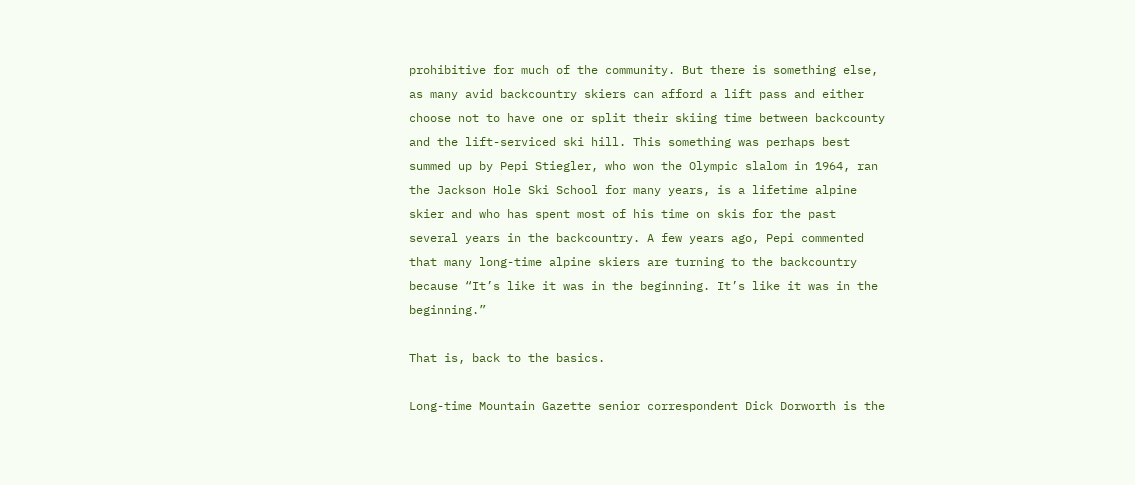prohibitive for much of the community. But there is something else, as many avid backcountry skiers can afford a lift pass and either choose not to have one or split their skiing time between backcounty and the lift-serviced ski hill. This something was perhaps best summed up by Pepi Stiegler, who won the Olympic slalom in 1964, ran the Jackson Hole Ski School for many years, is a lifetime alpine skier and who has spent most of his time on skis for the past several years in the backcountry. A few years ago, Pepi commented that many long-time alpine skiers are turning to the backcountry because “It’s like it was in the beginning. It’s like it was in the beginning.”

That is, back to the basics.

Long-time Mountain Gazette senior correspondent Dick Dorworth is the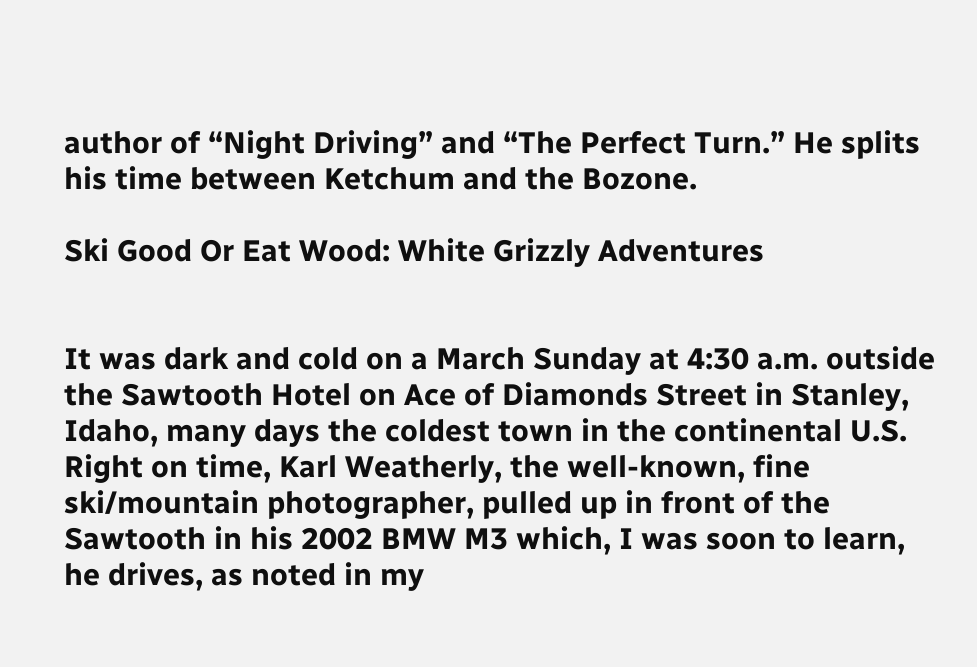author of “Night Driving” and “The Perfect Turn.” He splits his time between Ketchum and the Bozone.

Ski Good Or Eat Wood: White Grizzly Adventures


It was dark and cold on a March Sunday at 4:30 a.m. outside the Sawtooth Hotel on Ace of Diamonds Street in Stanley, Idaho, many days the coldest town in the continental U.S. Right on time, Karl Weatherly, the well-known, fine ski/mountain photographer, pulled up in front of the Sawtooth in his 2002 BMW M3 which, I was soon to learn, he drives, as noted in my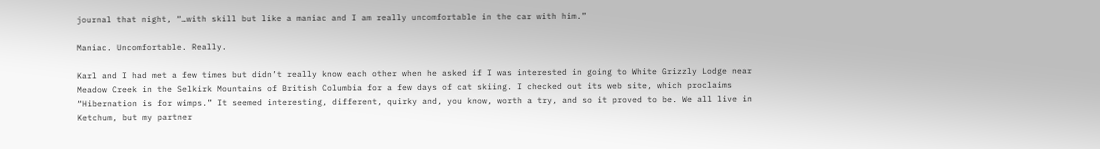journal that night, “…with skill but like a maniac and I am really uncomfortable in the car with him.”

Maniac. Uncomfortable. Really.

Karl and I had met a few times but didn’t really know each other when he asked if I was interested in going to White Grizzly Lodge near Meadow Creek in the Selkirk Mountains of British Columbia for a few days of cat skiing. I checked out its web site, which proclaims “Hibernation is for wimps.” It seemed interesting, different, quirky and, you know, worth a try, and so it proved to be. We all live in Ketchum, but my partner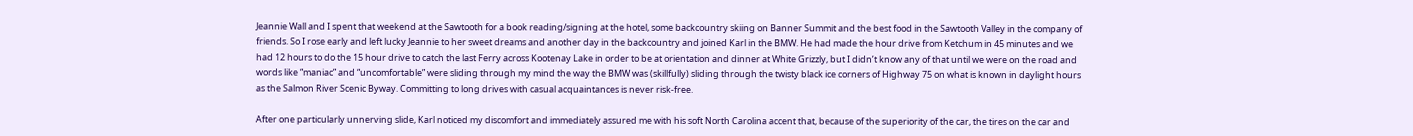Jeannie Wall and I spent that weekend at the Sawtooth for a book reading/signing at the hotel, some backcountry skiing on Banner Summit and the best food in the Sawtooth Valley in the company of friends. So I rose early and left lucky Jeannie to her sweet dreams and another day in the backcountry and joined Karl in the BMW. He had made the hour drive from Ketchum in 45 minutes and we had 12 hours to do the 15 hour drive to catch the last Ferry across Kootenay Lake in order to be at orientation and dinner at White Grizzly, but I didn’t know any of that until we were on the road and words like “maniac” and “uncomfortable” were sliding through my mind the way the BMW was (skillfully) sliding through the twisty black ice corners of Highway 75 on what is known in daylight hours as the Salmon River Scenic Byway. Committing to long drives with casual acquaintances is never risk-free.

After one particularly unnerving slide, Karl noticed my discomfort and immediately assured me with his soft North Carolina accent that, because of the superiority of the car, the tires on the car and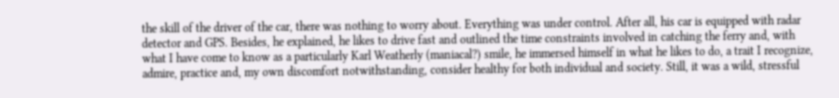the skill of the driver of the car, there was nothing to worry about. Everything was under control. After all, his car is equipped with radar detector and GPS. Besides, he explained, he likes to drive fast and outlined the time constraints involved in catching the ferry and, with what I have come to know as a particularly Karl Weatherly (maniacal?) smile, he immersed himself in what he likes to do, a trait I recognize, admire, practice and, my own discomfort notwithstanding, consider healthy for both individual and society. Still, it was a wild, stressful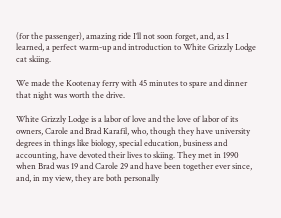(for the passenger), amazing ride I’ll not soon forget, and, as I learned, a perfect warm-up and introduction to White Grizzly Lodge cat skiing.

We made the Kootenay ferry with 45 minutes to spare and dinner that night was worth the drive.

White Grizzly Lodge is a labor of love and the love of labor of its owners, Carole and Brad Karafil, who, though they have university degrees in things like biology, special education, business and accounting, have devoted their lives to skiing. They met in 1990 when Brad was 19 and Carole 29 and have been together ever since, and, in my view, they are both personally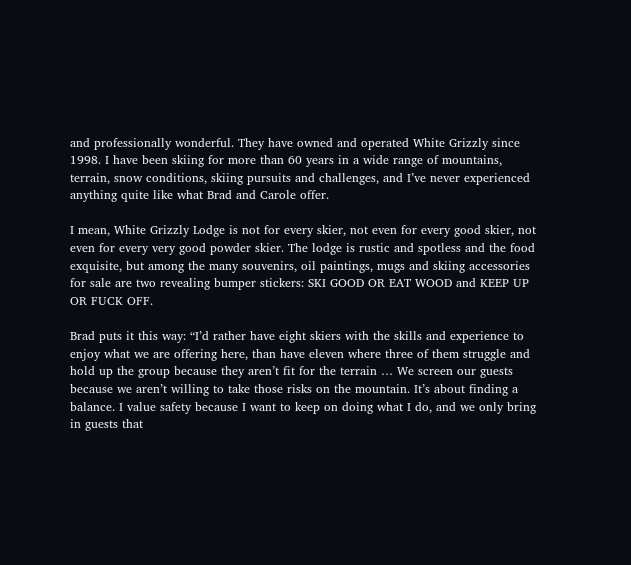and professionally wonderful. They have owned and operated White Grizzly since 1998. I have been skiing for more than 60 years in a wide range of mountains, terrain, snow conditions, skiing pursuits and challenges, and I’ve never experienced anything quite like what Brad and Carole offer.

I mean, White Grizzly Lodge is not for every skier, not even for every good skier, not even for every very good powder skier. The lodge is rustic and spotless and the food exquisite, but among the many souvenirs, oil paintings, mugs and skiing accessories for sale are two revealing bumper stickers: SKI GOOD OR EAT WOOD and KEEP UP OR FUCK OFF.

Brad puts it this way: “I’d rather have eight skiers with the skills and experience to enjoy what we are offering here, than have eleven where three of them struggle and hold up the group because they aren’t fit for the terrain … We screen our guests because we aren’t willing to take those risks on the mountain. It’s about finding a balance. I value safety because I want to keep on doing what I do, and we only bring in guests that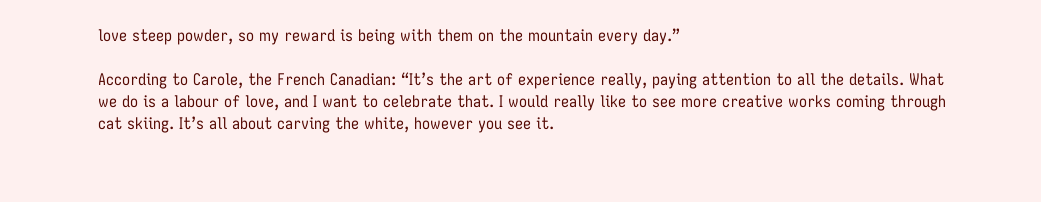love steep powder, so my reward is being with them on the mountain every day.”

According to Carole, the French Canadian: “It’s the art of experience really, paying attention to all the details. What we do is a labour of love, and I want to celebrate that. I would really like to see more creative works coming through cat skiing. It’s all about carving the white, however you see it.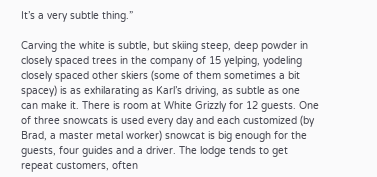It’s a very subtle thing.”

Carving the white is subtle, but skiing steep, deep powder in closely spaced trees in the company of 15 yelping, yodeling closely spaced other skiers (some of them sometimes a bit spacey) is as exhilarating as Karl’s driving, as subtle as one can make it. There is room at White Grizzly for 12 guests. One of three snowcats is used every day and each customized (by Brad, a master metal worker) snowcat is big enough for the guests, four guides and a driver. The lodge tends to get repeat customers, often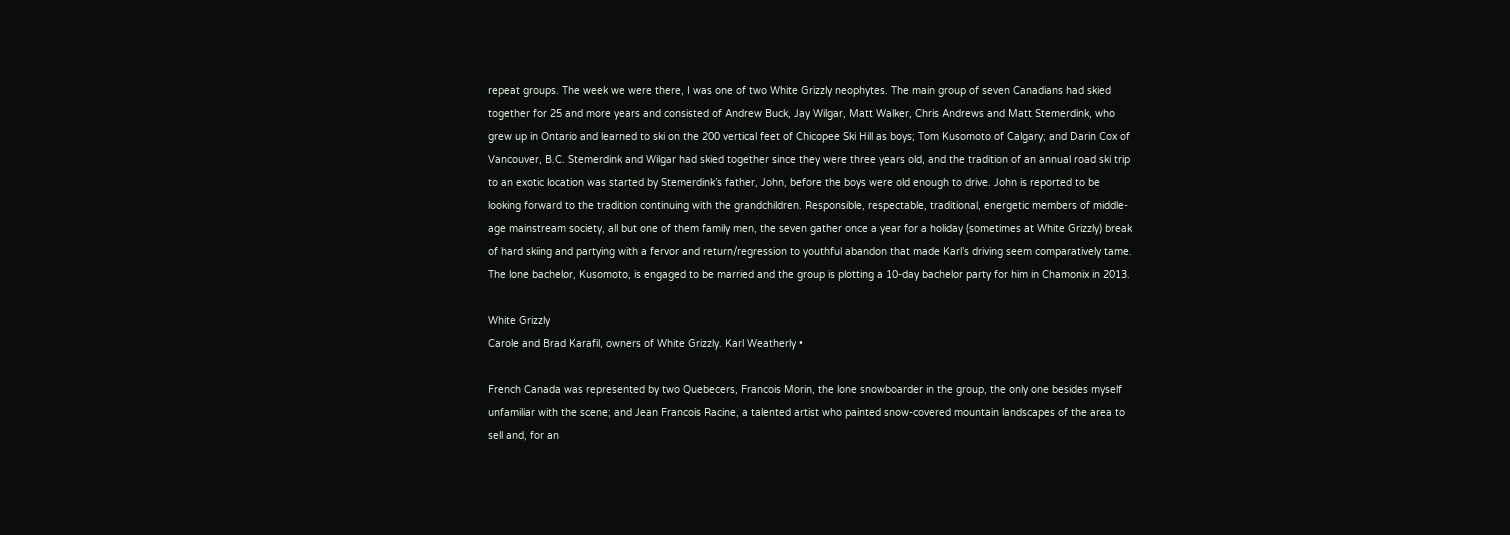repeat groups. The week we were there, I was one of two White Grizzly neophytes. The main group of seven Canadians had skied together for 25 and more years and consisted of Andrew Buck, Jay Wilgar, Matt Walker, Chris Andrews and Matt Stemerdink, who grew up in Ontario and learned to ski on the 200 vertical feet of Chicopee Ski Hill as boys; Tom Kusomoto of Calgary; and Darin Cox of Vancouver, B.C. Stemerdink and Wilgar had skied together since they were three years old, and the tradition of an annual road ski trip to an exotic location was started by Stemerdink’s father, John, before the boys were old enough to drive. John is reported to be looking forward to the tradition continuing with the grandchildren. Responsible, respectable, traditional, energetic members of middle-age mainstream society, all but one of them family men, the seven gather once a year for a holiday (sometimes at White Grizzly) break of hard skiing and partying with a fervor and return/regression to youthful abandon that made Karl’s driving seem comparatively tame. The lone bachelor, Kusomoto, is engaged to be married and the group is plotting a 10-day bachelor party for him in Chamonix in 2013.

White Grizzly
Carole and Brad Karafil, owners of White Grizzly. Karl Weatherly •

French Canada was represented by two Quebecers, Francois Morin, the lone snowboarder in the group, the only one besides myself unfamiliar with the scene; and Jean Francois Racine, a talented artist who painted snow-covered mountain landscapes of the area to sell and, for an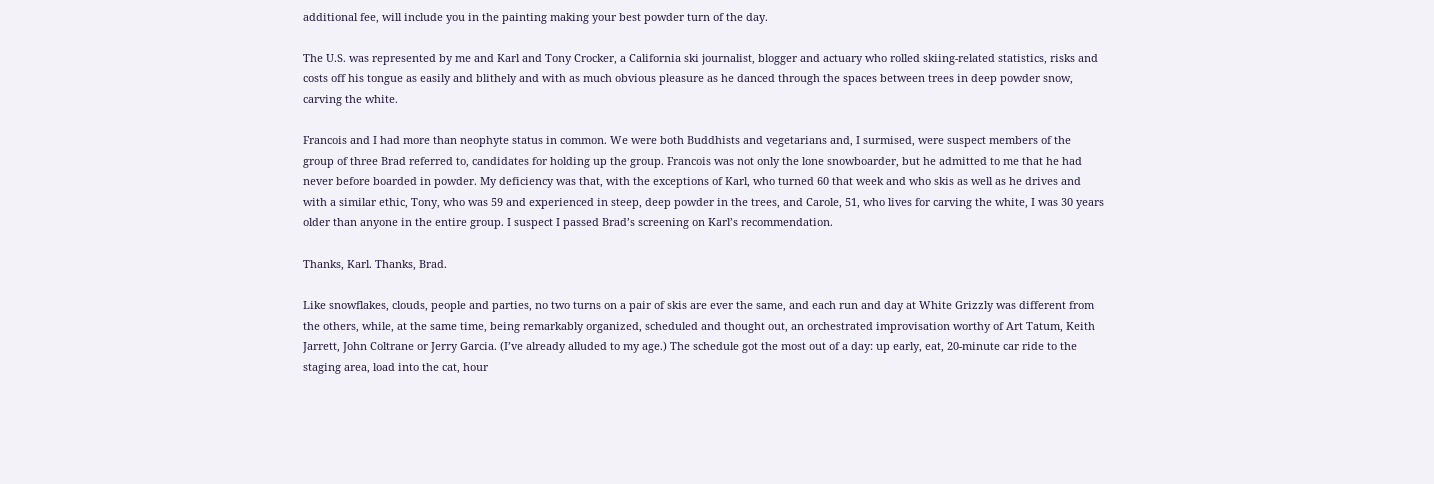additional fee, will include you in the painting making your best powder turn of the day.

The U.S. was represented by me and Karl and Tony Crocker, a California ski journalist, blogger and actuary who rolled skiing-related statistics, risks and costs off his tongue as easily and blithely and with as much obvious pleasure as he danced through the spaces between trees in deep powder snow, carving the white.

Francois and I had more than neophyte status in common. We were both Buddhists and vegetarians and, I surmised, were suspect members of the group of three Brad referred to, candidates for holding up the group. Francois was not only the lone snowboarder, but he admitted to me that he had never before boarded in powder. My deficiency was that, with the exceptions of Karl, who turned 60 that week and who skis as well as he drives and with a similar ethic, Tony, who was 59 and experienced in steep, deep powder in the trees, and Carole, 51, who lives for carving the white, I was 30 years older than anyone in the entire group. I suspect I passed Brad’s screening on Karl’s recommendation.

Thanks, Karl. Thanks, Brad.

Like snowflakes, clouds, people and parties, no two turns on a pair of skis are ever the same, and each run and day at White Grizzly was different from the others, while, at the same time, being remarkably organized, scheduled and thought out, an orchestrated improvisation worthy of Art Tatum, Keith Jarrett, John Coltrane or Jerry Garcia. (I’ve already alluded to my age.) The schedule got the most out of a day: up early, eat, 20-minute car ride to the staging area, load into the cat, hour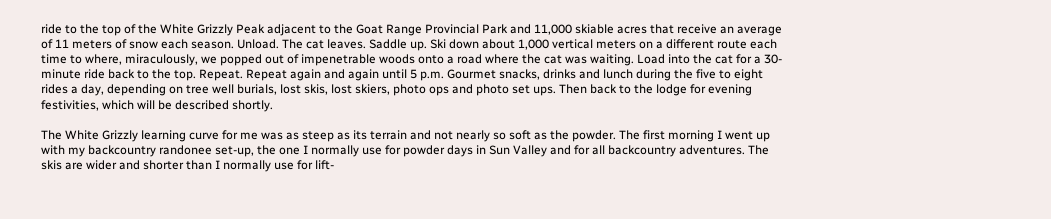ride to the top of the White Grizzly Peak adjacent to the Goat Range Provincial Park and 11,000 skiable acres that receive an average of 11 meters of snow each season. Unload. The cat leaves. Saddle up. Ski down about 1,000 vertical meters on a different route each time to where, miraculously, we popped out of impenetrable woods onto a road where the cat was waiting. Load into the cat for a 30-minute ride back to the top. Repeat. Repeat again and again until 5 p.m. Gourmet snacks, drinks and lunch during the five to eight rides a day, depending on tree well burials, lost skis, lost skiers, photo ops and photo set ups. Then back to the lodge for evening festivities, which will be described shortly.

The White Grizzly learning curve for me was as steep as its terrain and not nearly so soft as the powder. The first morning I went up with my backcountry randonee set-up, the one I normally use for powder days in Sun Valley and for all backcountry adventures. The skis are wider and shorter than I normally use for lift-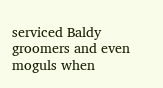serviced Baldy groomers and even moguls when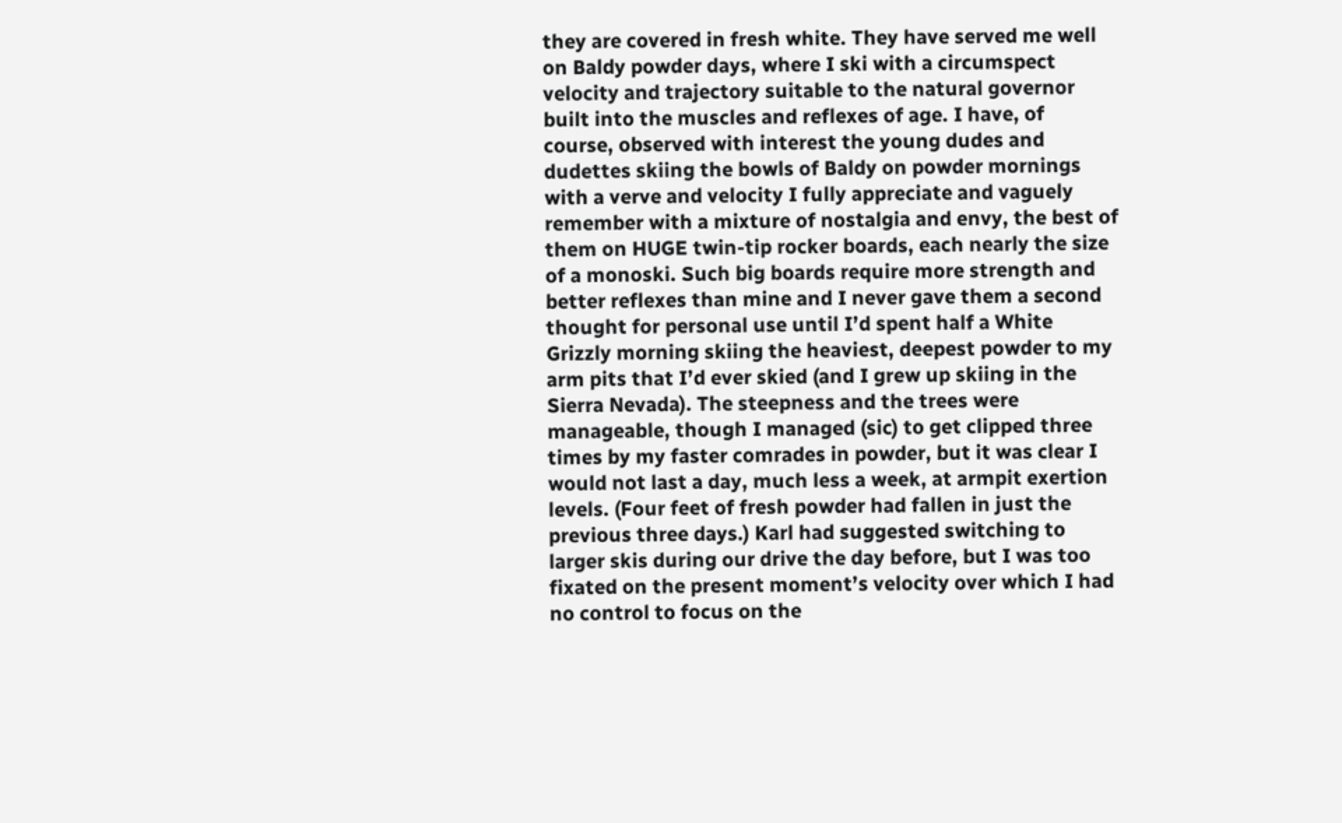they are covered in fresh white. They have served me well on Baldy powder days, where I ski with a circumspect velocity and trajectory suitable to the natural governor built into the muscles and reflexes of age. I have, of course, observed with interest the young dudes and dudettes skiing the bowls of Baldy on powder mornings with a verve and velocity I fully appreciate and vaguely remember with a mixture of nostalgia and envy, the best of them on HUGE twin-tip rocker boards, each nearly the size of a monoski. Such big boards require more strength and better reflexes than mine and I never gave them a second thought for personal use until I’d spent half a White Grizzly morning skiing the heaviest, deepest powder to my arm pits that I’d ever skied (and I grew up skiing in the Sierra Nevada). The steepness and the trees were manageable, though I managed (sic) to get clipped three times by my faster comrades in powder, but it was clear I would not last a day, much less a week, at armpit exertion levels. (Four feet of fresh powder had fallen in just the previous three days.) Karl had suggested switching to larger skis during our drive the day before, but I was too fixated on the present moment’s velocity over which I had no control to focus on the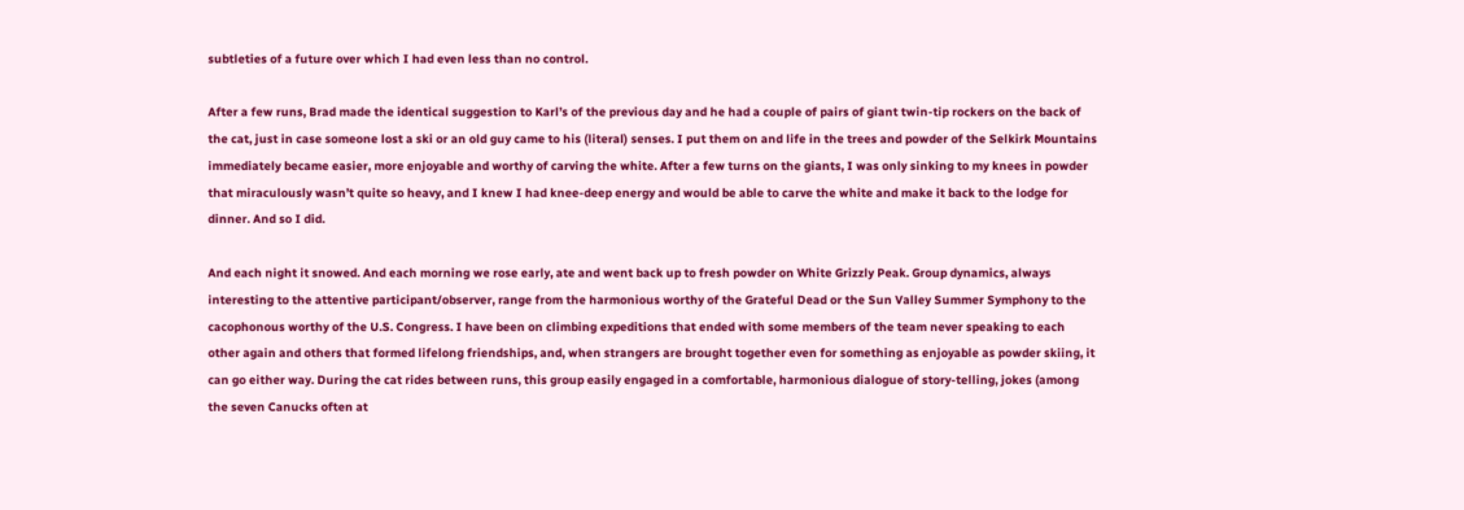subtleties of a future over which I had even less than no control.

After a few runs, Brad made the identical suggestion to Karl’s of the previous day and he had a couple of pairs of giant twin-tip rockers on the back of the cat, just in case someone lost a ski or an old guy came to his (literal) senses. I put them on and life in the trees and powder of the Selkirk Mountains immediately became easier, more enjoyable and worthy of carving the white. After a few turns on the giants, I was only sinking to my knees in powder that miraculously wasn’t quite so heavy, and I knew I had knee-deep energy and would be able to carve the white and make it back to the lodge for dinner. And so I did.

And each night it snowed. And each morning we rose early, ate and went back up to fresh powder on White Grizzly Peak. Group dynamics, always interesting to the attentive participant/observer, range from the harmonious worthy of the Grateful Dead or the Sun Valley Summer Symphony to the cacophonous worthy of the U.S. Congress. I have been on climbing expeditions that ended with some members of the team never speaking to each other again and others that formed lifelong friendships, and, when strangers are brought together even for something as enjoyable as powder skiing, it can go either way. During the cat rides between runs, this group easily engaged in a comfortable, harmonious dialogue of story-telling, jokes (among the seven Canucks often at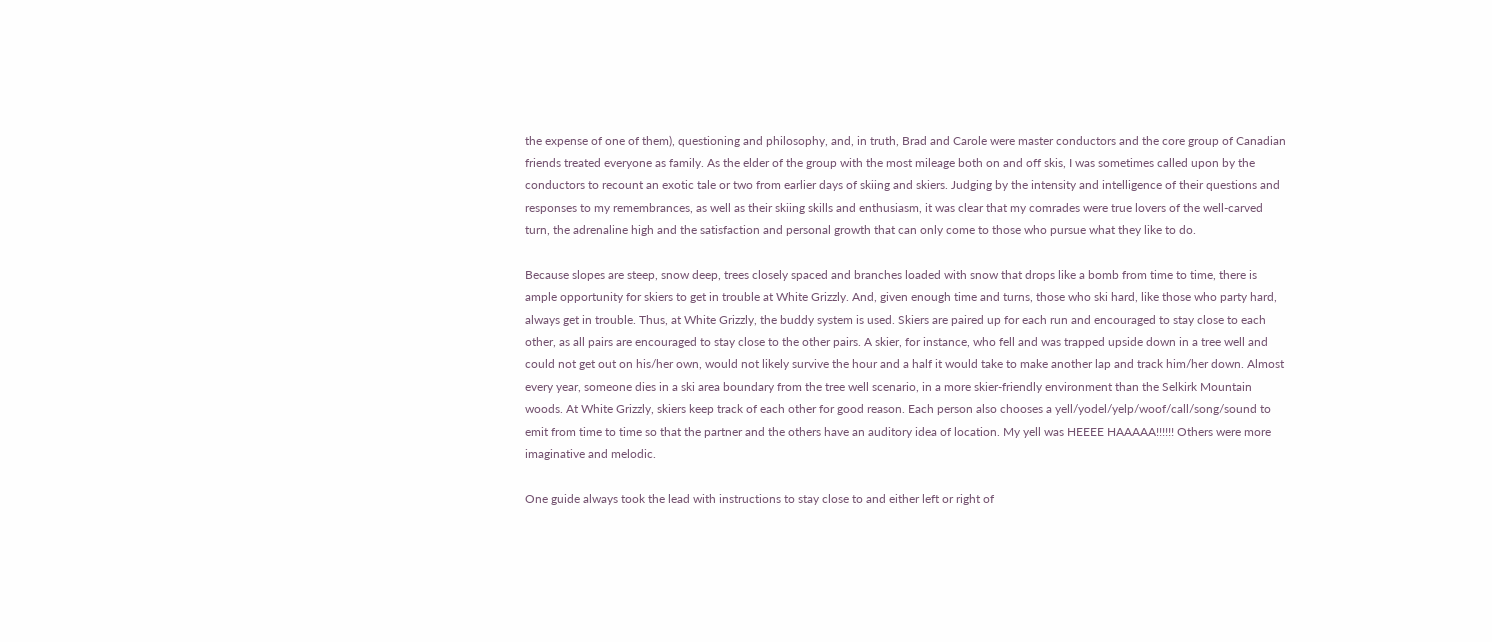the expense of one of them), questioning and philosophy, and, in truth, Brad and Carole were master conductors and the core group of Canadian friends treated everyone as family. As the elder of the group with the most mileage both on and off skis, I was sometimes called upon by the conductors to recount an exotic tale or two from earlier days of skiing and skiers. Judging by the intensity and intelligence of their questions and responses to my remembrances, as well as their skiing skills and enthusiasm, it was clear that my comrades were true lovers of the well-carved turn, the adrenaline high and the satisfaction and personal growth that can only come to those who pursue what they like to do.

Because slopes are steep, snow deep, trees closely spaced and branches loaded with snow that drops like a bomb from time to time, there is ample opportunity for skiers to get in trouble at White Grizzly. And, given enough time and turns, those who ski hard, like those who party hard, always get in trouble. Thus, at White Grizzly, the buddy system is used. Skiers are paired up for each run and encouraged to stay close to each other, as all pairs are encouraged to stay close to the other pairs. A skier, for instance, who fell and was trapped upside down in a tree well and could not get out on his/her own, would not likely survive the hour and a half it would take to make another lap and track him/her down. Almost every year, someone dies in a ski area boundary from the tree well scenario, in a more skier-friendly environment than the Selkirk Mountain woods. At White Grizzly, skiers keep track of each other for good reason. Each person also chooses a yell/yodel/yelp/woof/call/song/sound to emit from time to time so that the partner and the others have an auditory idea of location. My yell was HEEEE HAAAAA!!!!!! Others were more imaginative and melodic.

One guide always took the lead with instructions to stay close to and either left or right of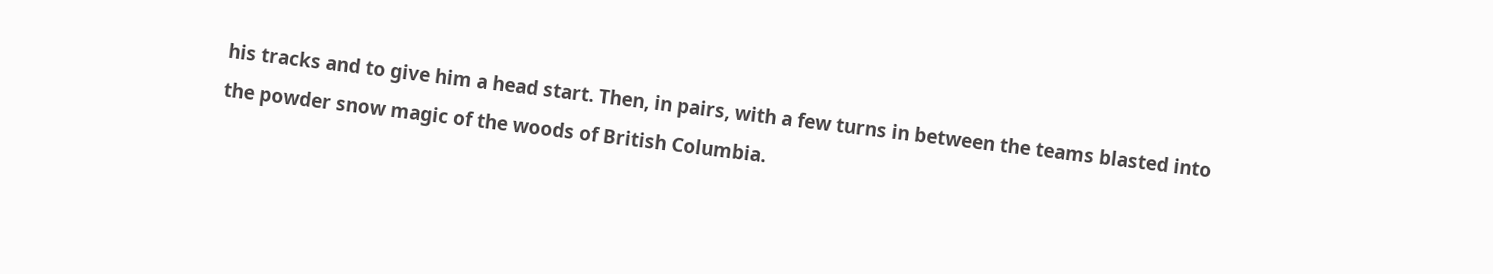his tracks and to give him a head start. Then, in pairs, with a few turns in between the teams blasted into the powder snow magic of the woods of British Columbia.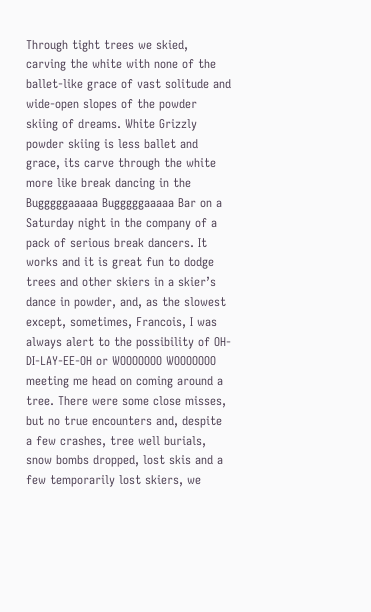Through tight trees we skied, carving the white with none of the ballet-like grace of vast solitude and wide-open slopes of the powder skiing of dreams. White Grizzly powder skiing is less ballet and grace, its carve through the white more like break dancing in the Bugggggaaaaa Bugggggaaaaa Bar on a Saturday night in the company of a pack of serious break dancers. It works and it is great fun to dodge trees and other skiers in a skier’s dance in powder, and, as the slowest except, sometimes, Francois, I was always alert to the possibility of OH-DI-LAY-EE-OH or WOOOOOOO WOOOOOOO meeting me head on coming around a tree. There were some close misses, but no true encounters and, despite a few crashes, tree well burials, snow bombs dropped, lost skis and a few temporarily lost skiers, we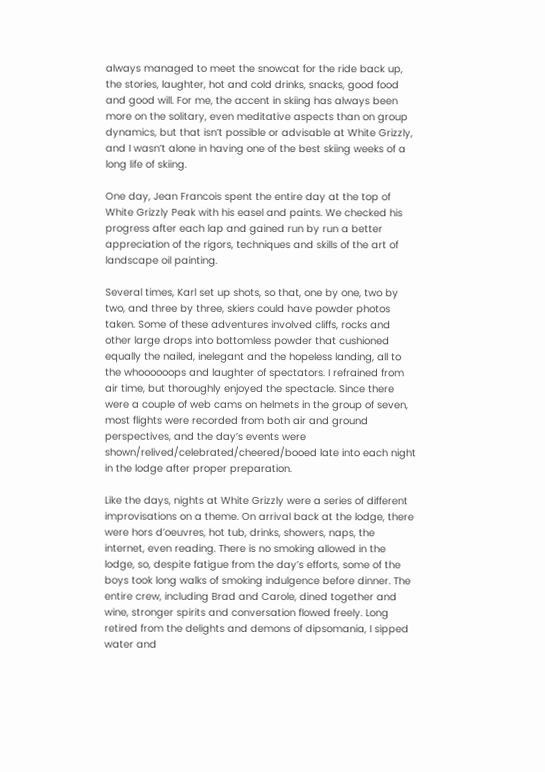always managed to meet the snowcat for the ride back up, the stories, laughter, hot and cold drinks, snacks, good food and good will. For me, the accent in skiing has always been more on the solitary, even meditative aspects than on group dynamics, but that isn’t possible or advisable at White Grizzly, and I wasn’t alone in having one of the best skiing weeks of a long life of skiing.

One day, Jean Francois spent the entire day at the top of White Grizzly Peak with his easel and paints. We checked his progress after each lap and gained run by run a better appreciation of the rigors, techniques and skills of the art of landscape oil painting.

Several times, Karl set up shots, so that, one by one, two by two, and three by three, skiers could have powder photos taken. Some of these adventures involved cliffs, rocks and other large drops into bottomless powder that cushioned equally the nailed, inelegant and the hopeless landing, all to the whoooooops and laughter of spectators. I refrained from air time, but thoroughly enjoyed the spectacle. Since there were a couple of web cams on helmets in the group of seven, most flights were recorded from both air and ground perspectives, and the day’s events were shown/relived/celebrated/cheered/booed late into each night in the lodge after proper preparation.

Like the days, nights at White Grizzly were a series of different improvisations on a theme. On arrival back at the lodge, there were hors d’oeuvres, hot tub, drinks, showers, naps, the internet, even reading. There is no smoking allowed in the lodge, so, despite fatigue from the day’s efforts, some of the boys took long walks of smoking indulgence before dinner. The entire crew, including Brad and Carole, dined together and wine, stronger spirits and conversation flowed freely. Long retired from the delights and demons of dipsomania, I sipped water and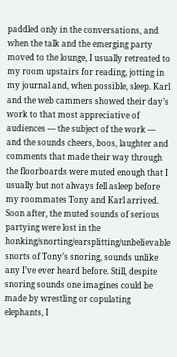paddled only in the conversations, and when the talk and the emerging party moved to the lounge, I usually retreated to my room upstairs for reading, jotting in my journal and, when possible, sleep. Karl and the web cammers showed their day’s work to that most appreciative of audiences — the subject of the work — and the sounds cheers, boos, laughter and comments that made their way through the floorboards were muted enough that I usually but not always fell asleep before my roommates Tony and Karl arrived. Soon after, the muted sounds of serious partying were lost in the honking/snorting/earsplitting/unbelievable snorts of Tony’s snoring, sounds unlike any I’ve ever heard before. Still, despite snoring sounds one imagines could be made by wrestling or copulating elephants, I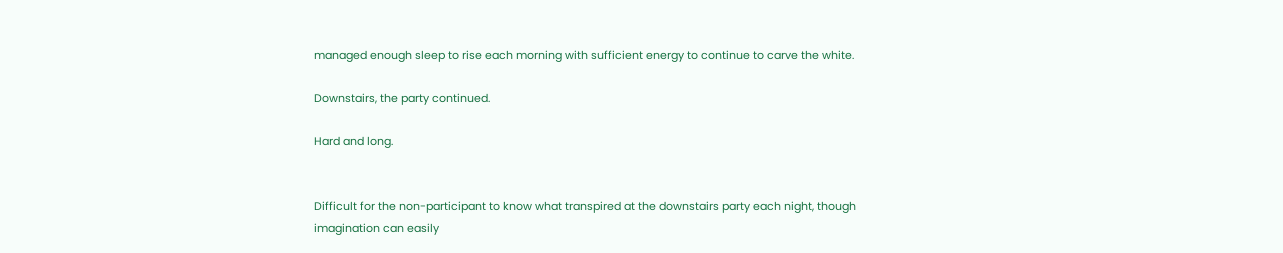managed enough sleep to rise each morning with sufficient energy to continue to carve the white.

Downstairs, the party continued.

Hard and long.


Difficult for the non-participant to know what transpired at the downstairs party each night, though imagination can easily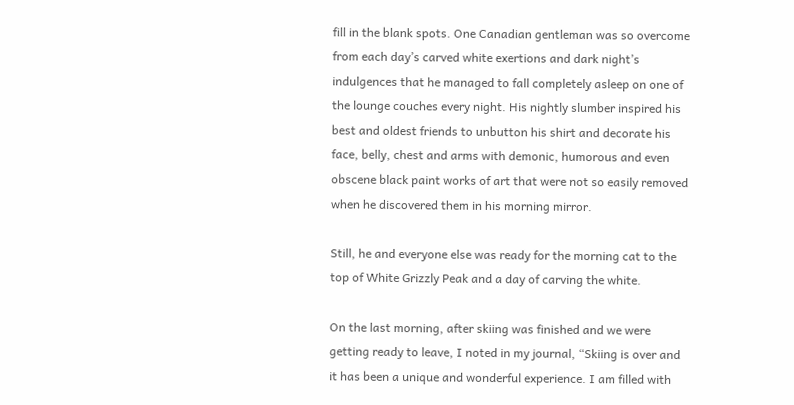fill in the blank spots. One Canadian gentleman was so overcome from each day’s carved white exertions and dark night’s indulgences that he managed to fall completely asleep on one of the lounge couches every night. His nightly slumber inspired his best and oldest friends to unbutton his shirt and decorate his face, belly, chest and arms with demonic, humorous and even obscene black paint works of art that were not so easily removed when he discovered them in his morning mirror.

Still, he and everyone else was ready for the morning cat to the top of White Grizzly Peak and a day of carving the white.

On the last morning, after skiing was finished and we were getting ready to leave, I noted in my journal, “Skiing is over and it has been a unique and wonderful experience. I am filled with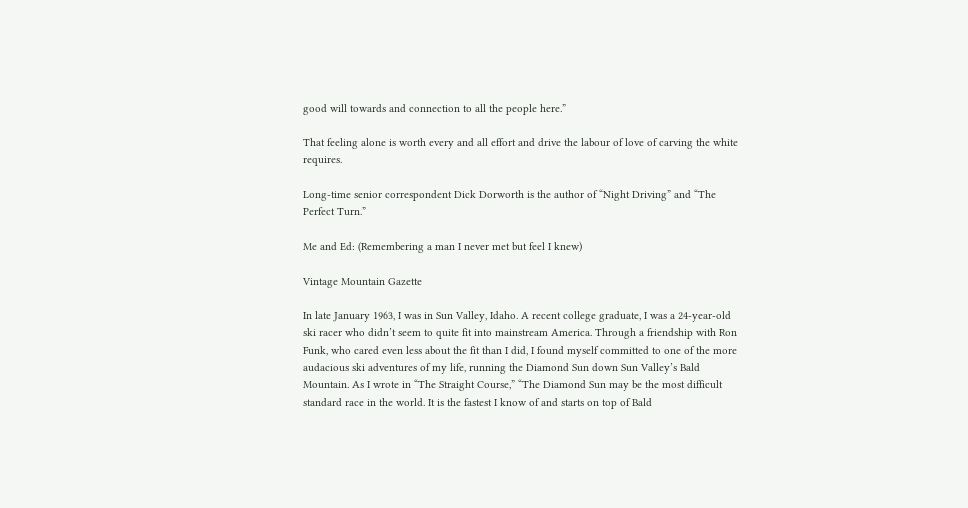good will towards and connection to all the people here.”

That feeling alone is worth every and all effort and drive the labour of love of carving the white requires.

Long-time senior correspondent Dick Dorworth is the author of “Night Driving” and “The Perfect Turn.”

Me and Ed: (Remembering a man I never met but feel I knew)

Vintage Mountain Gazette

In late January 1963, I was in Sun Valley, Idaho. A recent college graduate, I was a 24-year-old ski racer who didn’t seem to quite fit into mainstream America. Through a friendship with Ron Funk, who cared even less about the fit than I did, I found myself committed to one of the more audacious ski adventures of my life, running the Diamond Sun down Sun Valley’s Bald Mountain. As I wrote in “The Straight Course,” “The Diamond Sun may be the most difficult standard race in the world. It is the fastest I know of and starts on top of Bald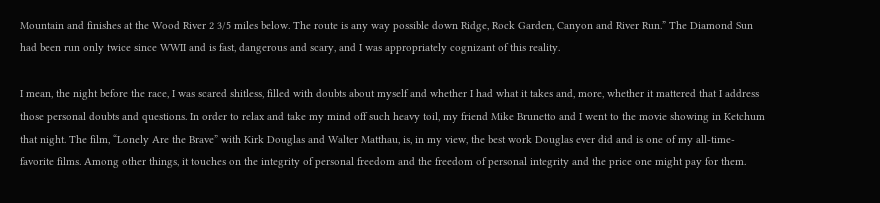Mountain and finishes at the Wood River 2 3/5 miles below. The route is any way possible down Ridge, Rock Garden, Canyon and River Run.” The Diamond Sun had been run only twice since WWII and is fast, dangerous and scary, and I was appropriately cognizant of this reality.

I mean, the night before the race, I was scared shitless, filled with doubts about myself and whether I had what it takes and, more, whether it mattered that I address those personal doubts and questions. In order to relax and take my mind off such heavy toil, my friend Mike Brunetto and I went to the movie showing in Ketchum that night. The film, “Lonely Are the Brave” with Kirk Douglas and Walter Matthau, is, in my view, the best work Douglas ever did and is one of my all-time-favorite films. Among other things, it touches on the integrity of personal freedom and the freedom of personal integrity and the price one might pay for them.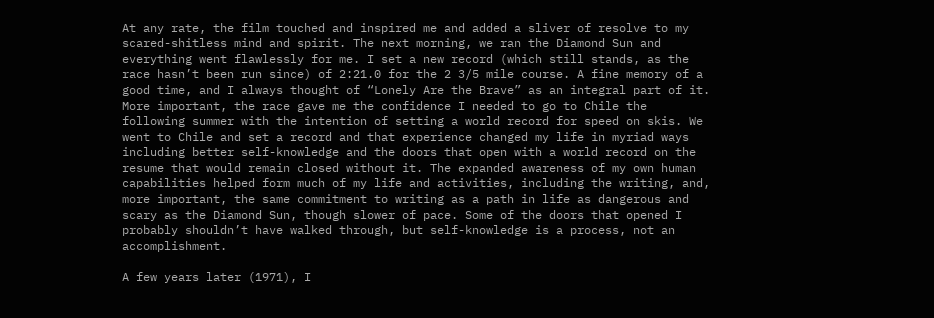At any rate, the film touched and inspired me and added a sliver of resolve to my scared-shitless mind and spirit. The next morning, we ran the Diamond Sun and everything went flawlessly for me. I set a new record (which still stands, as the race hasn’t been run since) of 2:21.0 for the 2 3/5 mile course. A fine memory of a good time, and I always thought of “Lonely Are the Brave” as an integral part of it. More important, the race gave me the confidence I needed to go to Chile the following summer with the intention of setting a world record for speed on skis. We went to Chile and set a record and that experience changed my life in myriad ways including better self-knowledge and the doors that open with a world record on the resume that would remain closed without it. The expanded awareness of my own human capabilities helped form much of my life and activities, including the writing, and, more important, the same commitment to writing as a path in life as dangerous and scary as the Diamond Sun, though slower of pace. Some of the doors that opened I probably shouldn’t have walked through, but self-knowledge is a process, not an accomplishment.

A few years later (1971), I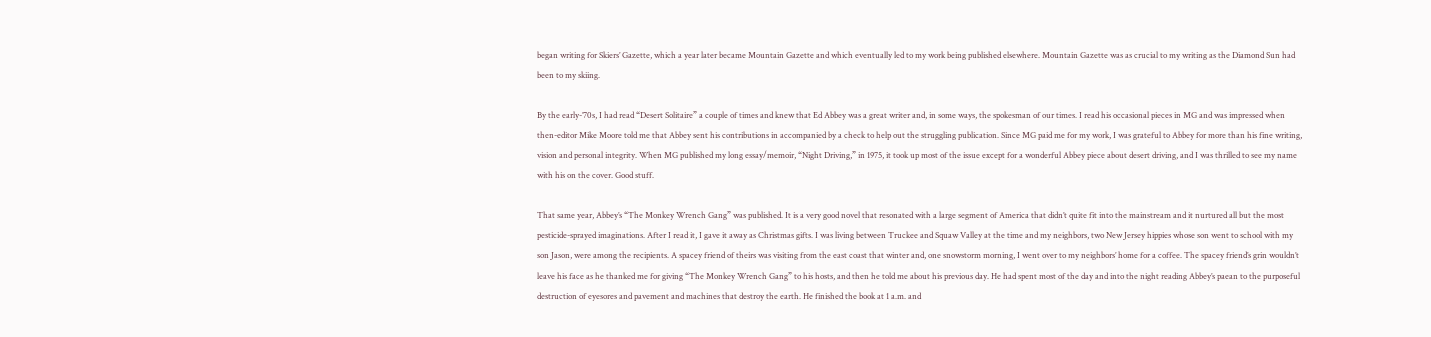began writing for Skiers’ Gazette, which a year later became Mountain Gazette and which eventually led to my work being published elsewhere. Mountain Gazette was as crucial to my writing as the Diamond Sun had been to my skiing.

By the early-’70s, I had read “Desert Solitaire” a couple of times and knew that Ed Abbey was a great writer and, in some ways, the spokesman of our times. I read his occasional pieces in MG and was impressed when then-editor Mike Moore told me that Abbey sent his contributions in accompanied by a check to help out the struggling publication. Since MG paid me for my work, I was grateful to Abbey for more than his fine writing, vision and personal integrity. When MG published my long essay/memoir, “Night Driving,” in 1975, it took up most of the issue except for a wonderful Abbey piece about desert driving, and I was thrilled to see my name with his on the cover. Good stuff.

That same year, Abbey’s “The Monkey Wrench Gang” was published. It is a very good novel that resonated with a large segment of America that didn’t quite fit into the mainstream and it nurtured all but the most pesticide-sprayed imaginations. After I read it, I gave it away as Christmas gifts. I was living between Truckee and Squaw Valley at the time and my neighbors, two New Jersey hippies whose son went to school with my son Jason, were among the recipients. A spacey friend of theirs was visiting from the east coast that winter and, one snowstorm morning, I went over to my neighbors’ home for a coffee. The spacey friend’s grin wouldn’t leave his face as he thanked me for giving “The Monkey Wrench Gang” to his hosts, and then he told me about his previous day. He had spent most of the day and into the night reading Abbey’s paean to the purposeful destruction of eyesores and pavement and machines that destroy the earth. He finished the book at 1 a.m. and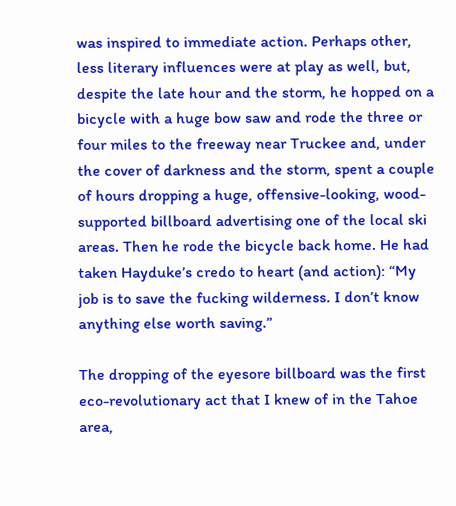was inspired to immediate action. Perhaps other, less literary influences were at play as well, but, despite the late hour and the storm, he hopped on a bicycle with a huge bow saw and rode the three or four miles to the freeway near Truckee and, under the cover of darkness and the storm, spent a couple of hours dropping a huge, offensive-looking, wood-supported billboard advertising one of the local ski areas. Then he rode the bicycle back home. He had taken Hayduke’s credo to heart (and action): “My job is to save the fucking wilderness. I don’t know anything else worth saving.”

The dropping of the eyesore billboard was the first eco-revolutionary act that I knew of in the Tahoe area,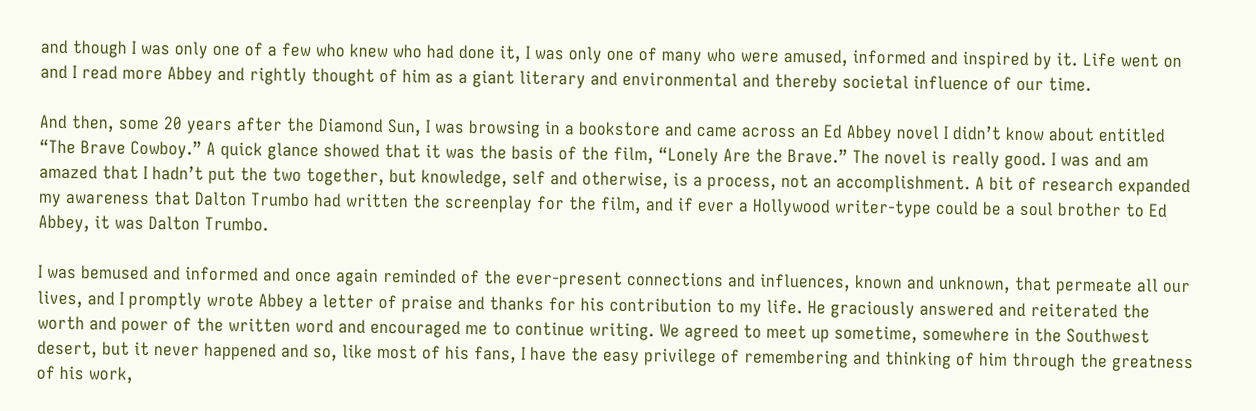and though I was only one of a few who knew who had done it, I was only one of many who were amused, informed and inspired by it. Life went on and I read more Abbey and rightly thought of him as a giant literary and environmental and thereby societal influence of our time.

And then, some 20 years after the Diamond Sun, I was browsing in a bookstore and came across an Ed Abbey novel I didn’t know about entitled “The Brave Cowboy.” A quick glance showed that it was the basis of the film, “Lonely Are the Brave.” The novel is really good. I was and am amazed that I hadn’t put the two together, but knowledge, self and otherwise, is a process, not an accomplishment. A bit of research expanded my awareness that Dalton Trumbo had written the screenplay for the film, and if ever a Hollywood writer-type could be a soul brother to Ed Abbey, it was Dalton Trumbo.

I was bemused and informed and once again reminded of the ever-present connections and influences, known and unknown, that permeate all our lives, and I promptly wrote Abbey a letter of praise and thanks for his contribution to my life. He graciously answered and reiterated the worth and power of the written word and encouraged me to continue writing. We agreed to meet up sometime, somewhere in the Southwest desert, but it never happened and so, like most of his fans, I have the easy privilege of remembering and thinking of him through the greatness of his work,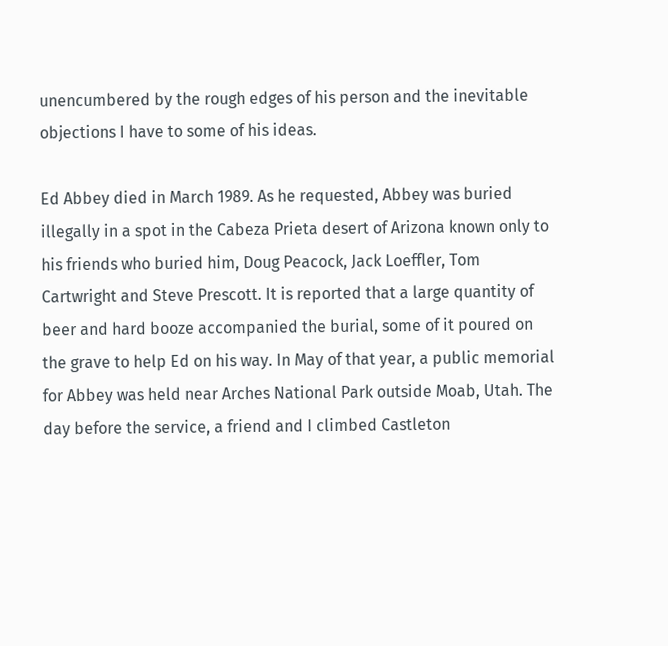unencumbered by the rough edges of his person and the inevitable objections I have to some of his ideas.

Ed Abbey died in March 1989. As he requested, Abbey was buried illegally in a spot in the Cabeza Prieta desert of Arizona known only to his friends who buried him, Doug Peacock, Jack Loeffler, Tom Cartwright and Steve Prescott. It is reported that a large quantity of beer and hard booze accompanied the burial, some of it poured on the grave to help Ed on his way. In May of that year, a public memorial for Abbey was held near Arches National Park outside Moab, Utah. The day before the service, a friend and I climbed Castleton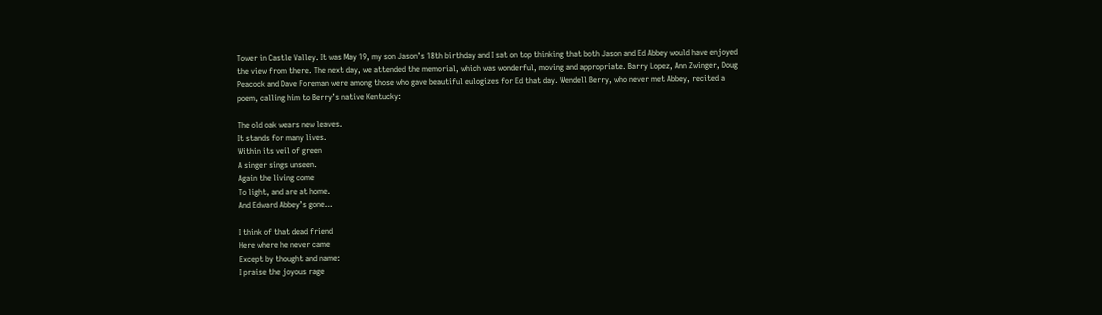Tower in Castle Valley. It was May 19, my son Jason’s 18th birthday and I sat on top thinking that both Jason and Ed Abbey would have enjoyed the view from there. The next day, we attended the memorial, which was wonderful, moving and appropriate. Barry Lopez, Ann Zwinger, Doug Peacock and Dave Foreman were among those who gave beautiful eulogizes for Ed that day. Wendell Berry, who never met Abbey, recited a poem, calling him to Berry’s native Kentucky:

The old oak wears new leaves.
It stands for many lives.
Within its veil of green
A singer sings unseen.
Again the living come
To light, and are at home.
And Edward Abbey’s gone…

I think of that dead friend
Here where he never came
Except by thought and name:
I praise the joyous rage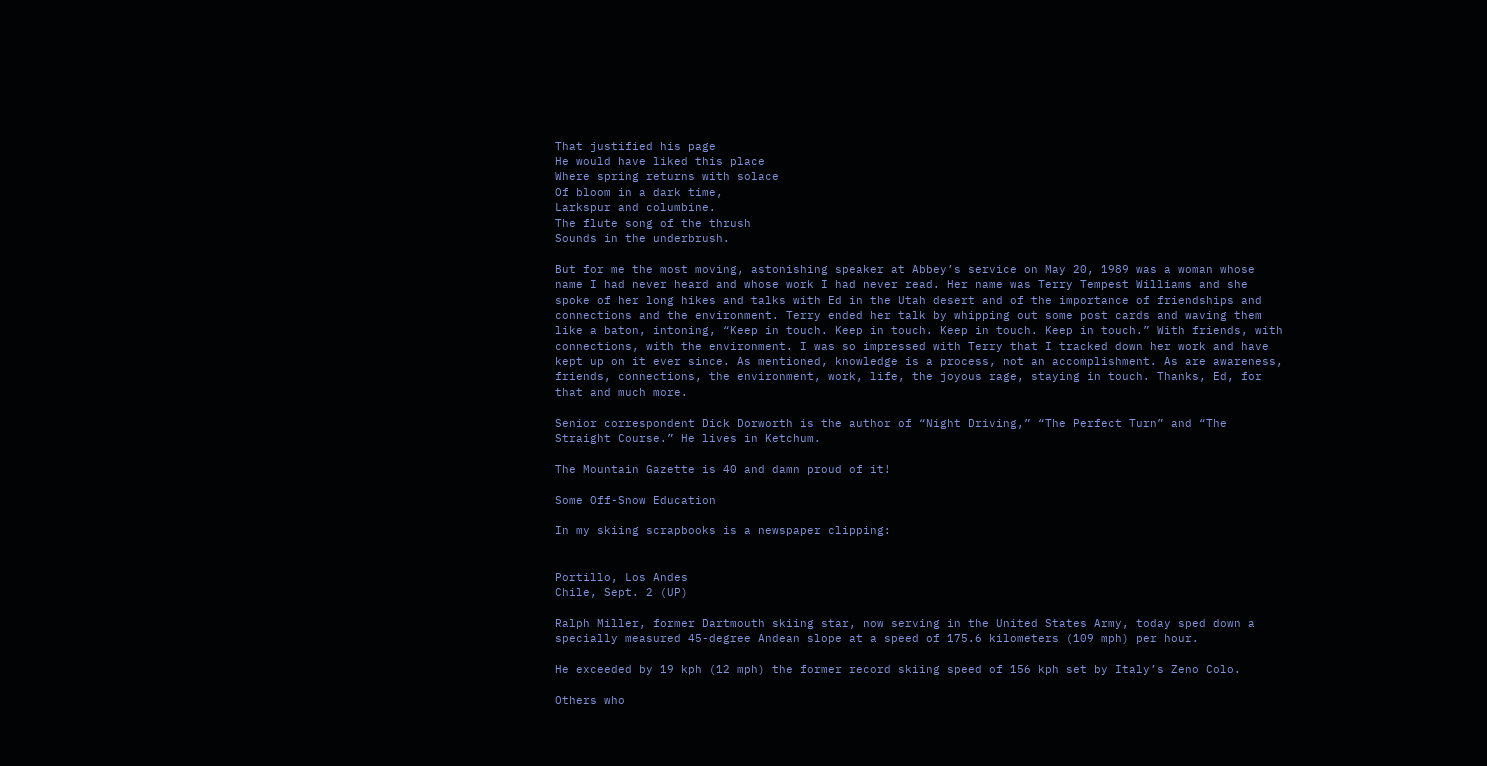That justified his page
He would have liked this place
Where spring returns with solace
Of bloom in a dark time,
Larkspur and columbine.
The flute song of the thrush
Sounds in the underbrush.

But for me the most moving, astonishing speaker at Abbey’s service on May 20, 1989 was a woman whose name I had never heard and whose work I had never read. Her name was Terry Tempest Williams and she spoke of her long hikes and talks with Ed in the Utah desert and of the importance of friendships and connections and the environment. Terry ended her talk by whipping out some post cards and waving them like a baton, intoning, “Keep in touch. Keep in touch. Keep in touch. Keep in touch.” With friends, with connections, with the environment. I was so impressed with Terry that I tracked down her work and have kept up on it ever since. As mentioned, knowledge is a process, not an accomplishment. As are awareness, friends, connections, the environment, work, life, the joyous rage, staying in touch. Thanks, Ed, for that and much more.

Senior correspondent Dick Dorworth is the author of “Night Driving,” “The Perfect Turn” and “The Straight Course.” He lives in Ketchum.

The Mountain Gazette is 40 and damn proud of it!

Some Off-Snow Education

In my skiing scrapbooks is a newspaper clipping:


Portillo, Los Andes
Chile, Sept. 2 (UP)

Ralph Miller, former Dartmouth skiing star, now serving in the United States Army, today sped down a specially measured 45-degree Andean slope at a speed of 175.6 kilometers (109 mph) per hour.

He exceeded by 19 kph (12 mph) the former record skiing speed of 156 kph set by Italy’s Zeno Colo.

Others who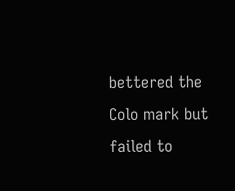bettered the Colo mark but failed to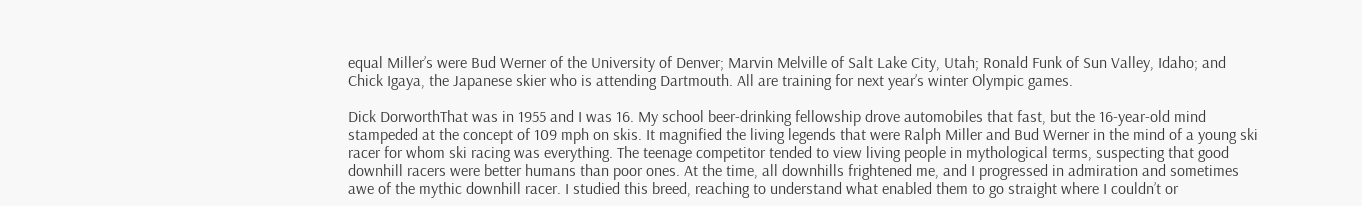equal Miller’s were Bud Werner of the University of Denver; Marvin Melville of Salt Lake City, Utah; Ronald Funk of Sun Valley, Idaho; and Chick Igaya, the Japanese skier who is attending Dartmouth. All are training for next year’s winter Olympic games.

Dick DorworthThat was in 1955 and I was 16. My school beer-drinking fellowship drove automobiles that fast, but the 16-year-old mind stampeded at the concept of 109 mph on skis. It magnified the living legends that were Ralph Miller and Bud Werner in the mind of a young ski racer for whom ski racing was everything. The teenage competitor tended to view living people in mythological terms, suspecting that good downhill racers were better humans than poor ones. At the time, all downhills frightened me, and I progressed in admiration and sometimes awe of the mythic downhill racer. I studied this breed, reaching to understand what enabled them to go straight where I couldn’t or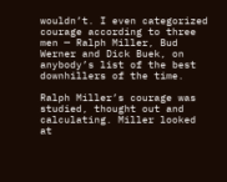wouldn’t. I even categorized courage according to three men — Ralph Miller, Bud Werner and Dick Buek, on anybody’s list of the best downhillers of the time.

Ralph Miller’s courage was studied, thought out and calculating. Miller looked at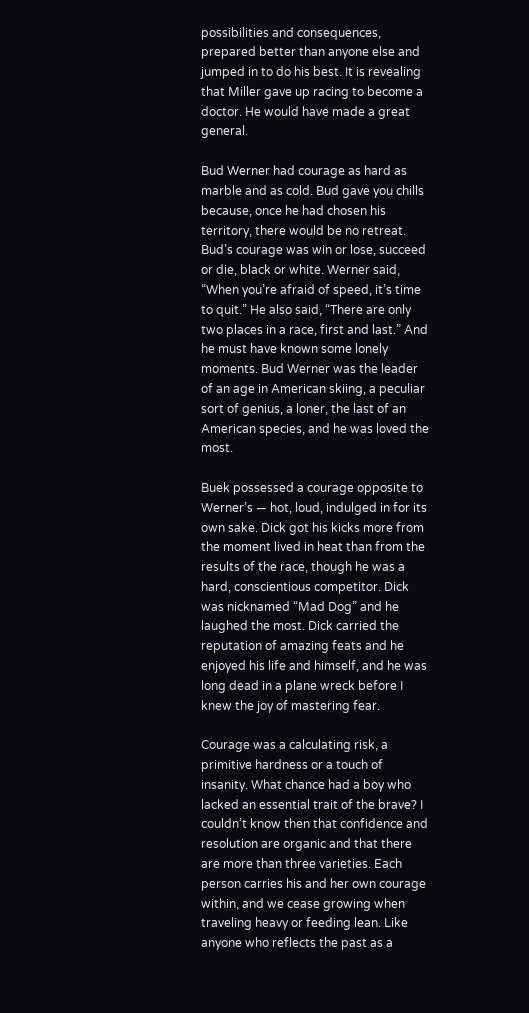possibilities and consequences, prepared better than anyone else and jumped in to do his best. It is revealing that Miller gave up racing to become a doctor. He would have made a great general.

Bud Werner had courage as hard as marble and as cold. Bud gave you chills because, once he had chosen his territory, there would be no retreat. Bud’s courage was win or lose, succeed or die, black or white. Werner said, “When you’re afraid of speed, it’s time to quit.” He also said, “There are only two places in a race, first and last.” And he must have known some lonely moments. Bud Werner was the leader of an age in American skiing, a peculiar sort of genius, a loner, the last of an American species, and he was loved the most.

Buek possessed a courage opposite to Werner’s — hot, loud, indulged in for its own sake. Dick got his kicks more from the moment lived in heat than from the results of the race, though he was a hard, conscientious competitor. Dick was nicknamed “Mad Dog” and he laughed the most. Dick carried the reputation of amazing feats and he enjoyed his life and himself, and he was long dead in a plane wreck before I knew the joy of mastering fear.

Courage was a calculating risk, a primitive hardness or a touch of insanity. What chance had a boy who lacked an essential trait of the brave? I couldn’t know then that confidence and resolution are organic and that there are more than three varieties. Each person carries his and her own courage within, and we cease growing when traveling heavy or feeding lean. Like anyone who reflects the past as a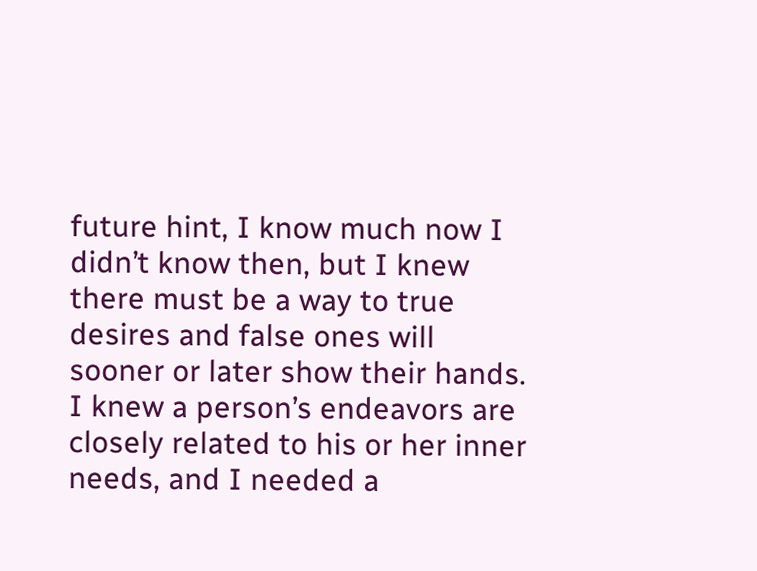future hint, I know much now I didn’t know then, but I knew there must be a way to true desires and false ones will sooner or later show their hands. I knew a person’s endeavors are closely related to his or her inner needs, and I needed a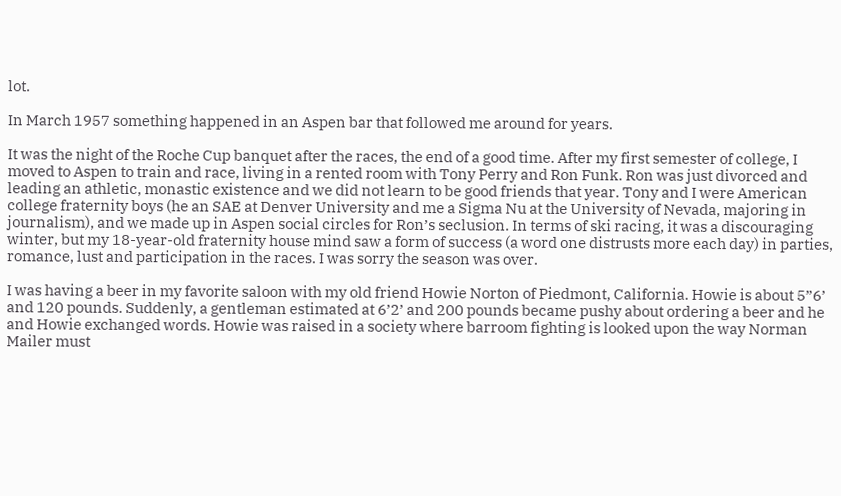lot.

In March 1957 something happened in an Aspen bar that followed me around for years.

It was the night of the Roche Cup banquet after the races, the end of a good time. After my first semester of college, I moved to Aspen to train and race, living in a rented room with Tony Perry and Ron Funk. Ron was just divorced and leading an athletic, monastic existence and we did not learn to be good friends that year. Tony and I were American college fraternity boys (he an SAE at Denver University and me a Sigma Nu at the University of Nevada, majoring in journalism), and we made up in Aspen social circles for Ron’s seclusion. In terms of ski racing, it was a discouraging winter, but my 18-year-old fraternity house mind saw a form of success (a word one distrusts more each day) in parties, romance, lust and participation in the races. I was sorry the season was over.

I was having a beer in my favorite saloon with my old friend Howie Norton of Piedmont, California. Howie is about 5”6’ and 120 pounds. Suddenly, a gentleman estimated at 6’2’ and 200 pounds became pushy about ordering a beer and he and Howie exchanged words. Howie was raised in a society where barroom fighting is looked upon the way Norman Mailer must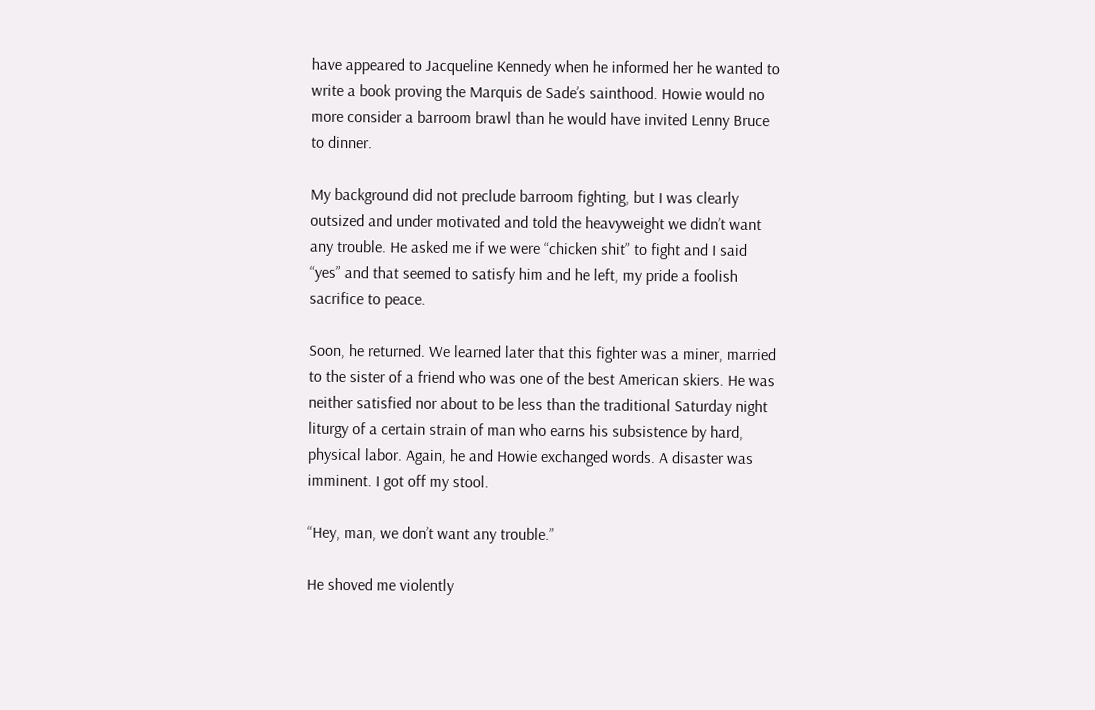have appeared to Jacqueline Kennedy when he informed her he wanted to write a book proving the Marquis de Sade’s sainthood. Howie would no more consider a barroom brawl than he would have invited Lenny Bruce to dinner.

My background did not preclude barroom fighting, but I was clearly outsized and under motivated and told the heavyweight we didn’t want any trouble. He asked me if we were “chicken shit” to fight and I said “yes” and that seemed to satisfy him and he left, my pride a foolish sacrifice to peace.

Soon, he returned. We learned later that this fighter was a miner, married to the sister of a friend who was one of the best American skiers. He was neither satisfied nor about to be less than the traditional Saturday night liturgy of a certain strain of man who earns his subsistence by hard, physical labor. Again, he and Howie exchanged words. A disaster was imminent. I got off my stool.

“Hey, man, we don’t want any trouble.”

He shoved me violently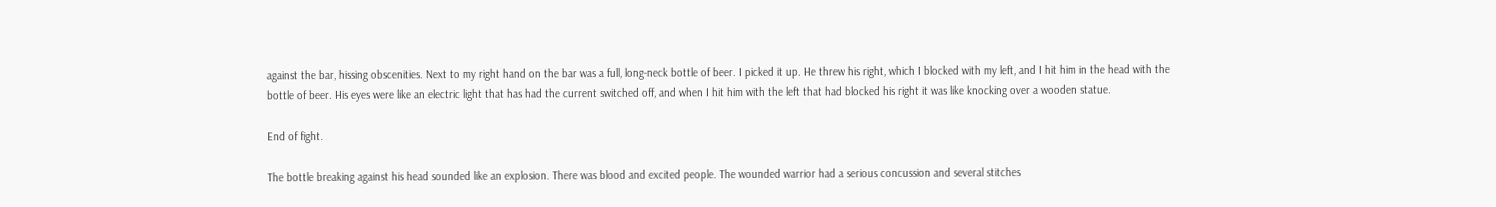against the bar, hissing obscenities. Next to my right hand on the bar was a full, long-neck bottle of beer. I picked it up. He threw his right, which I blocked with my left, and I hit him in the head with the bottle of beer. His eyes were like an electric light that has had the current switched off, and when I hit him with the left that had blocked his right it was like knocking over a wooden statue.

End of fight.

The bottle breaking against his head sounded like an explosion. There was blood and excited people. The wounded warrior had a serious concussion and several stitches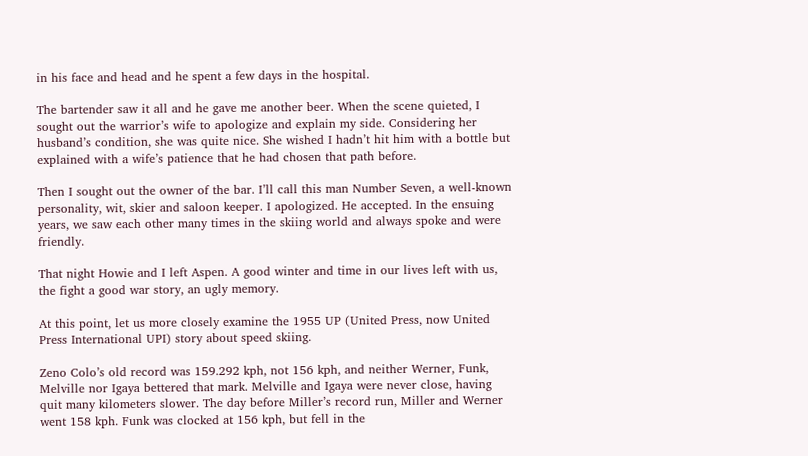in his face and head and he spent a few days in the hospital.

The bartender saw it all and he gave me another beer. When the scene quieted, I sought out the warrior’s wife to apologize and explain my side. Considering her husband’s condition, she was quite nice. She wished I hadn’t hit him with a bottle but explained with a wife’s patience that he had chosen that path before.

Then I sought out the owner of the bar. I’ll call this man Number Seven, a well-known personality, wit, skier and saloon keeper. I apologized. He accepted. In the ensuing years, we saw each other many times in the skiing world and always spoke and were friendly.

That night Howie and I left Aspen. A good winter and time in our lives left with us, the fight a good war story, an ugly memory.

At this point, let us more closely examine the 1955 UP (United Press, now United Press International UPI) story about speed skiing.

Zeno Colo’s old record was 159.292 kph, not 156 kph, and neither Werner, Funk, Melville nor Igaya bettered that mark. Melville and Igaya were never close, having quit many kilometers slower. The day before Miller’s record run, Miller and Werner went 158 kph. Funk was clocked at 156 kph, but fell in the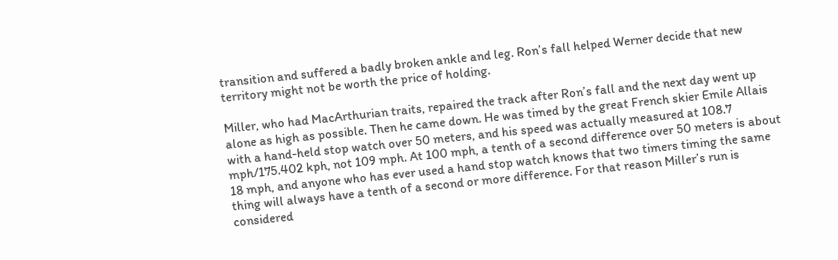transition and suffered a badly broken ankle and leg. Ron’s fall helped Werner decide that new territory might not be worth the price of holding.

Miller, who had MacArthurian traits, repaired the track after Ron’s fall and the next day went up alone as high as possible. Then he came down. He was timed by the great French skier Emile Allais with a hand-held stop watch over 50 meters, and his speed was actually measured at 108.7 mph/175.402 kph, not 109 mph. At 100 mph, a tenth of a second difference over 50 meters is about 18 mph, and anyone who has ever used a hand stop watch knows that two timers timing the same thing will always have a tenth of a second or more difference. For that reason Miller’s run is considered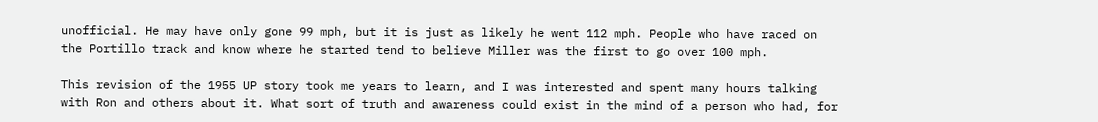unofficial. He may have only gone 99 mph, but it is just as likely he went 112 mph. People who have raced on the Portillo track and know where he started tend to believe Miller was the first to go over 100 mph.

This revision of the 1955 UP story took me years to learn, and I was interested and spent many hours talking with Ron and others about it. What sort of truth and awareness could exist in the mind of a person who had, for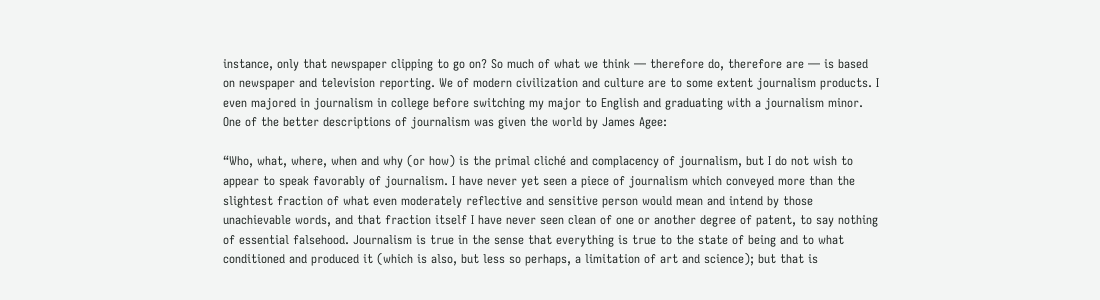instance, only that newspaper clipping to go on? So much of what we think — therefore do, therefore are — is based on newspaper and television reporting. We of modern civilization and culture are to some extent journalism products. I even majored in journalism in college before switching my major to English and graduating with a journalism minor. One of the better descriptions of journalism was given the world by James Agee:

“Who, what, where, when and why (or how) is the primal cliché and complacency of journalism, but I do not wish to appear to speak favorably of journalism. I have never yet seen a piece of journalism which conveyed more than the slightest fraction of what even moderately reflective and sensitive person would mean and intend by those unachievable words, and that fraction itself I have never seen clean of one or another degree of patent, to say nothing of essential falsehood. Journalism is true in the sense that everything is true to the state of being and to what conditioned and produced it (which is also, but less so perhaps, a limitation of art and science); but that is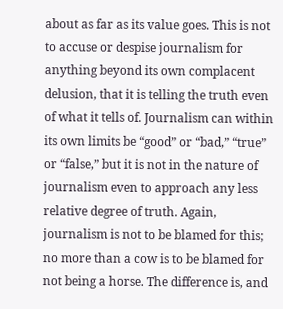about as far as its value goes. This is not to accuse or despise journalism for anything beyond its own complacent delusion, that it is telling the truth even of what it tells of. Journalism can within its own limits be “good” or “bad,” “true” or “false,” but it is not in the nature of journalism even to approach any less relative degree of truth. Again, journalism is not to be blamed for this; no more than a cow is to be blamed for not being a horse. The difference is, and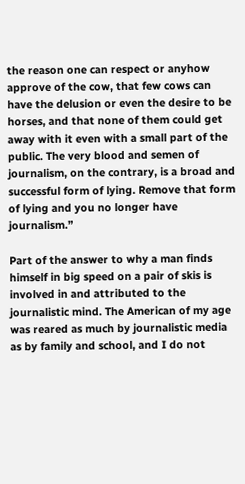the reason one can respect or anyhow approve of the cow, that few cows can have the delusion or even the desire to be horses, and that none of them could get away with it even with a small part of the public. The very blood and semen of journalism, on the contrary, is a broad and successful form of lying. Remove that form of lying and you no longer have journalism.”

Part of the answer to why a man finds himself in big speed on a pair of skis is involved in and attributed to the journalistic mind. The American of my age was reared as much by journalistic media as by family and school, and I do not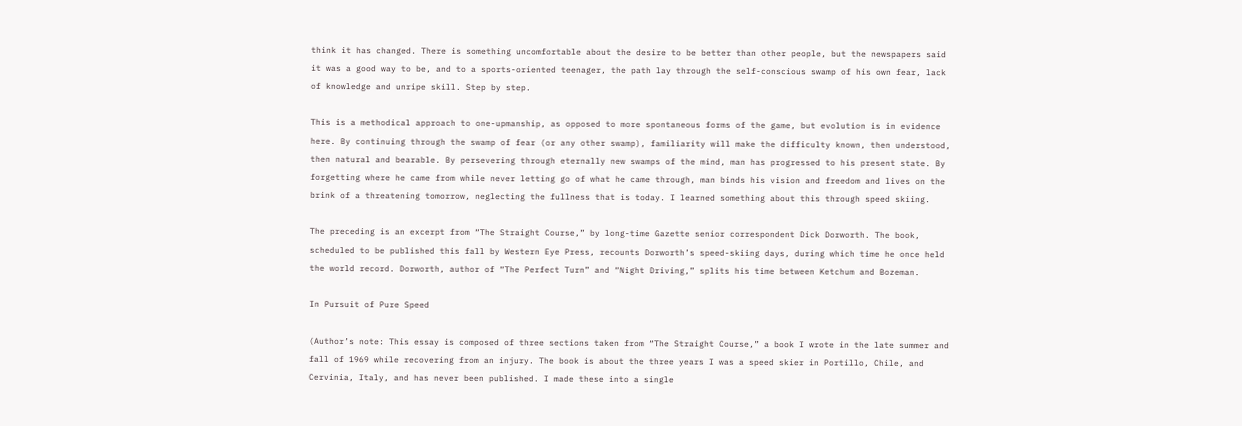think it has changed. There is something uncomfortable about the desire to be better than other people, but the newspapers said it was a good way to be, and to a sports-oriented teenager, the path lay through the self-conscious swamp of his own fear, lack of knowledge and unripe skill. Step by step.

This is a methodical approach to one-upmanship, as opposed to more spontaneous forms of the game, but evolution is in evidence here. By continuing through the swamp of fear (or any other swamp), familiarity will make the difficulty known, then understood, then natural and bearable. By persevering through eternally new swamps of the mind, man has progressed to his present state. By forgetting where he came from while never letting go of what he came through, man binds his vision and freedom and lives on the brink of a threatening tomorrow, neglecting the fullness that is today. I learned something about this through speed skiing.

The preceding is an excerpt from “The Straight Course,” by long-time Gazette senior correspondent Dick Dorworth. The book, scheduled to be published this fall by Western Eye Press, recounts Dorworth’s speed-skiing days, during which time he once held the world record. Dorworth, author of “The Perfect Turn” and “Night Driving,” splits his time between Ketchum and Bozeman.

In Pursuit of Pure Speed

(Author’s note: This essay is composed of three sections taken from “The Straight Course,” a book I wrote in the late summer and fall of 1969 while recovering from an injury. The book is about the three years I was a speed skier in Portillo, Chile, and Cervinia, Italy, and has never been published. I made these into a single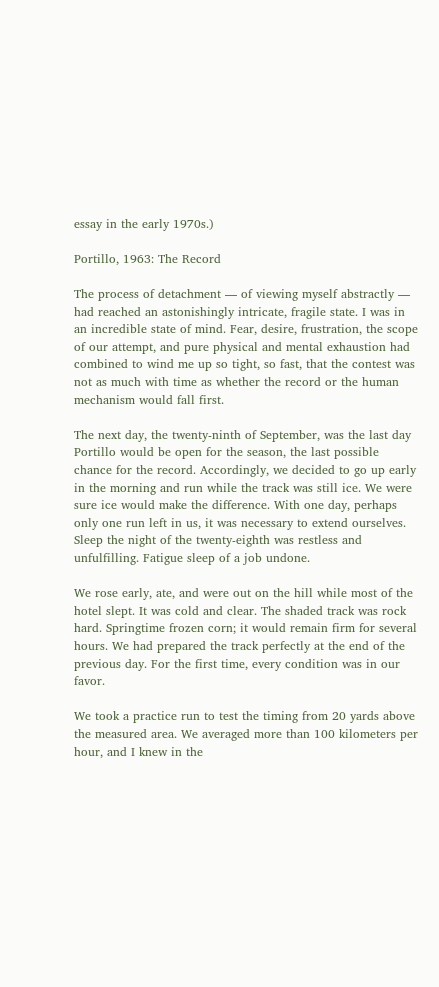essay in the early 1970s.)

Portillo, 1963: The Record

The process of detachment — of viewing myself abstractly — had reached an astonishingly intricate, fragile state. I was in an incredible state of mind. Fear, desire, frustration, the scope of our attempt, and pure physical and mental exhaustion had combined to wind me up so tight, so fast, that the contest was not as much with time as whether the record or the human mechanism would fall first.

The next day, the twenty-ninth of September, was the last day Portillo would be open for the season, the last possible chance for the record. Accordingly, we decided to go up early in the morning and run while the track was still ice. We were sure ice would make the difference. With one day, perhaps only one run left in us, it was necessary to extend ourselves. Sleep the night of the twenty-eighth was restless and unfulfilling. Fatigue sleep of a job undone.

We rose early, ate, and were out on the hill while most of the hotel slept. It was cold and clear. The shaded track was rock hard. Springtime frozen corn; it would remain firm for several hours. We had prepared the track perfectly at the end of the previous day. For the first time, every condition was in our favor.

We took a practice run to test the timing from 20 yards above the measured area. We averaged more than 100 kilometers per hour, and I knew in the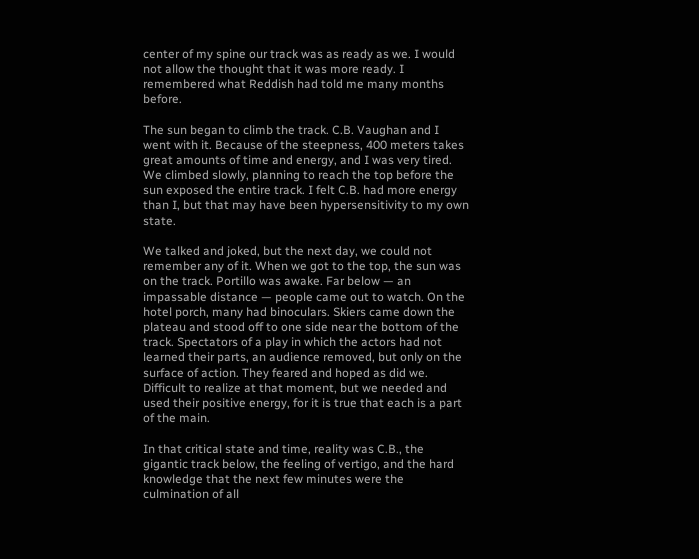center of my spine our track was as ready as we. I would not allow the thought that it was more ready. I remembered what Reddish had told me many months before.

The sun began to climb the track. C.B. Vaughan and I went with it. Because of the steepness, 400 meters takes great amounts of time and energy, and I was very tired. We climbed slowly, planning to reach the top before the sun exposed the entire track. I felt C.B. had more energy than I, but that may have been hypersensitivity to my own state.

We talked and joked, but the next day, we could not remember any of it. When we got to the top, the sun was on the track. Portillo was awake. Far below — an impassable distance — people came out to watch. On the hotel porch, many had binoculars. Skiers came down the plateau and stood off to one side near the bottom of the track. Spectators of a play in which the actors had not learned their parts, an audience removed, but only on the surface of action. They feared and hoped as did we. Difficult to realize at that moment, but we needed and used their positive energy, for it is true that each is a part of the main.

In that critical state and time, reality was C.B., the gigantic track below, the feeling of vertigo, and the hard knowledge that the next few minutes were the culmination of all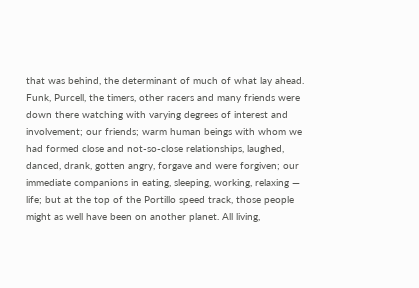that was behind, the determinant of much of what lay ahead. Funk, Purcell, the timers, other racers and many friends were down there watching with varying degrees of interest and involvement; our friends; warm human beings with whom we had formed close and not-so-close relationships, laughed, danced, drank, gotten angry, forgave and were forgiven; our immediate companions in eating, sleeping, working, relaxing — life; but at the top of the Portillo speed track, those people might as well have been on another planet. All living,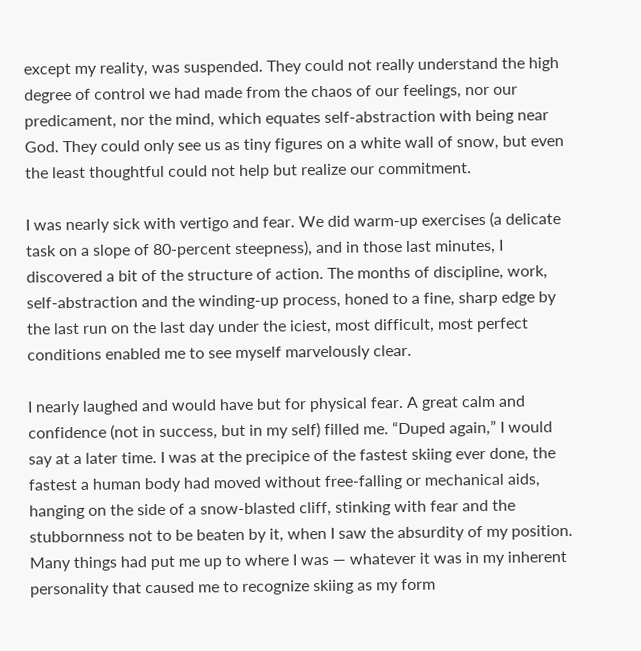except my reality, was suspended. They could not really understand the high degree of control we had made from the chaos of our feelings, nor our predicament, nor the mind, which equates self-abstraction with being near God. They could only see us as tiny figures on a white wall of snow, but even the least thoughtful could not help but realize our commitment.

I was nearly sick with vertigo and fear. We did warm-up exercises (a delicate task on a slope of 80-percent steepness), and in those last minutes, I discovered a bit of the structure of action. The months of discipline, work, self-abstraction and the winding-up process, honed to a fine, sharp edge by the last run on the last day under the iciest, most difficult, most perfect conditions enabled me to see myself marvelously clear.

I nearly laughed and would have but for physical fear. A great calm and confidence (not in success, but in my self) filled me. “Duped again,” I would say at a later time. I was at the precipice of the fastest skiing ever done, the fastest a human body had moved without free-falling or mechanical aids, hanging on the side of a snow-blasted cliff, stinking with fear and the stubbornness not to be beaten by it, when I saw the absurdity of my position. Many things had put me up to where I was — whatever it was in my inherent personality that caused me to recognize skiing as my form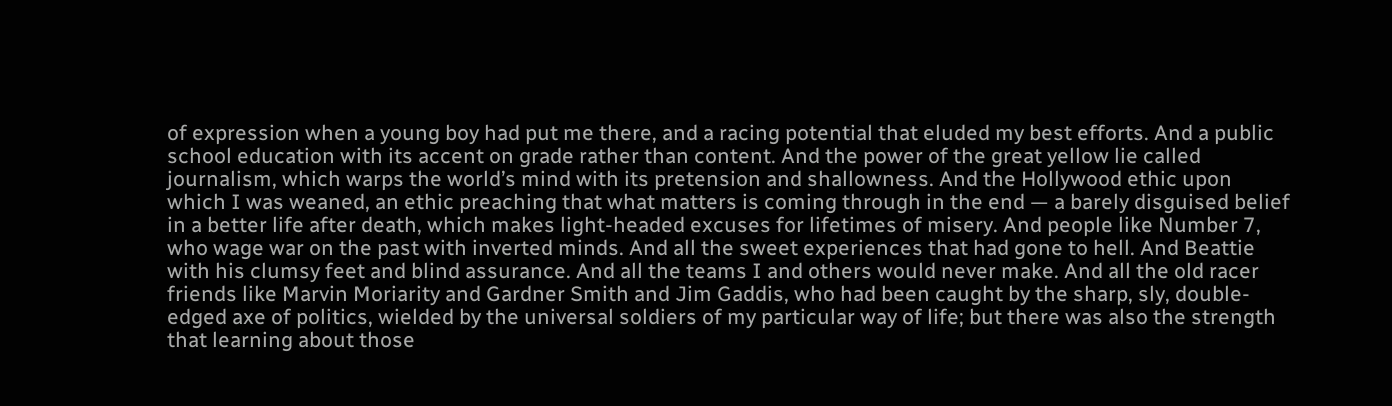of expression when a young boy had put me there, and a racing potential that eluded my best efforts. And a public school education with its accent on grade rather than content. And the power of the great yellow lie called journalism, which warps the world’s mind with its pretension and shallowness. And the Hollywood ethic upon which I was weaned, an ethic preaching that what matters is coming through in the end — a barely disguised belief in a better life after death, which makes light-headed excuses for lifetimes of misery. And people like Number 7, who wage war on the past with inverted minds. And all the sweet experiences that had gone to hell. And Beattie with his clumsy feet and blind assurance. And all the teams I and others would never make. And all the old racer friends like Marvin Moriarity and Gardner Smith and Jim Gaddis, who had been caught by the sharp, sly, double-edged axe of politics, wielded by the universal soldiers of my particular way of life; but there was also the strength that learning about those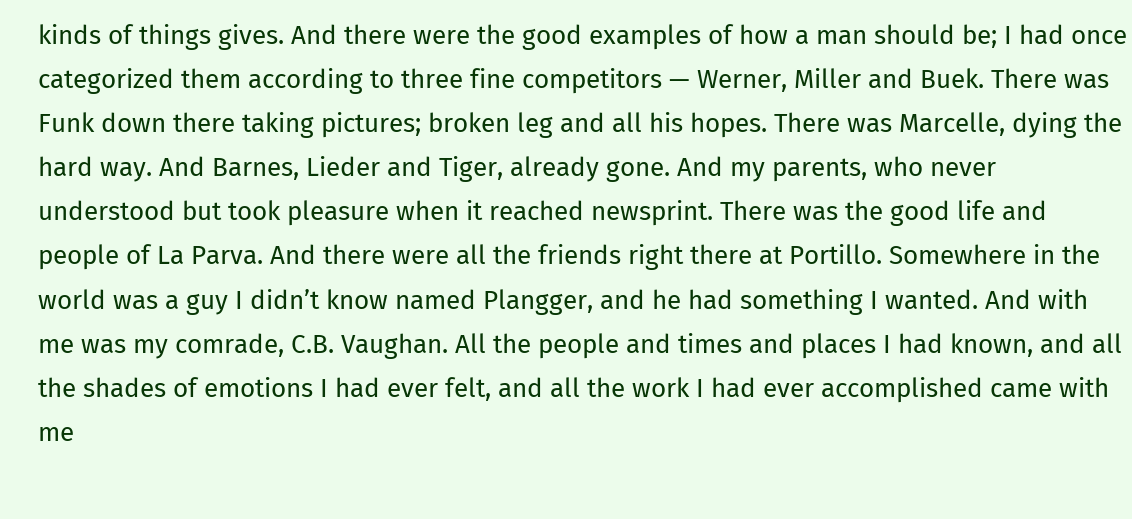kinds of things gives. And there were the good examples of how a man should be; I had once categorized them according to three fine competitors — Werner, Miller and Buek. There was Funk down there taking pictures; broken leg and all his hopes. There was Marcelle, dying the hard way. And Barnes, Lieder and Tiger, already gone. And my parents, who never understood but took pleasure when it reached newsprint. There was the good life and people of La Parva. And there were all the friends right there at Portillo. Somewhere in the world was a guy I didn’t know named Plangger, and he had something I wanted. And with me was my comrade, C.B. Vaughan. All the people and times and places I had known, and all the shades of emotions I had ever felt, and all the work I had ever accomplished came with me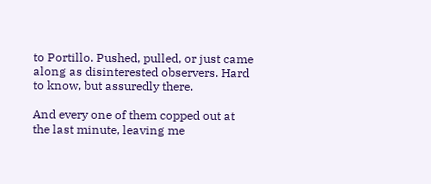to Portillo. Pushed, pulled, or just came along as disinterested observers. Hard to know, but assuredly there.

And every one of them copped out at the last minute, leaving me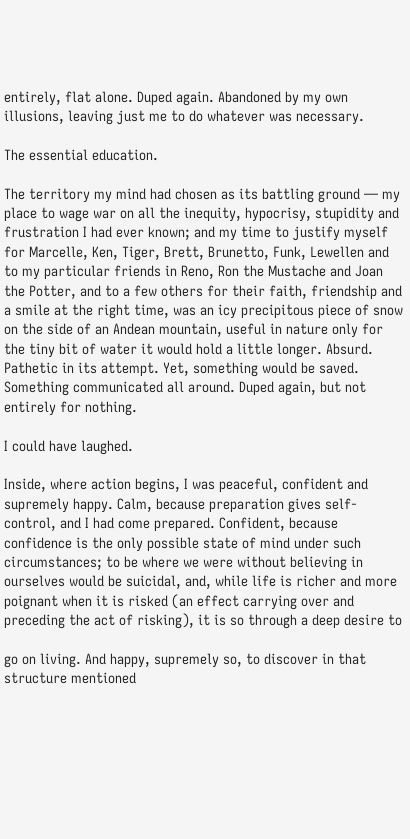entirely, flat alone. Duped again. Abandoned by my own illusions, leaving just me to do whatever was necessary.

The essential education.

The territory my mind had chosen as its battling ground — my place to wage war on all the inequity, hypocrisy, stupidity and frustration I had ever known; and my time to justify myself for Marcelle, Ken, Tiger, Brett, Brunetto, Funk, Lewellen and to my particular friends in Reno, Ron the Mustache and Joan the Potter, and to a few others for their faith, friendship and a smile at the right time, was an icy precipitous piece of snow on the side of an Andean mountain, useful in nature only for the tiny bit of water it would hold a little longer. Absurd. Pathetic in its attempt. Yet, something would be saved. Something communicated all around. Duped again, but not entirely for nothing.

I could have laughed.

Inside, where action begins, I was peaceful, confident and supremely happy. Calm, because preparation gives self-control, and I had come prepared. Confident, because confidence is the only possible state of mind under such circumstances; to be where we were without believing in ourselves would be suicidal, and, while life is richer and more poignant when it is risked (an effect carrying over and preceding the act of risking), it is so through a deep desire to

go on living. And happy, supremely so, to discover in that structure mentioned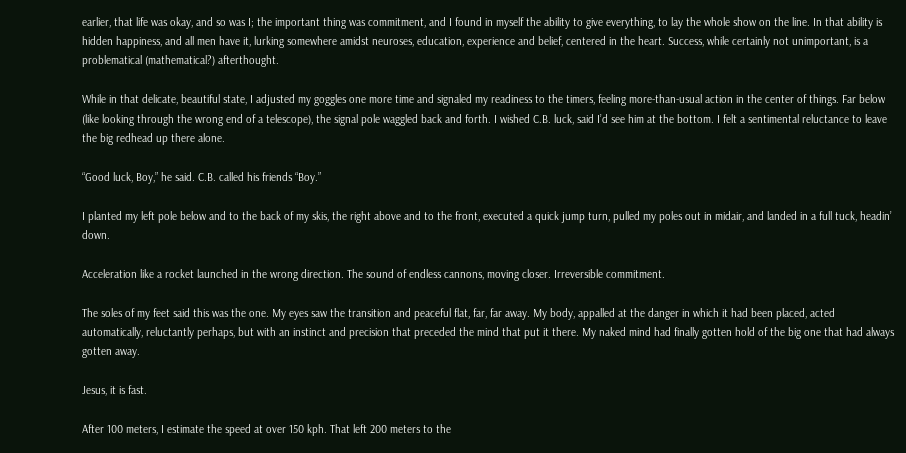earlier, that life was okay, and so was I; the important thing was commitment, and I found in myself the ability to give everything, to lay the whole show on the line. In that ability is hidden happiness, and all men have it, lurking somewhere amidst neuroses, education, experience and belief, centered in the heart. Success, while certainly not unimportant, is a problematical (mathematical?) afterthought.

While in that delicate, beautiful state, I adjusted my goggles one more time and signaled my readiness to the timers, feeling more-than-usual action in the center of things. Far below (like looking through the wrong end of a telescope), the signal pole waggled back and forth. I wished C.B. luck, said I’d see him at the bottom. I felt a sentimental reluctance to leave the big redhead up there alone.

“Good luck, Boy,” he said. C.B. called his friends “Boy.”

I planted my left pole below and to the back of my skis, the right above and to the front, executed a quick jump turn, pulled my poles out in midair, and landed in a full tuck, headin’ down.

Acceleration like a rocket launched in the wrong direction. The sound of endless cannons, moving closer. Irreversible commitment.

The soles of my feet said this was the one. My eyes saw the transition and peaceful flat, far, far away. My body, appalled at the danger in which it had been placed, acted automatically, reluctantly perhaps, but with an instinct and precision that preceded the mind that put it there. My naked mind had finally gotten hold of the big one that had always gotten away.

Jesus, it is fast.

After 100 meters, I estimate the speed at over 150 kph. That left 200 meters to the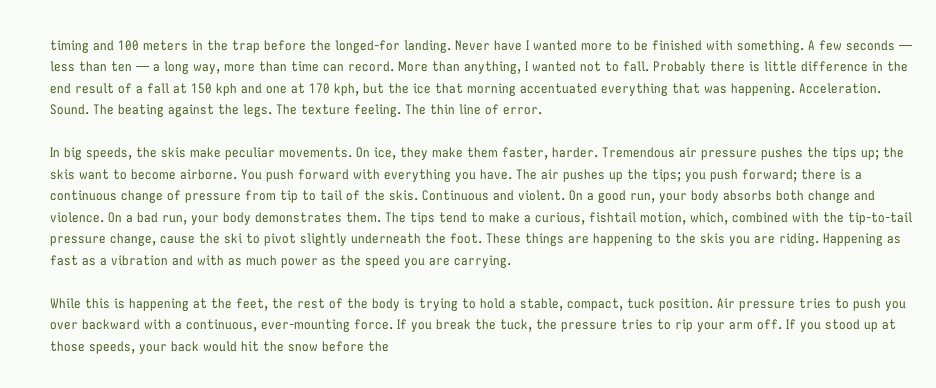timing and 100 meters in the trap before the longed-for landing. Never have I wanted more to be finished with something. A few seconds — less than ten — a long way, more than time can record. More than anything, I wanted not to fall. Probably there is little difference in the end result of a fall at 150 kph and one at 170 kph, but the ice that morning accentuated everything that was happening. Acceleration. Sound. The beating against the legs. The texture feeling. The thin line of error.

In big speeds, the skis make peculiar movements. On ice, they make them faster, harder. Tremendous air pressure pushes the tips up; the skis want to become airborne. You push forward with everything you have. The air pushes up the tips; you push forward; there is a continuous change of pressure from tip to tail of the skis. Continuous and violent. On a good run, your body absorbs both change and violence. On a bad run, your body demonstrates them. The tips tend to make a curious, fishtail motion, which, combined with the tip-to-tail pressure change, cause the ski to pivot slightly underneath the foot. These things are happening to the skis you are riding. Happening as fast as a vibration and with as much power as the speed you are carrying.

While this is happening at the feet, the rest of the body is trying to hold a stable, compact, tuck position. Air pressure tries to push you over backward with a continuous, ever-mounting force. If you break the tuck, the pressure tries to rip your arm off. If you stood up at those speeds, your back would hit the snow before the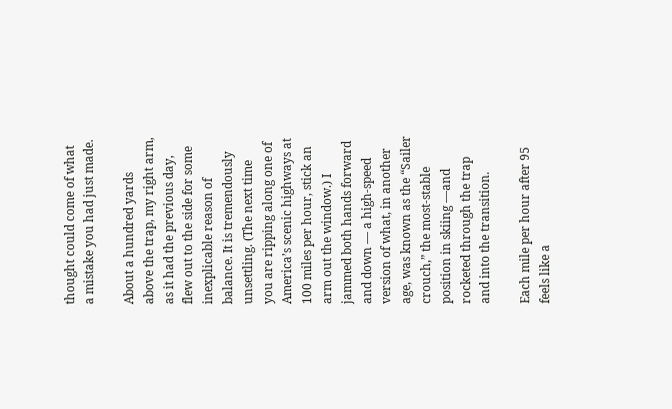thought could come of what a mistake you had just made.

About a hundred yards above the trap, my right arm, as it had the previous day, flew out to the side for some inexplicable reason of balance. It is tremendously unsettling. (The next time you are ripping along one of America’s scenic highways at 100 miles per hour, stick an arm out the window.) I jammed both hands forward and down — a high-speed version of what, in another age, was known as the “Sailer crouch,” the most-stable position in skiing —and rocketed through the trap and into the transition.

Each mile per hour after 95 feels like a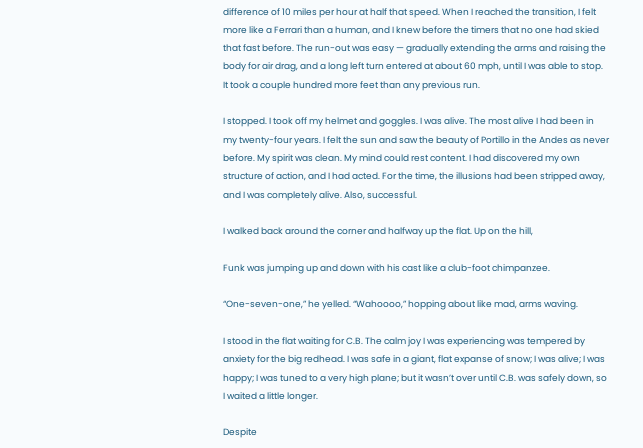difference of 10 miles per hour at half that speed. When I reached the transition, I felt more like a Ferrari than a human, and I knew before the timers that no one had skied that fast before. The run-out was easy — gradually extending the arms and raising the body for air drag, and a long left turn entered at about 60 mph, until I was able to stop. It took a couple hundred more feet than any previous run.

I stopped. I took off my helmet and goggles. I was alive. The most alive I had been in my twenty-four years. I felt the sun and saw the beauty of Portillo in the Andes as never before. My spirit was clean. My mind could rest content. I had discovered my own structure of action, and I had acted. For the time, the illusions had been stripped away, and I was completely alive. Also, successful.

I walked back around the corner and halfway up the flat. Up on the hill,

Funk was jumping up and down with his cast like a club-foot chimpanzee.

“One-seven-one,” he yelled. “Wahoooo,” hopping about like mad, arms waving.

I stood in the flat waiting for C.B. The calm joy I was experiencing was tempered by anxiety for the big redhead. I was safe in a giant, flat expanse of snow; I was alive; I was happy; I was tuned to a very high plane; but it wasn’t over until C.B. was safely down, so I waited a little longer.

Despite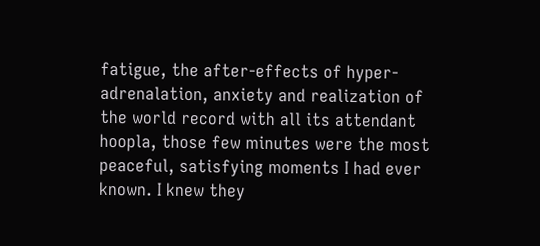fatigue, the after-effects of hyper-adrenalation, anxiety and realization of the world record with all its attendant hoopla, those few minutes were the most peaceful, satisfying moments I had ever known. I knew they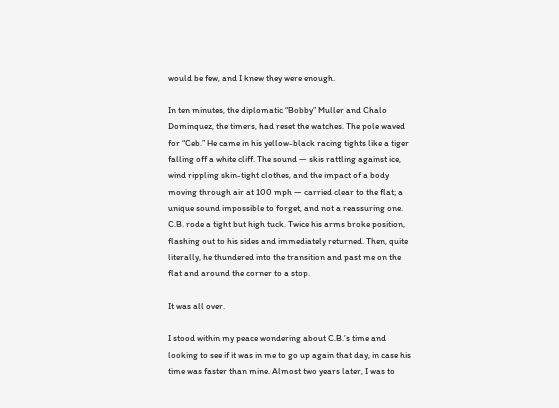would be few, and I knew they were enough.

In ten minutes, the diplomatic “Bobby” Muller and Chalo Dominquez, the timers, had reset the watches. The pole waved for “Ceb.” He came in his yellow-black racing tights like a tiger falling off a white cliff. The sound — skis rattling against ice, wind rippling skin-tight clothes, and the impact of a body moving through air at 100 mph — carried clear to the flat; a unique sound impossible to forget, and not a reassuring one. C.B. rode a tight but high tuck. Twice his arms broke position, flashing out to his sides and immediately returned. Then, quite literally, he thundered into the transition and past me on the flat and around the corner to a stop.

It was all over.

I stood within my peace wondering about C.B.’s time and looking to see if it was in me to go up again that day, in case his time was faster than mine. Almost two years later, I was to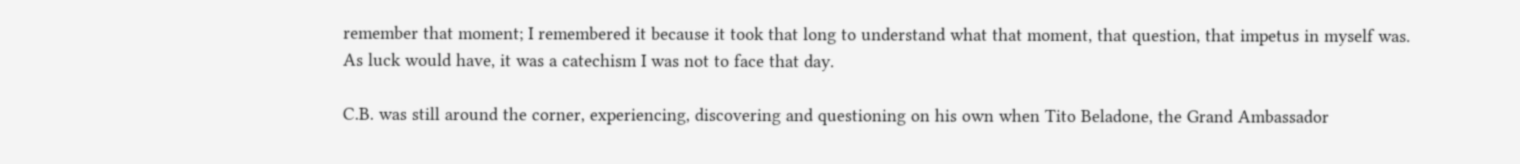remember that moment; I remembered it because it took that long to understand what that moment, that question, that impetus in myself was. As luck would have, it was a catechism I was not to face that day.

C.B. was still around the corner, experiencing, discovering and questioning on his own when Tito Beladone, the Grand Ambassador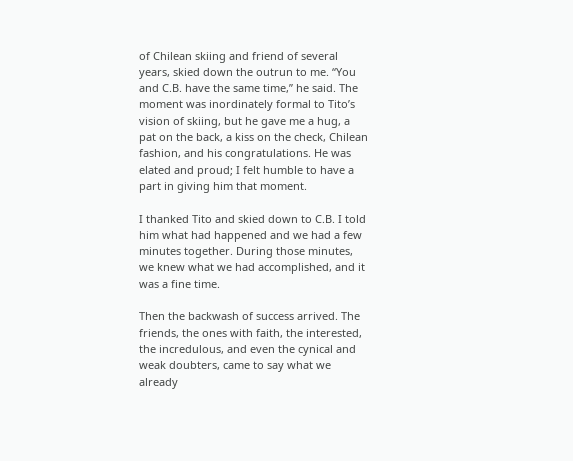of Chilean skiing and friend of several years, skied down the outrun to me. “You and C.B. have the same time,” he said. The moment was inordinately formal to Tito’s vision of skiing, but he gave me a hug, a pat on the back, a kiss on the check, Chilean fashion, and his congratulations. He was elated and proud; I felt humble to have a part in giving him that moment.

I thanked Tito and skied down to C.B. I told him what had happened and we had a few minutes together. During those minutes, we knew what we had accomplished, and it was a fine time.

Then the backwash of success arrived. The friends, the ones with faith, the interested, the incredulous, and even the cynical and weak doubters, came to say what we already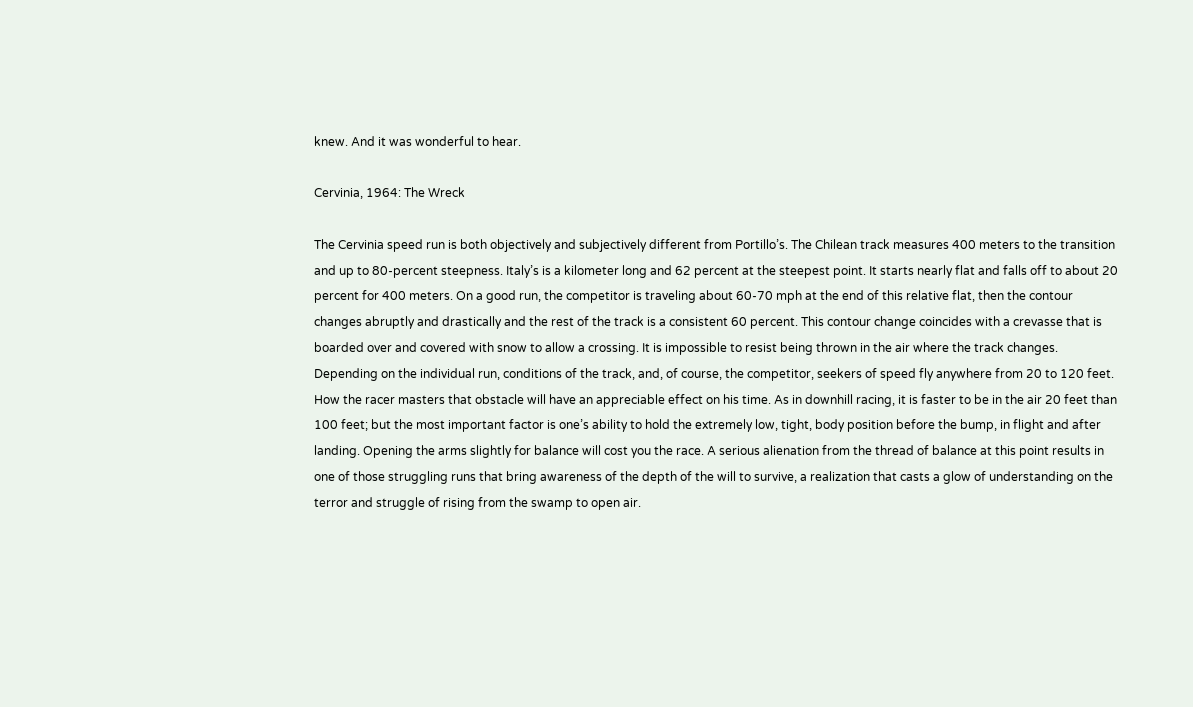knew. And it was wonderful to hear.

Cervinia, 1964: The Wreck

The Cervinia speed run is both objectively and subjectively different from Portillo’s. The Chilean track measures 400 meters to the transition and up to 80-percent steepness. Italy’s is a kilometer long and 62 percent at the steepest point. It starts nearly flat and falls off to about 20 percent for 400 meters. On a good run, the competitor is traveling about 60-70 mph at the end of this relative flat, then the contour changes abruptly and drastically and the rest of the track is a consistent 60 percent. This contour change coincides with a crevasse that is boarded over and covered with snow to allow a crossing. It is impossible to resist being thrown in the air where the track changes. Depending on the individual run, conditions of the track, and, of course, the competitor, seekers of speed fly anywhere from 20 to 120 feet. How the racer masters that obstacle will have an appreciable effect on his time. As in downhill racing, it is faster to be in the air 20 feet than 100 feet; but the most important factor is one’s ability to hold the extremely low, tight, body position before the bump, in flight and after landing. Opening the arms slightly for balance will cost you the race. A serious alienation from the thread of balance at this point results in one of those struggling runs that bring awareness of the depth of the will to survive, a realization that casts a glow of understanding on the terror and struggle of rising from the swamp to open air.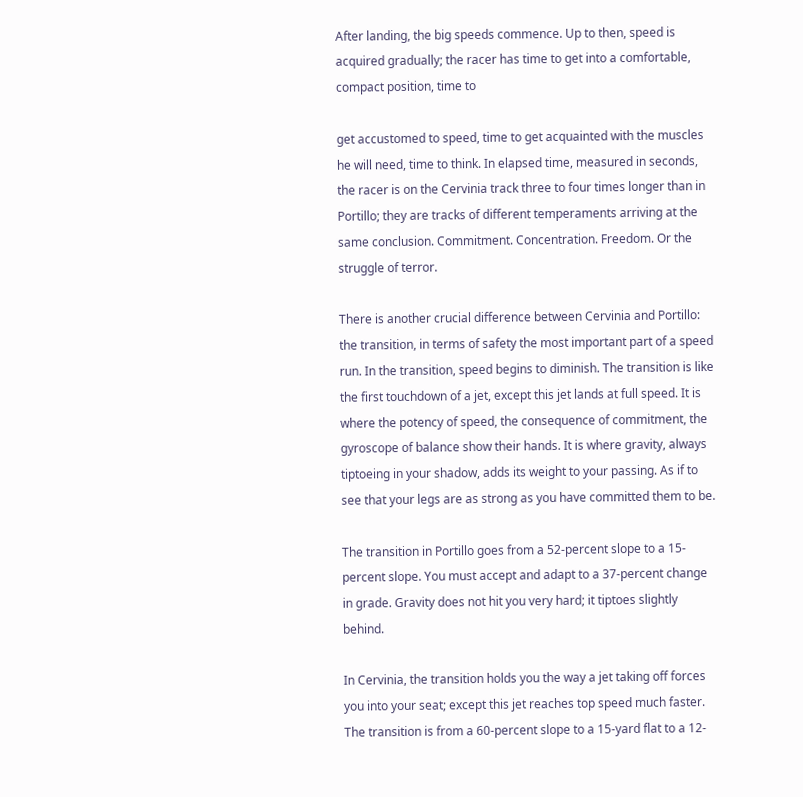After landing, the big speeds commence. Up to then, speed is acquired gradually; the racer has time to get into a comfortable, compact position, time to

get accustomed to speed, time to get acquainted with the muscles he will need, time to think. In elapsed time, measured in seconds, the racer is on the Cervinia track three to four times longer than in Portillo; they are tracks of different temperaments arriving at the same conclusion. Commitment. Concentration. Freedom. Or the struggle of terror.

There is another crucial difference between Cervinia and Portillo: the transition, in terms of safety the most important part of a speed run. In the transition, speed begins to diminish. The transition is like the first touchdown of a jet, except this jet lands at full speed. It is where the potency of speed, the consequence of commitment, the gyroscope of balance show their hands. It is where gravity, always tiptoeing in your shadow, adds its weight to your passing. As if to see that your legs are as strong as you have committed them to be.

The transition in Portillo goes from a 52-percent slope to a 15-percent slope. You must accept and adapt to a 37-percent change in grade. Gravity does not hit you very hard; it tiptoes slightly behind.

In Cervinia, the transition holds you the way a jet taking off forces you into your seat; except this jet reaches top speed much faster. The transition is from a 60-percent slope to a 15-yard flat to a 12-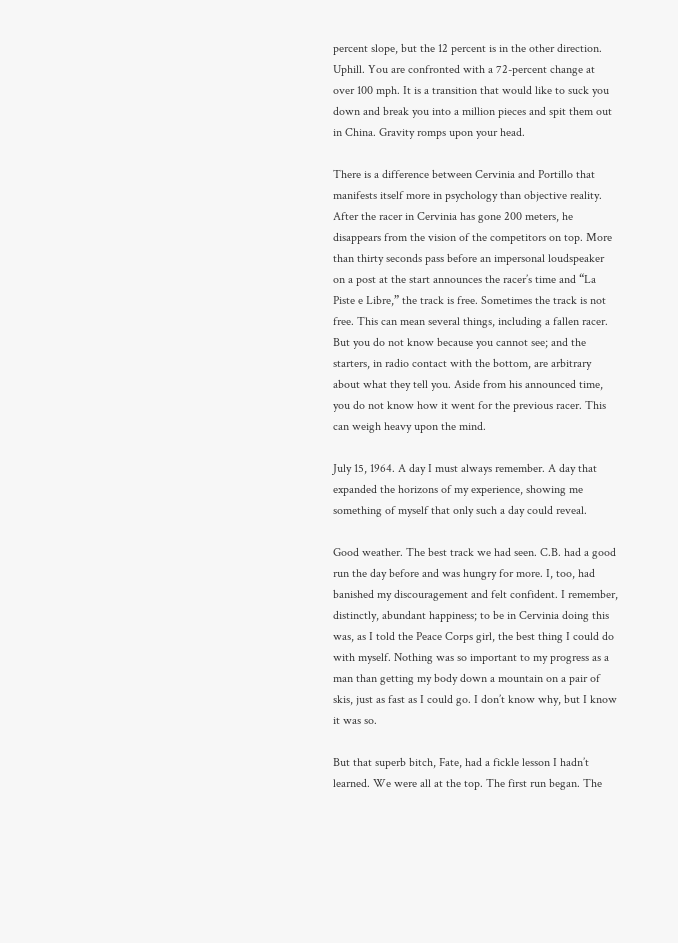percent slope, but the 12 percent is in the other direction. Uphill. You are confronted with a 72-percent change at over 100 mph. It is a transition that would like to suck you down and break you into a million pieces and spit them out in China. Gravity romps upon your head.

There is a difference between Cervinia and Portillo that manifests itself more in psychology than objective reality. After the racer in Cervinia has gone 200 meters, he disappears from the vision of the competitors on top. More than thirty seconds pass before an impersonal loudspeaker on a post at the start announces the racer’s time and “La Piste e Libre,” the track is free. Sometimes the track is not free. This can mean several things, including a fallen racer. But you do not know because you cannot see; and the starters, in radio contact with the bottom, are arbitrary about what they tell you. Aside from his announced time, you do not know how it went for the previous racer. This can weigh heavy upon the mind.

July 15, 1964. A day I must always remember. A day that expanded the horizons of my experience, showing me something of myself that only such a day could reveal.

Good weather. The best track we had seen. C.B. had a good run the day before and was hungry for more. I, too, had banished my discouragement and felt confident. I remember, distinctly, abundant happiness; to be in Cervinia doing this was, as I told the Peace Corps girl, the best thing I could do with myself. Nothing was so important to my progress as a man than getting my body down a mountain on a pair of skis, just as fast as I could go. I don’t know why, but I know it was so.

But that superb bitch, Fate, had a fickle lesson I hadn’t learned. We were all at the top. The first run began. The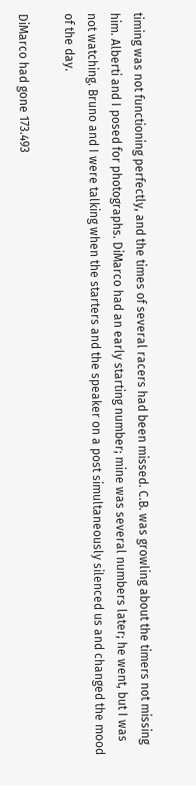timing was not functioning perfectly, and the times of several racers had been missed. C.B. was growling about the timers not missing him. Alberti and I posed for photographs. DiMarco had an early starting number; mine was several numbers later; he went, but I was not watching. Bruno and I were talking when the starters and the speaker on a post simultaneously silenced us and changed the mood of the day.

DiMarco had gone 173.493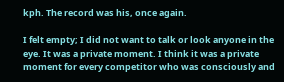kph. The record was his, once again.

I felt empty; I did not want to talk or look anyone in the eye. It was a private moment. I think it was a private moment for every competitor who was consciously and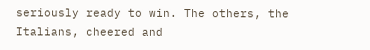seriously ready to win. The others, the Italians, cheered and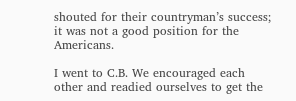shouted for their countryman’s success; it was not a good position for the Americans.

I went to C.B. We encouraged each other and readied ourselves to get the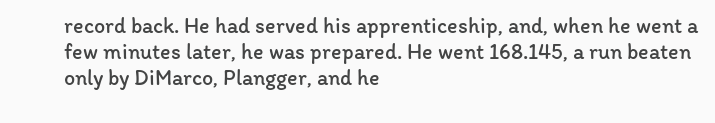record back. He had served his apprenticeship, and, when he went a few minutes later, he was prepared. He went 168.145, a run beaten only by DiMarco, Plangger, and he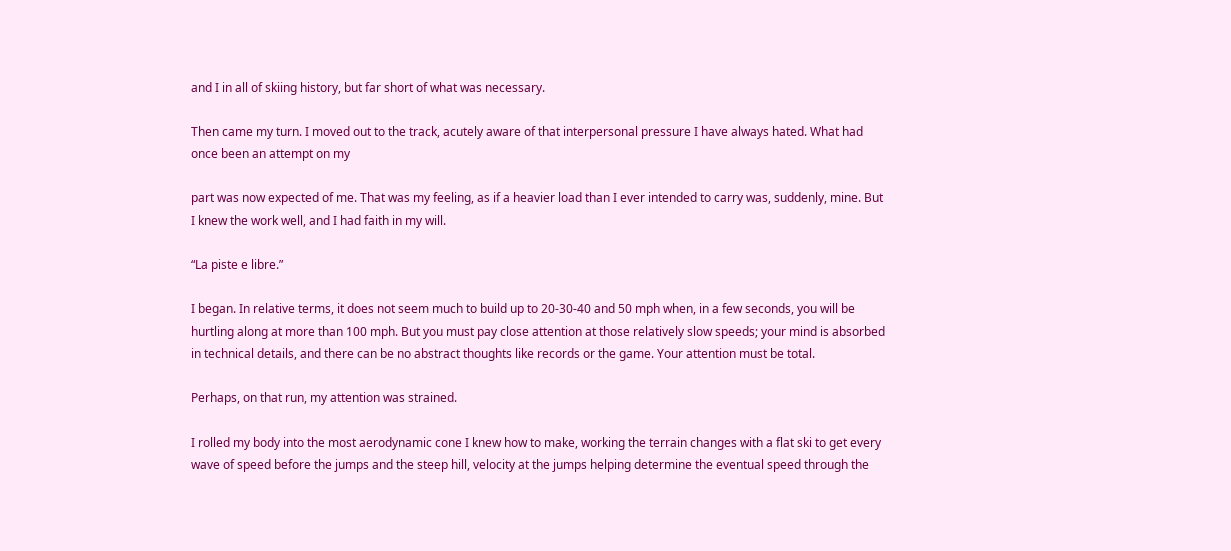and I in all of skiing history, but far short of what was necessary.

Then came my turn. I moved out to the track, acutely aware of that interpersonal pressure I have always hated. What had once been an attempt on my

part was now expected of me. That was my feeling, as if a heavier load than I ever intended to carry was, suddenly, mine. But I knew the work well, and I had faith in my will.

“La piste e libre.”

I began. In relative terms, it does not seem much to build up to 20-30-40 and 50 mph when, in a few seconds, you will be hurtling along at more than 100 mph. But you must pay close attention at those relatively slow speeds; your mind is absorbed in technical details, and there can be no abstract thoughts like records or the game. Your attention must be total.

Perhaps, on that run, my attention was strained.

I rolled my body into the most aerodynamic cone I knew how to make, working the terrain changes with a flat ski to get every wave of speed before the jumps and the steep hill, velocity at the jumps helping determine the eventual speed through the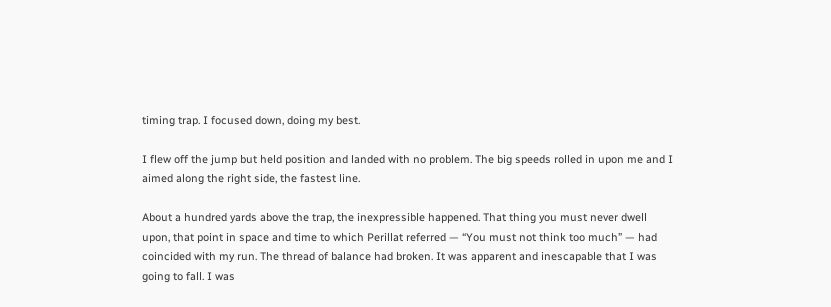timing trap. I focused down, doing my best.

I flew off the jump but held position and landed with no problem. The big speeds rolled in upon me and I aimed along the right side, the fastest line.

About a hundred yards above the trap, the inexpressible happened. That thing you must never dwell upon, that point in space and time to which Perillat referred — “You must not think too much” — had coincided with my run. The thread of balance had broken. It was apparent and inescapable that I was going to fall. I was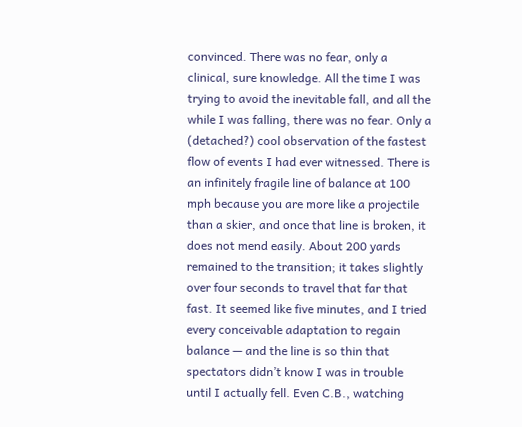convinced. There was no fear, only a clinical, sure knowledge. All the time I was trying to avoid the inevitable fall, and all the while I was falling, there was no fear. Only a (detached?) cool observation of the fastest flow of events I had ever witnessed. There is an infinitely fragile line of balance at 100 mph because you are more like a projectile than a skier, and once that line is broken, it does not mend easily. About 200 yards remained to the transition; it takes slightly over four seconds to travel that far that fast. It seemed like five minutes, and I tried every conceivable adaptation to regain balance — and the line is so thin that spectators didn’t know I was in trouble until I actually fell. Even C.B., watching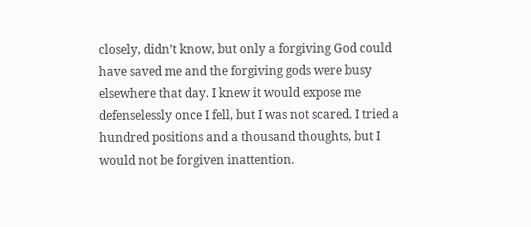closely, didn’t know, but only a forgiving God could have saved me and the forgiving gods were busy elsewhere that day. I knew it would expose me defenselessly once I fell, but I was not scared. I tried a hundred positions and a thousand thoughts, but I would not be forgiven inattention.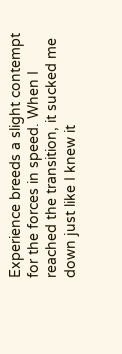Experience breeds a slight contempt for the forces in speed. When I reached the transition, it sucked me down just like I knew it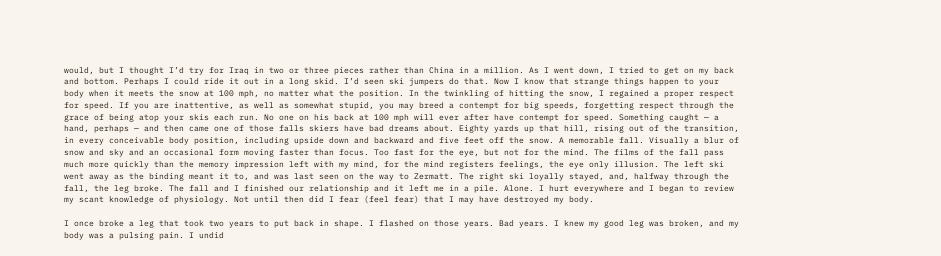would, but I thought I’d try for Iraq in two or three pieces rather than China in a million. As I went down, I tried to get on my back and bottom. Perhaps I could ride it out in a long skid. I’d seen ski jumpers do that. Now I know that strange things happen to your body when it meets the snow at 100 mph, no matter what the position. In the twinkling of hitting the snow, I regained a proper respect for speed. If you are inattentive, as well as somewhat stupid, you may breed a contempt for big speeds, forgetting respect through the grace of being atop your skis each run. No one on his back at 100 mph will ever after have contempt for speed. Something caught — a hand, perhaps — and then came one of those falls skiers have bad dreams about. Eighty yards up that hill, rising out of the transition, in every conceivable body position, including upside down and backward and five feet off the snow. A memorable fall. Visually a blur of snow and sky and an occasional form moving faster than focus. Too fast for the eye, but not for the mind. The films of the fall pass much more quickly than the memory impression left with my mind, for the mind registers feelings, the eye only illusion. The left ski went away as the binding meant it to, and was last seen on the way to Zermatt. The right ski loyally stayed, and, halfway through the fall, the leg broke. The fall and I finished our relationship and it left me in a pile. Alone. I hurt everywhere and I began to review my scant knowledge of physiology. Not until then did I fear (feel fear) that I may have destroyed my body.

I once broke a leg that took two years to put back in shape. I flashed on those years. Bad years. I knew my good leg was broken, and my body was a pulsing pain. I undid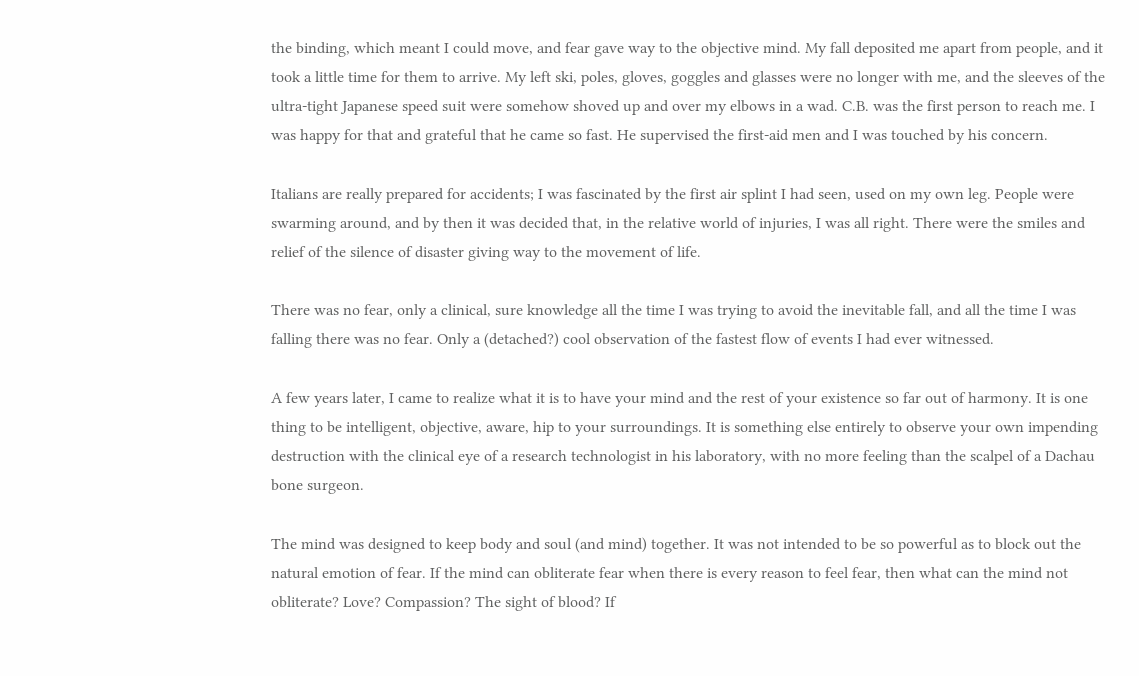the binding, which meant I could move, and fear gave way to the objective mind. My fall deposited me apart from people, and it took a little time for them to arrive. My left ski, poles, gloves, goggles and glasses were no longer with me, and the sleeves of the ultra-tight Japanese speed suit were somehow shoved up and over my elbows in a wad. C.B. was the first person to reach me. I was happy for that and grateful that he came so fast. He supervised the first-aid men and I was touched by his concern.

Italians are really prepared for accidents; I was fascinated by the first air splint I had seen, used on my own leg. People were swarming around, and by then it was decided that, in the relative world of injuries, I was all right. There were the smiles and relief of the silence of disaster giving way to the movement of life.

There was no fear, only a clinical, sure knowledge all the time I was trying to avoid the inevitable fall, and all the time I was falling there was no fear. Only a (detached?) cool observation of the fastest flow of events I had ever witnessed.

A few years later, I came to realize what it is to have your mind and the rest of your existence so far out of harmony. It is one thing to be intelligent, objective, aware, hip to your surroundings. It is something else entirely to observe your own impending destruction with the clinical eye of a research technologist in his laboratory, with no more feeling than the scalpel of a Dachau bone surgeon.

The mind was designed to keep body and soul (and mind) together. It was not intended to be so powerful as to block out the natural emotion of fear. If the mind can obliterate fear when there is every reason to feel fear, then what can the mind not obliterate? Love? Compassion? The sight of blood? If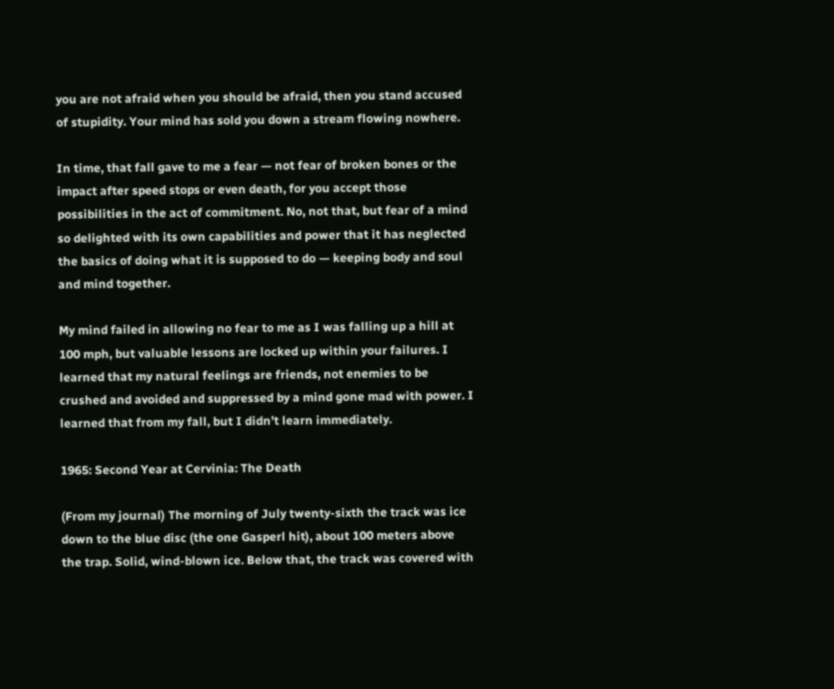you are not afraid when you should be afraid, then you stand accused of stupidity. Your mind has sold you down a stream flowing nowhere.

In time, that fall gave to me a fear — not fear of broken bones or the impact after speed stops or even death, for you accept those possibilities in the act of commitment. No, not that, but fear of a mind so delighted with its own capabilities and power that it has neglected the basics of doing what it is supposed to do — keeping body and soul and mind together.

My mind failed in allowing no fear to me as I was falling up a hill at 100 mph, but valuable lessons are locked up within your failures. I learned that my natural feelings are friends, not enemies to be crushed and avoided and suppressed by a mind gone mad with power. I learned that from my fall, but I didn’t learn immediately.

1965: Second Year at Cervinia: The Death

(From my journal) The morning of July twenty-sixth the track was ice down to the blue disc (the one Gasperl hit), about 100 meters above the trap. Solid, wind-blown ice. Below that, the track was covered with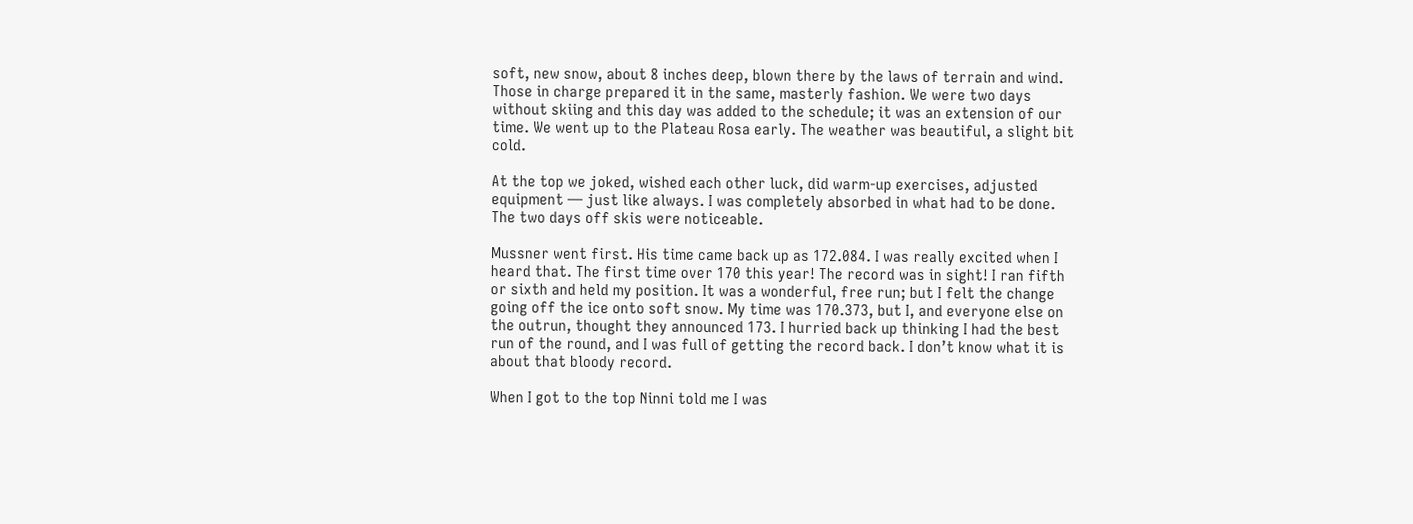soft, new snow, about 8 inches deep, blown there by the laws of terrain and wind. Those in charge prepared it in the same, masterly fashion. We were two days without skiing and this day was added to the schedule; it was an extension of our time. We went up to the Plateau Rosa early. The weather was beautiful, a slight bit cold.

At the top we joked, wished each other luck, did warm-up exercises, adjusted equipment — just like always. I was completely absorbed in what had to be done. The two days off skis were noticeable.

Mussner went first. His time came back up as 172.084. I was really excited when I heard that. The first time over 170 this year! The record was in sight! I ran fifth or sixth and held my position. It was a wonderful, free run; but I felt the change going off the ice onto soft snow. My time was 170.373, but I, and everyone else on the outrun, thought they announced 173. I hurried back up thinking I had the best run of the round, and I was full of getting the record back. I don’t know what it is about that bloody record.

When I got to the top Ninni told me I was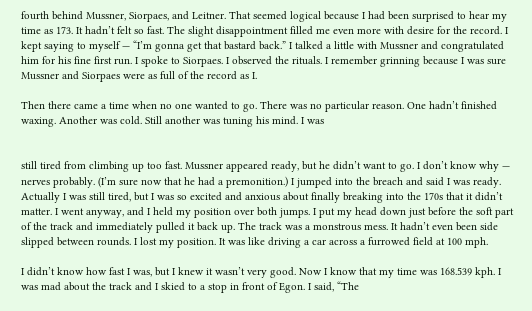fourth behind Mussner, Siorpaes, and Leitner. That seemed logical because I had been surprised to hear my time as 173. It hadn’t felt so fast. The slight disappointment filled me even more with desire for the record. I kept saying to myself — “I’m gonna get that bastard back.” I talked a little with Mussner and congratulated him for his fine first run. I spoke to Siorpaes. I observed the rituals. I remember grinning because I was sure Mussner and Siorpaes were as full of the record as I.

Then there came a time when no one wanted to go. There was no particular reason. One hadn’t finished waxing. Another was cold. Still another was tuning his mind. I was


still tired from climbing up too fast. Mussner appeared ready, but he didn’t want to go. I don’t know why — nerves probably. (I’m sure now that he had a premonition.) I jumped into the breach and said I was ready. Actually I was still tired, but I was so excited and anxious about finally breaking into the 170s that it didn’t matter. I went anyway, and I held my position over both jumps. I put my head down just before the soft part of the track and immediately pulled it back up. The track was a monstrous mess. It hadn’t even been side slipped between rounds. I lost my position. It was like driving a car across a furrowed field at 100 mph.

I didn’t know how fast I was, but I knew it wasn’t very good. Now I know that my time was 168.539 kph. I was mad about the track and I skied to a stop in front of Egon. I said, “The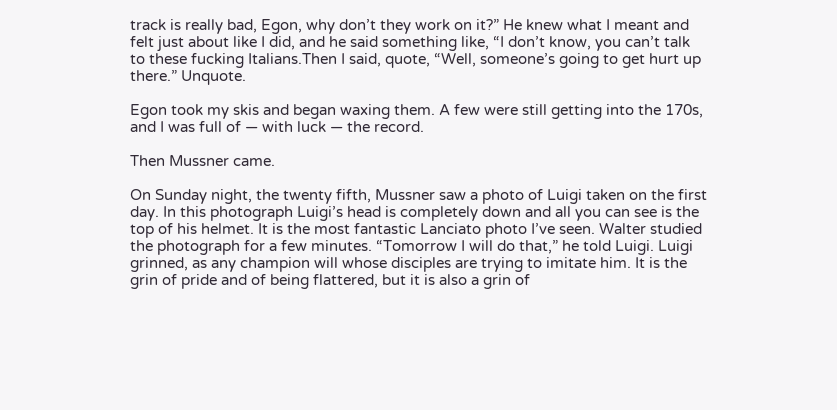track is really bad, Egon, why don’t they work on it?” He knew what I meant and felt just about like I did, and he said something like, “I don’t know, you can’t talk to these fucking Italians.Then I said, quote, “Well, someone’s going to get hurt up there.” Unquote.

Egon took my skis and began waxing them. A few were still getting into the 170s, and I was full of — with luck — the record.

Then Mussner came.

On Sunday night, the twenty fifth, Mussner saw a photo of Luigi taken on the first day. In this photograph Luigi’s head is completely down and all you can see is the top of his helmet. It is the most fantastic Lanciato photo I’ve seen. Walter studied the photograph for a few minutes. “Tomorrow I will do that,” he told Luigi. Luigi grinned, as any champion will whose disciples are trying to imitate him. It is the grin of pride and of being flattered, but it is also a grin of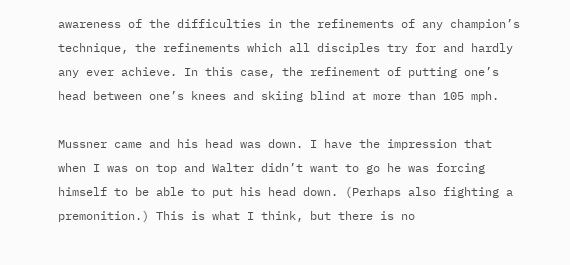awareness of the difficulties in the refinements of any champion’s technique, the refinements which all disciples try for and hardly any ever achieve. In this case, the refinement of putting one’s head between one’s knees and skiing blind at more than 105 mph.

Mussner came and his head was down. I have the impression that when I was on top and Walter didn’t want to go he was forcing himself to be able to put his head down. (Perhaps also fighting a premonition.) This is what I think, but there is no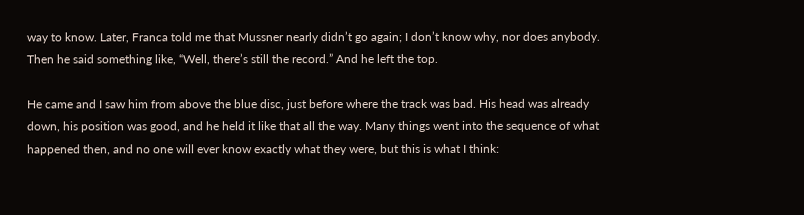way to know. Later, Franca told me that Mussner nearly didn’t go again; I don’t know why, nor does anybody. Then he said something like, “Well, there’s still the record.” And he left the top.

He came and I saw him from above the blue disc, just before where the track was bad. His head was already down, his position was good, and he held it like that all the way. Many things went into the sequence of what happened then, and no one will ever know exactly what they were, but this is what I think: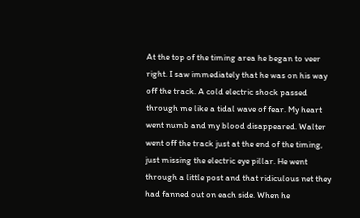At the top of the timing area he began to veer right. I saw immediately that he was on his way off the track. A cold electric shock passed through me like a tidal wave of fear. My heart went numb and my blood disappeared. Walter went off the track just at the end of the timing, just missing the electric eye pillar. He went through a little post and that ridiculous net they had fanned out on each side. When he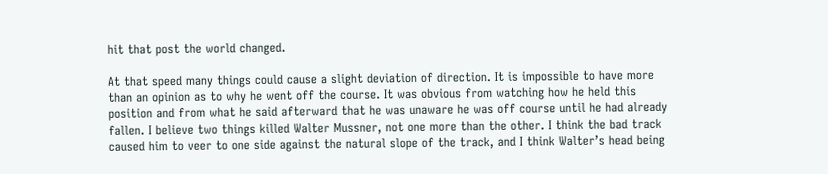hit that post the world changed.

At that speed many things could cause a slight deviation of direction. It is impossible to have more than an opinion as to why he went off the course. It was obvious from watching how he held this position and from what he said afterward that he was unaware he was off course until he had already fallen. I believe two things killed Walter Mussner, not one more than the other. I think the bad track caused him to veer to one side against the natural slope of the track, and I think Walter’s head being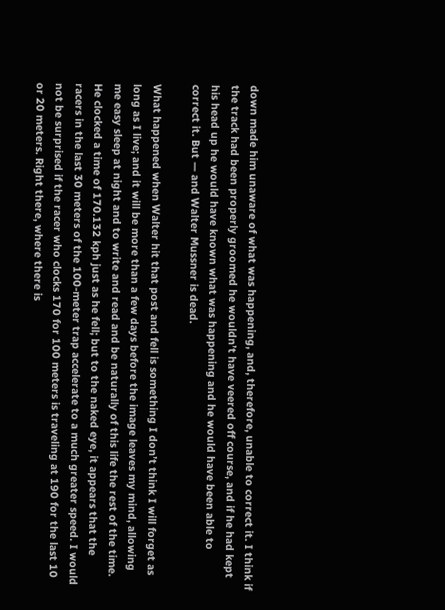down made him unaware of what was happening, and, therefore, unable to correct it. I think if the track had been properly groomed he wouldn’t have veered off course, and if he had kept his head up he would have known what was happening and he would have been able to correct it. But — and Walter Mussner is dead.

What happened when Walter hit that post and fell is something I don’t think I will forget as long as I live; and it will be more than a few days before the image leaves my mind, allowing me easy sleep at night and to write and read and be naturally of this life the rest of the time. He clocked a time of 170.132 kph just as he fell; but to the naked eye, it appears that the racers in the last 30 meters of the 100-meter trap accelerate to a much greater speed. I would not be surprised if the racer who clocks 170 for 100 meters is traveling at 190 for the last 10 or 20 meters. Right there, where there is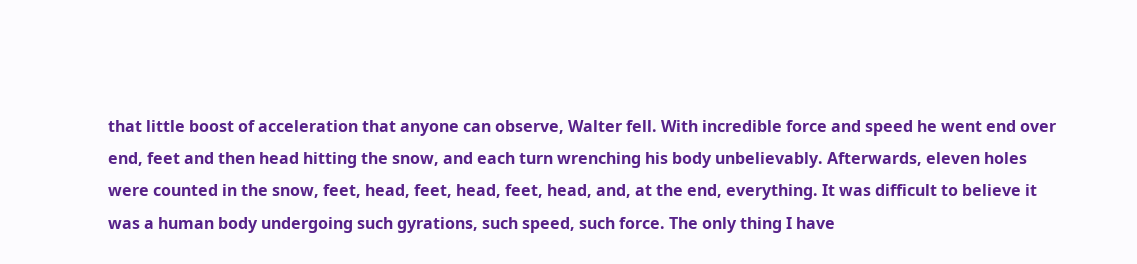that little boost of acceleration that anyone can observe, Walter fell. With incredible force and speed he went end over end, feet and then head hitting the snow, and each turn wrenching his body unbelievably. Afterwards, eleven holes were counted in the snow, feet, head, feet, head, feet, head, and, at the end, everything. It was difficult to believe it was a human body undergoing such gyrations, such speed, such force. The only thing I have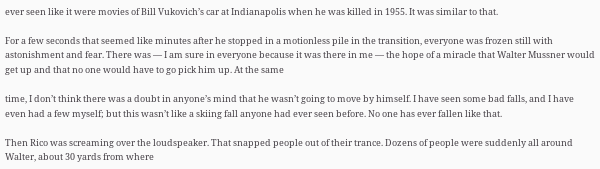ever seen like it were movies of Bill Vukovich’s car at Indianapolis when he was killed in 1955. It was similar to that.

For a few seconds that seemed like minutes after he stopped in a motionless pile in the transition, everyone was frozen still with astonishment and fear. There was — I am sure in everyone because it was there in me — the hope of a miracle that Walter Mussner would get up and that no one would have to go pick him up. At the same

time, I don’t think there was a doubt in anyone’s mind that he wasn’t going to move by himself. I have seen some bad falls, and I have even had a few myself; but this wasn’t like a skiing fall anyone had ever seen before. No one has ever fallen like that.

Then Rico was screaming over the loudspeaker. That snapped people out of their trance. Dozens of people were suddenly all around Walter, about 30 yards from where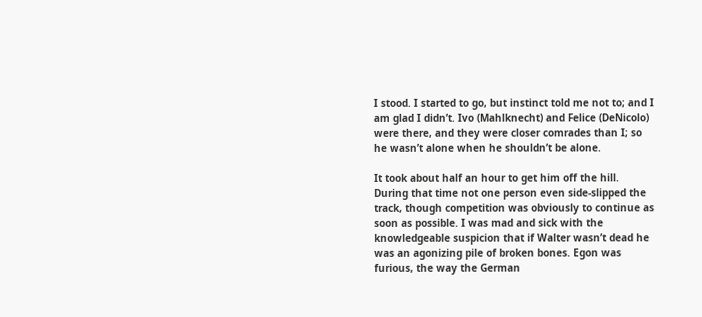I stood. I started to go, but instinct told me not to; and I am glad I didn’t. Ivo (Mahlknecht) and Felice (DeNicolo) were there, and they were closer comrades than I; so he wasn’t alone when he shouldn’t be alone.

It took about half an hour to get him off the hill. During that time not one person even side-slipped the track, though competition was obviously to continue as soon as possible. I was mad and sick with the knowledgeable suspicion that if Walter wasn’t dead he was an agonizing pile of broken bones. Egon was furious, the way the German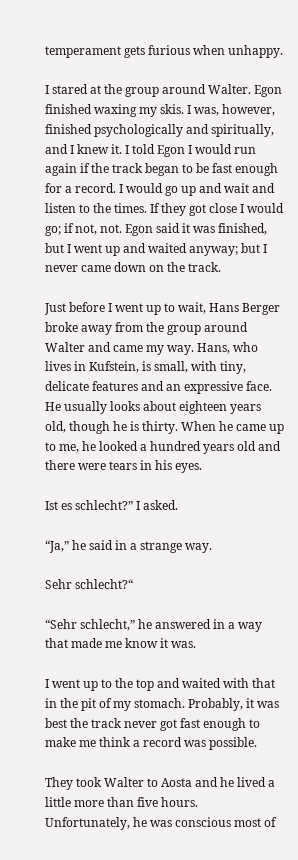temperament gets furious when unhappy.

I stared at the group around Walter. Egon finished waxing my skis. I was, however, finished psychologically and spiritually, and I knew it. I told Egon I would run again if the track began to be fast enough for a record. I would go up and wait and listen to the times. If they got close I would go; if not, not. Egon said it was finished, but I went up and waited anyway; but I never came down on the track.

Just before I went up to wait, Hans Berger broke away from the group around Walter and came my way. Hans, who lives in Kufstein, is small, with tiny, delicate features and an expressive face. He usually looks about eighteen years old, though he is thirty. When he came up to me, he looked a hundred years old and there were tears in his eyes.

Ist es schlecht?” I asked.

“Ja,” he said in a strange way.

Sehr schlecht?“

“Sehr schlecht,” he answered in a way that made me know it was.

I went up to the top and waited with that in the pit of my stomach. Probably, it was best the track never got fast enough to make me think a record was possible.

They took Walter to Aosta and he lived a little more than five hours. Unfortunately, he was conscious most of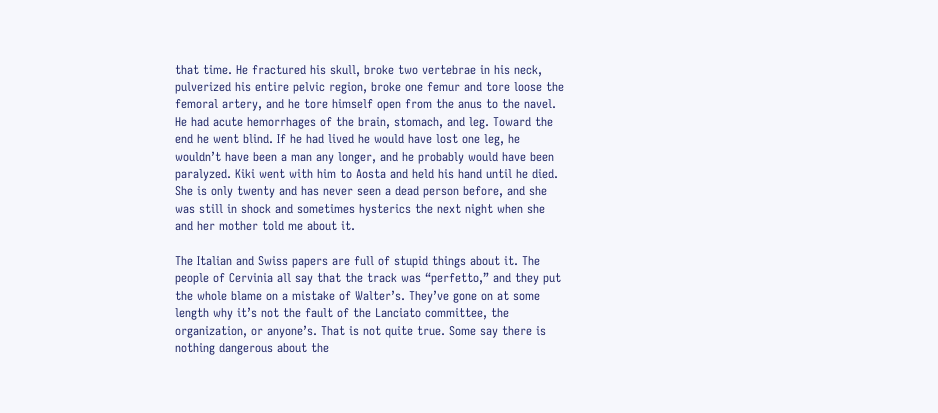that time. He fractured his skull, broke two vertebrae in his neck, pulverized his entire pelvic region, broke one femur and tore loose the femoral artery, and he tore himself open from the anus to the navel. He had acute hemorrhages of the brain, stomach, and leg. Toward the end he went blind. If he had lived he would have lost one leg, he wouldn’t have been a man any longer, and he probably would have been paralyzed. Kiki went with him to Aosta and held his hand until he died. She is only twenty and has never seen a dead person before, and she was still in shock and sometimes hysterics the next night when she and her mother told me about it.

The Italian and Swiss papers are full of stupid things about it. The people of Cervinia all say that the track was “perfetto,” and they put the whole blame on a mistake of Walter’s. They’ve gone on at some length why it’s not the fault of the Lanciato committee, the organization, or anyone’s. That is not quite true. Some say there is nothing dangerous about the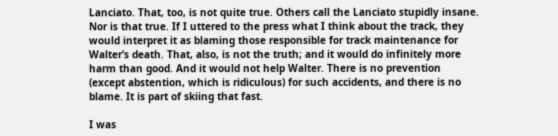Lanciato. That, too, is not quite true. Others call the Lanciato stupidly insane. Nor is that true. If I uttered to the press what I think about the track, they would interpret it as blaming those responsible for track maintenance for Walter’s death. That, also, is not the truth; and it would do infinitely more harm than good. And it would not help Walter. There is no prevention (except abstention, which is ridiculous) for such accidents, and there is no blame. It is part of skiing that fast.

I was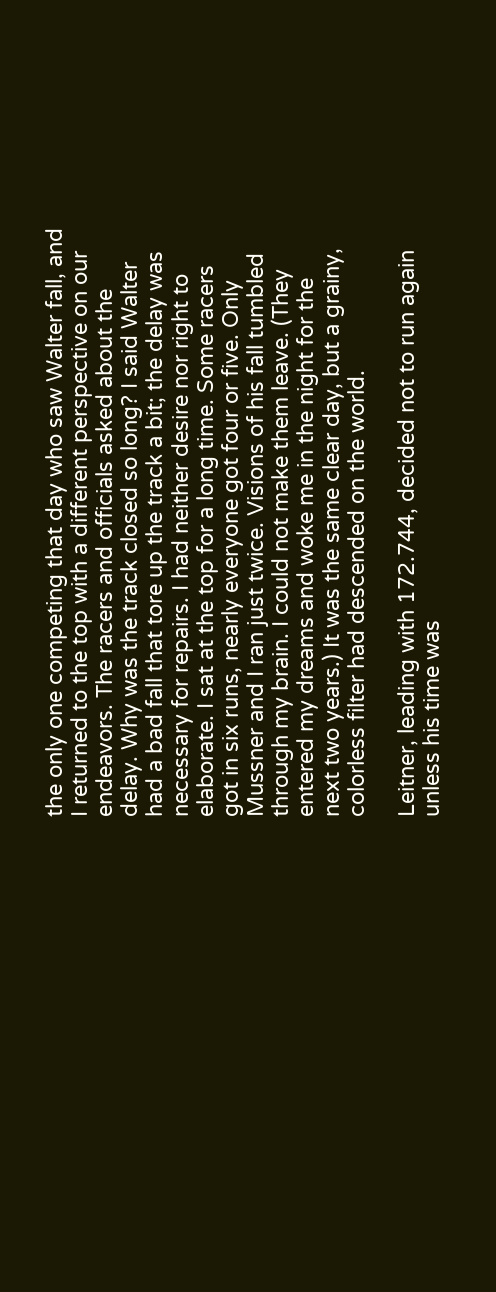the only one competing that day who saw Walter fall, and I returned to the top with a different perspective on our endeavors. The racers and officials asked about the delay. Why was the track closed so long? I said Walter had a bad fall that tore up the track a bit; the delay was necessary for repairs. I had neither desire nor right to elaborate. I sat at the top for a long time. Some racers got in six runs, nearly everyone got four or five. Only Mussner and I ran just twice. Visions of his fall tumbled through my brain. I could not make them leave. (They entered my dreams and woke me in the night for the next two years.) It was the same clear day, but a grainy, colorless filter had descended on the world.

Leitner, leading with 172.744, decided not to run again unless his time was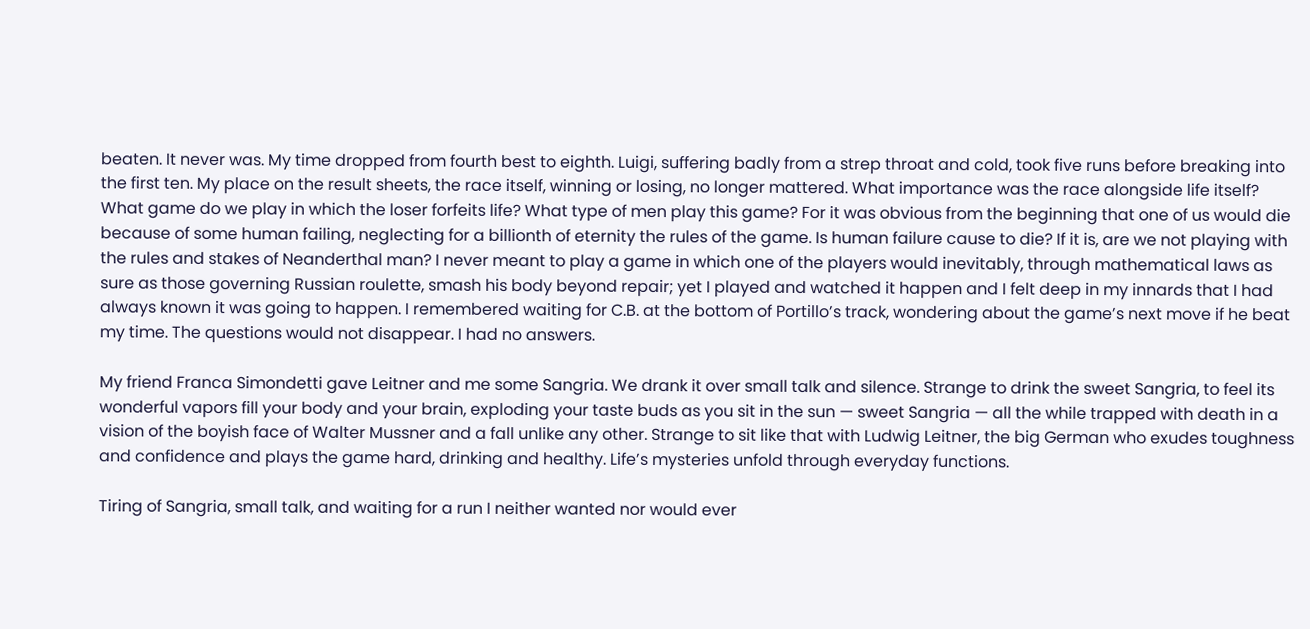beaten. It never was. My time dropped from fourth best to eighth. Luigi, suffering badly from a strep throat and cold, took five runs before breaking into the first ten. My place on the result sheets, the race itself, winning or losing, no longer mattered. What importance was the race alongside life itself? What game do we play in which the loser forfeits life? What type of men play this game? For it was obvious from the beginning that one of us would die because of some human failing, neglecting for a billionth of eternity the rules of the game. Is human failure cause to die? If it is, are we not playing with the rules and stakes of Neanderthal man? I never meant to play a game in which one of the players would inevitably, through mathematical laws as sure as those governing Russian roulette, smash his body beyond repair; yet I played and watched it happen and I felt deep in my innards that I had always known it was going to happen. I remembered waiting for C.B. at the bottom of Portillo’s track, wondering about the game’s next move if he beat my time. The questions would not disappear. I had no answers.

My friend Franca Simondetti gave Leitner and me some Sangria. We drank it over small talk and silence. Strange to drink the sweet Sangria, to feel its wonderful vapors fill your body and your brain, exploding your taste buds as you sit in the sun — sweet Sangria — all the while trapped with death in a vision of the boyish face of Walter Mussner and a fall unlike any other. Strange to sit like that with Ludwig Leitner, the big German who exudes toughness and confidence and plays the game hard, drinking and healthy. Life’s mysteries unfold through everyday functions.

Tiring of Sangria, small talk, and waiting for a run I neither wanted nor would ever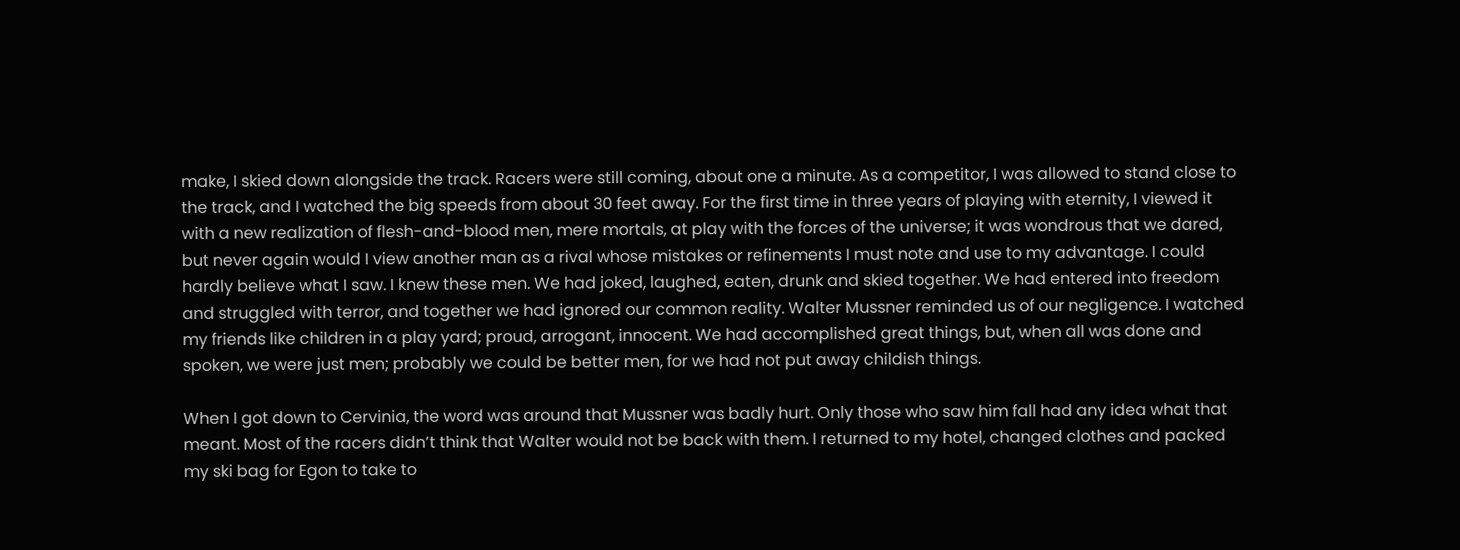make, I skied down alongside the track. Racers were still coming, about one a minute. As a competitor, I was allowed to stand close to the track, and I watched the big speeds from about 30 feet away. For the first time in three years of playing with eternity, I viewed it with a new realization of flesh-and-blood men, mere mortals, at play with the forces of the universe; it was wondrous that we dared, but never again would I view another man as a rival whose mistakes or refinements I must note and use to my advantage. I could hardly believe what I saw. I knew these men. We had joked, laughed, eaten, drunk and skied together. We had entered into freedom and struggled with terror, and together we had ignored our common reality. Walter Mussner reminded us of our negligence. I watched my friends like children in a play yard; proud, arrogant, innocent. We had accomplished great things, but, when all was done and spoken, we were just men; probably we could be better men, for we had not put away childish things.

When I got down to Cervinia, the word was around that Mussner was badly hurt. Only those who saw him fall had any idea what that meant. Most of the racers didn’t think that Walter would not be back with them. I returned to my hotel, changed clothes and packed my ski bag for Egon to take to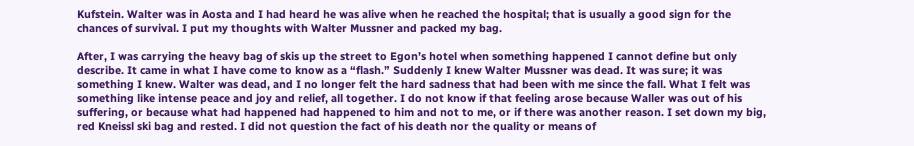Kufstein. Walter was in Aosta and I had heard he was alive when he reached the hospital; that is usually a good sign for the chances of survival. I put my thoughts with Walter Mussner and packed my bag.

After, I was carrying the heavy bag of skis up the street to Egon’s hotel when something happened I cannot define but only describe. It came in what I have come to know as a “flash.” Suddenly I knew Walter Mussner was dead. It was sure; it was something I knew. Walter was dead, and I no longer felt the hard sadness that had been with me since the fall. What I felt was something like intense peace and joy and relief, all together. I do not know if that feeling arose because Waller was out of his suffering, or because what had happened had happened to him and not to me, or if there was another reason. I set down my big, red Kneissl ski bag and rested. I did not question the fact of his death nor the quality or means of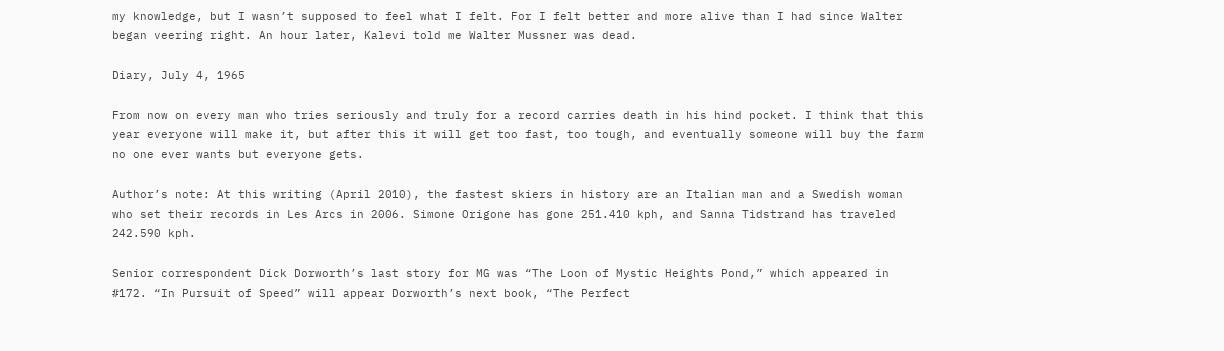my knowledge, but I wasn’t supposed to feel what I felt. For I felt better and more alive than I had since Walter began veering right. An hour later, Kalevi told me Walter Mussner was dead.

Diary, July 4, 1965

From now on every man who tries seriously and truly for a record carries death in his hind pocket. I think that this year everyone will make it, but after this it will get too fast, too tough, and eventually someone will buy the farm no one ever wants but everyone gets.

Author’s note: At this writing (April 2010), the fastest skiers in history are an Italian man and a Swedish woman who set their records in Les Arcs in 2006. Simone Origone has gone 251.410 kph, and Sanna Tidstrand has traveled 242.590 kph.

Senior correspondent Dick Dorworth’s last story for MG was “The Loon of Mystic Heights Pond,” which appeared in #172. “In Pursuit of Speed” will appear Dorworth’s next book, “The Perfect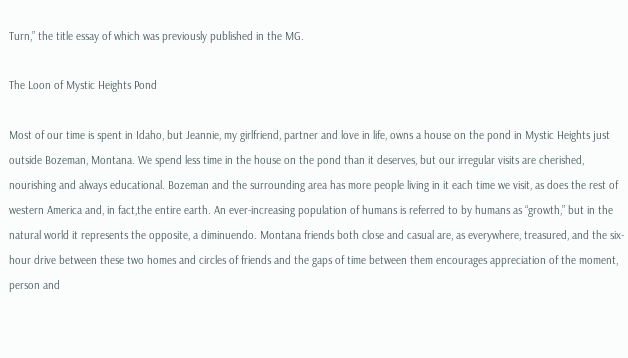Turn,” the title essay of which was previously published in the MG.

The Loon of Mystic Heights Pond

Most of our time is spent in Idaho, but Jeannie, my girlfriend, partner and love in life, owns a house on the pond in Mystic Heights just outside Bozeman, Montana. We spend less time in the house on the pond than it deserves, but our irregular visits are cherished, nourishing and always educational. Bozeman and the surrounding area has more people living in it each time we visit, as does the rest of western America and, in fact,the entire earth. An ever-increasing population of humans is referred to by humans as “growth,” but in the natural world it represents the opposite, a diminuendo. Montana friends both close and casual are, as everywhere, treasured, and the six-hour drive between these two homes and circles of friends and the gaps of time between them encourages appreciation of the moment, person and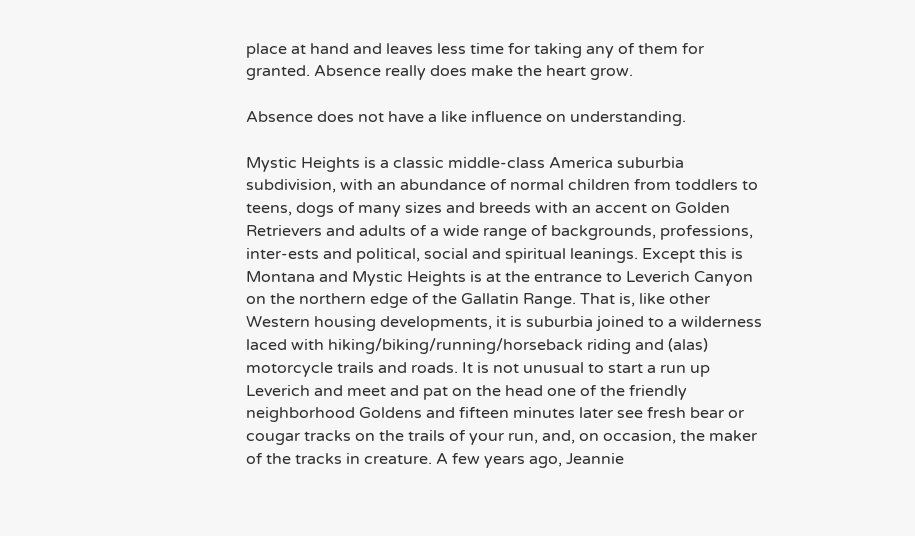place at hand and leaves less time for taking any of them for granted. Absence really does make the heart grow.

Absence does not have a like influence on understanding.

Mystic Heights is a classic middle-class America suburbia subdivision, with an abundance of normal children from toddlers to teens, dogs of many sizes and breeds with an accent on Golden Retrievers and adults of a wide range of backgrounds, professions, inter-ests and political, social and spiritual leanings. Except this is Montana and Mystic Heights is at the entrance to Leverich Canyon on the northern edge of the Gallatin Range. That is, like other Western housing developments, it is suburbia joined to a wilderness laced with hiking/biking/running/horseback riding and (alas) motorcycle trails and roads. It is not unusual to start a run up Leverich and meet and pat on the head one of the friendly neighborhood Goldens and fifteen minutes later see fresh bear or cougar tracks on the trails of your run, and, on occasion, the maker of the tracks in creature. A few years ago, Jeannie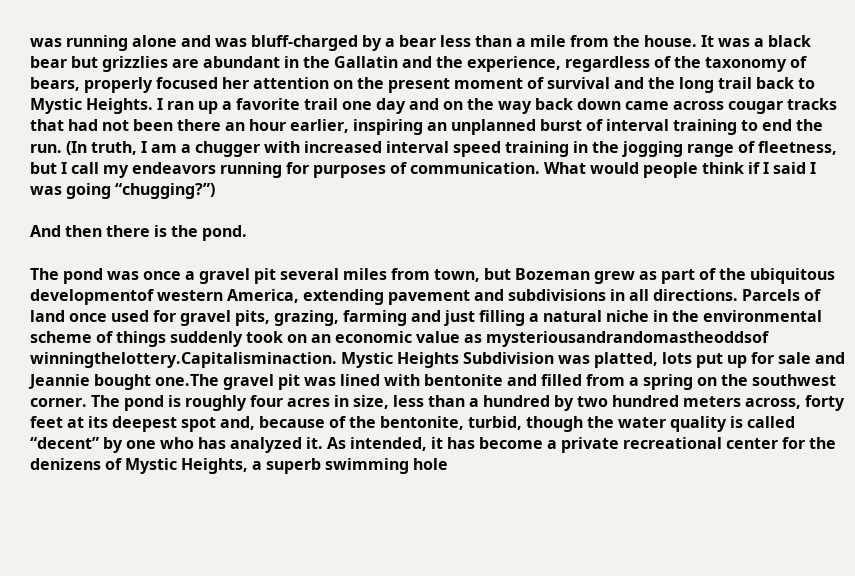was running alone and was bluff-charged by a bear less than a mile from the house. It was a black bear but grizzlies are abundant in the Gallatin and the experience, regardless of the taxonomy of bears, properly focused her attention on the present moment of survival and the long trail back to Mystic Heights. I ran up a favorite trail one day and on the way back down came across cougar tracks that had not been there an hour earlier, inspiring an unplanned burst of interval training to end the run. (In truth, I am a chugger with increased interval speed training in the jogging range of fleetness, but I call my endeavors running for purposes of communication. What would people think if I said I was going “chugging?”)

And then there is the pond.

The pond was once a gravel pit several miles from town, but Bozeman grew as part of the ubiquitous developmentof western America, extending pavement and subdivisions in all directions. Parcels of land once used for gravel pits, grazing, farming and just filling a natural niche in the environmental scheme of things suddenly took on an economic value as mysteriousandrandomastheoddsof winningthelottery.Capitalisminaction. Mystic Heights Subdivision was platted, lots put up for sale and Jeannie bought one.The gravel pit was lined with bentonite and filled from a spring on the southwest corner. The pond is roughly four acres in size, less than a hundred by two hundred meters across, forty feet at its deepest spot and, because of the bentonite, turbid, though the water quality is called “decent” by one who has analyzed it. As intended, it has become a private recreational center for the denizens of Mystic Heights, a superb swimming hole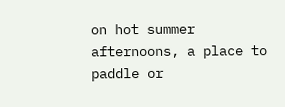on hot summer afternoons, a place to paddle or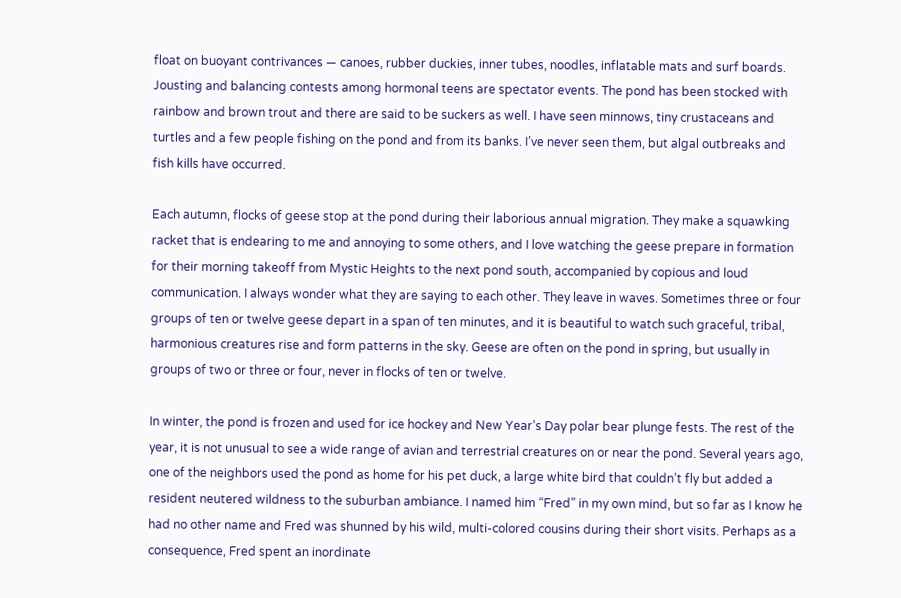float on buoyant contrivances — canoes, rubber duckies, inner tubes, noodles, inflatable mats and surf boards. Jousting and balancing contests among hormonal teens are spectator events. The pond has been stocked with rainbow and brown trout and there are said to be suckers as well. I have seen minnows, tiny crustaceans and turtles and a few people fishing on the pond and from its banks. I’ve never seen them, but algal outbreaks and fish kills have occurred.

Each autumn, flocks of geese stop at the pond during their laborious annual migration. They make a squawking racket that is endearing to me and annoying to some others, and I love watching the geese prepare in formation for their morning takeoff from Mystic Heights to the next pond south, accompanied by copious and loud communication. I always wonder what they are saying to each other. They leave in waves. Sometimes three or four groups of ten or twelve geese depart in a span of ten minutes, and it is beautiful to watch such graceful, tribal, harmonious creatures rise and form patterns in the sky. Geese are often on the pond in spring, but usually in groups of two or three or four, never in flocks of ten or twelve.

In winter, the pond is frozen and used for ice hockey and New Year’s Day polar bear plunge fests. The rest of the year, it is not unusual to see a wide range of avian and terrestrial creatures on or near the pond. Several years ago, one of the neighbors used the pond as home for his pet duck, a large white bird that couldn’t fly but added a resident neutered wildness to the suburban ambiance. I named him “Fred” in my own mind, but so far as I know he had no other name and Fred was shunned by his wild, multi-colored cousins during their short visits. Perhaps as a consequence, Fred spent an inordinate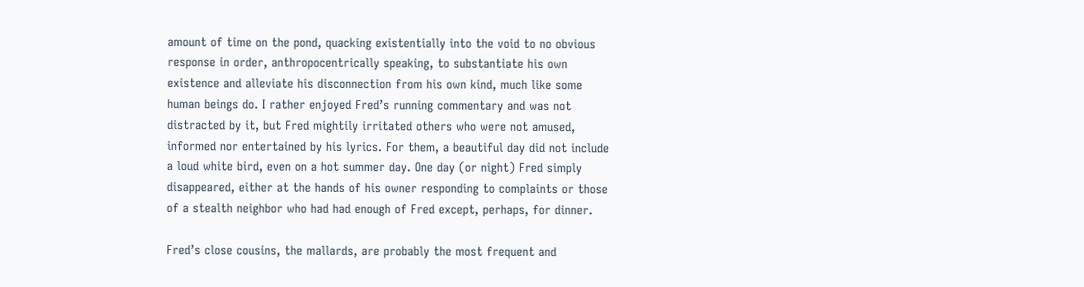amount of time on the pond, quacking existentially into the void to no obvious response in order, anthropocentrically speaking, to substantiate his own existence and alleviate his disconnection from his own kind, much like some human beings do. I rather enjoyed Fred’s running commentary and was not distracted by it, but Fred mightily irritated others who were not amused, informed nor entertained by his lyrics. For them, a beautiful day did not include a loud white bird, even on a hot summer day. One day (or night) Fred simply disappeared, either at the hands of his owner responding to complaints or those of a stealth neighbor who had had enough of Fred except, perhaps, for dinner.

Fred’s close cousins, the mallards, are probably the most frequent and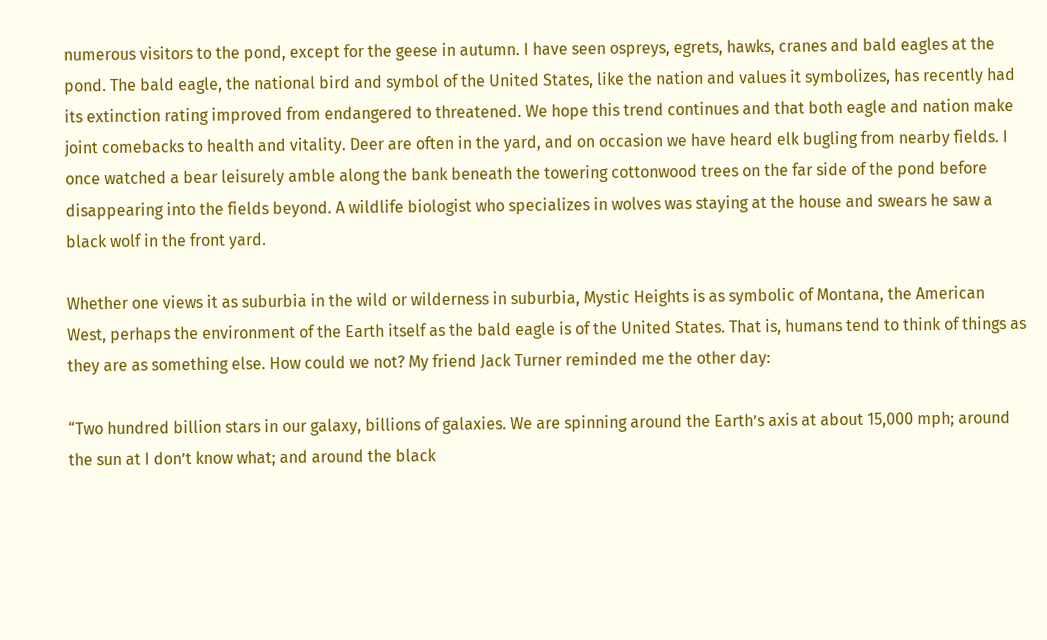numerous visitors to the pond, except for the geese in autumn. I have seen ospreys, egrets, hawks, cranes and bald eagles at the pond. The bald eagle, the national bird and symbol of the United States, like the nation and values it symbolizes, has recently had its extinction rating improved from endangered to threatened. We hope this trend continues and that both eagle and nation make joint comebacks to health and vitality. Deer are often in the yard, and on occasion we have heard elk bugling from nearby fields. I once watched a bear leisurely amble along the bank beneath the towering cottonwood trees on the far side of the pond before disappearing into the fields beyond. A wildlife biologist who specializes in wolves was staying at the house and swears he saw a black wolf in the front yard.

Whether one views it as suburbia in the wild or wilderness in suburbia, Mystic Heights is as symbolic of Montana, the American West, perhaps the environment of the Earth itself as the bald eagle is of the United States. That is, humans tend to think of things as they are as something else. How could we not? My friend Jack Turner reminded me the other day:

“Two hundred billion stars in our galaxy, billions of galaxies. We are spinning around the Earth’s axis at about 15,000 mph; around the sun at I don’t know what; and around the black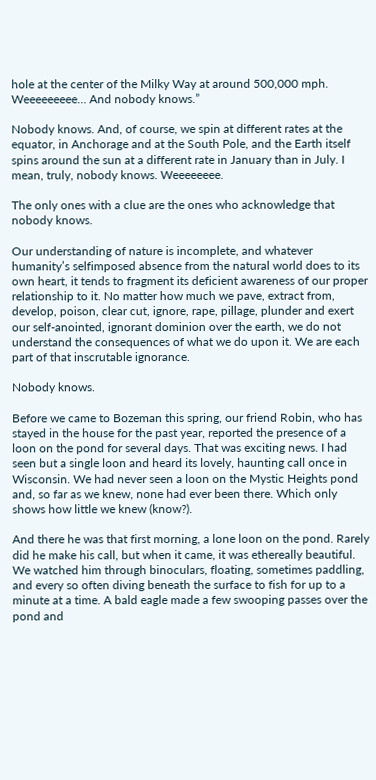hole at the center of the Milky Way at around 500,000 mph. Weeeeeeeee… And nobody knows.”

Nobody knows. And, of course, we spin at different rates at the equator, in Anchorage and at the South Pole, and the Earth itself spins around the sun at a different rate in January than in July. I mean, truly, nobody knows. Weeeeeeee.

The only ones with a clue are the ones who acknowledge that nobody knows.

Our understanding of nature is incomplete, and whatever humanity’s selfimposed absence from the natural world does to its own heart, it tends to fragment its deficient awareness of our proper relationship to it. No matter how much we pave, extract from, develop, poison, clear cut, ignore, rape, pillage, plunder and exert our self-anointed, ignorant dominion over the earth, we do not understand the consequences of what we do upon it. We are each part of that inscrutable ignorance.

Nobody knows.

Before we came to Bozeman this spring, our friend Robin, who has stayed in the house for the past year, reported the presence of a loon on the pond for several days. That was exciting news. I had seen but a single loon and heard its lovely, haunting call once in Wisconsin. We had never seen a loon on the Mystic Heights pond and, so far as we knew, none had ever been there. Which only shows how little we knew (know?).

And there he was that first morning, a lone loon on the pond. Rarely did he make his call, but when it came, it was ethereally beautiful. We watched him through binoculars, floating, sometimes paddling, and every so often diving beneath the surface to fish for up to a minute at a time. A bald eagle made a few swooping passes over the pond and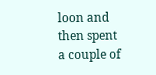loon and then spent a couple of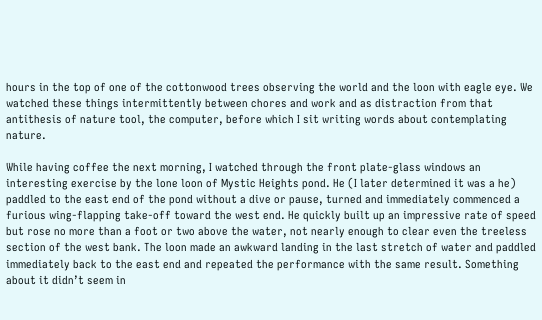hours in the top of one of the cottonwood trees observing the world and the loon with eagle eye. We watched these things intermittently between chores and work and as distraction from that antithesis of nature tool, the computer, before which I sit writing words about contemplating nature.

While having coffee the next morning, I watched through the front plate-glass windows an interesting exercise by the lone loon of Mystic Heights pond. He (I later determined it was a he) paddled to the east end of the pond without a dive or pause, turned and immediately commenced a furious wing-flapping take-off toward the west end. He quickly built up an impressive rate of speed but rose no more than a foot or two above the water, not nearly enough to clear even the treeless section of the west bank. The loon made an awkward landing in the last stretch of water and paddled immediately back to the east end and repeated the performance with the same result. Something about it didn’t seem in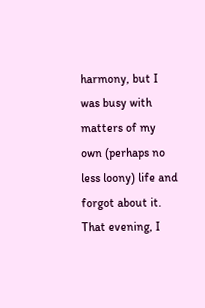harmony, but I was busy with matters of my own (perhaps no less loony) life and forgot about it. That evening, I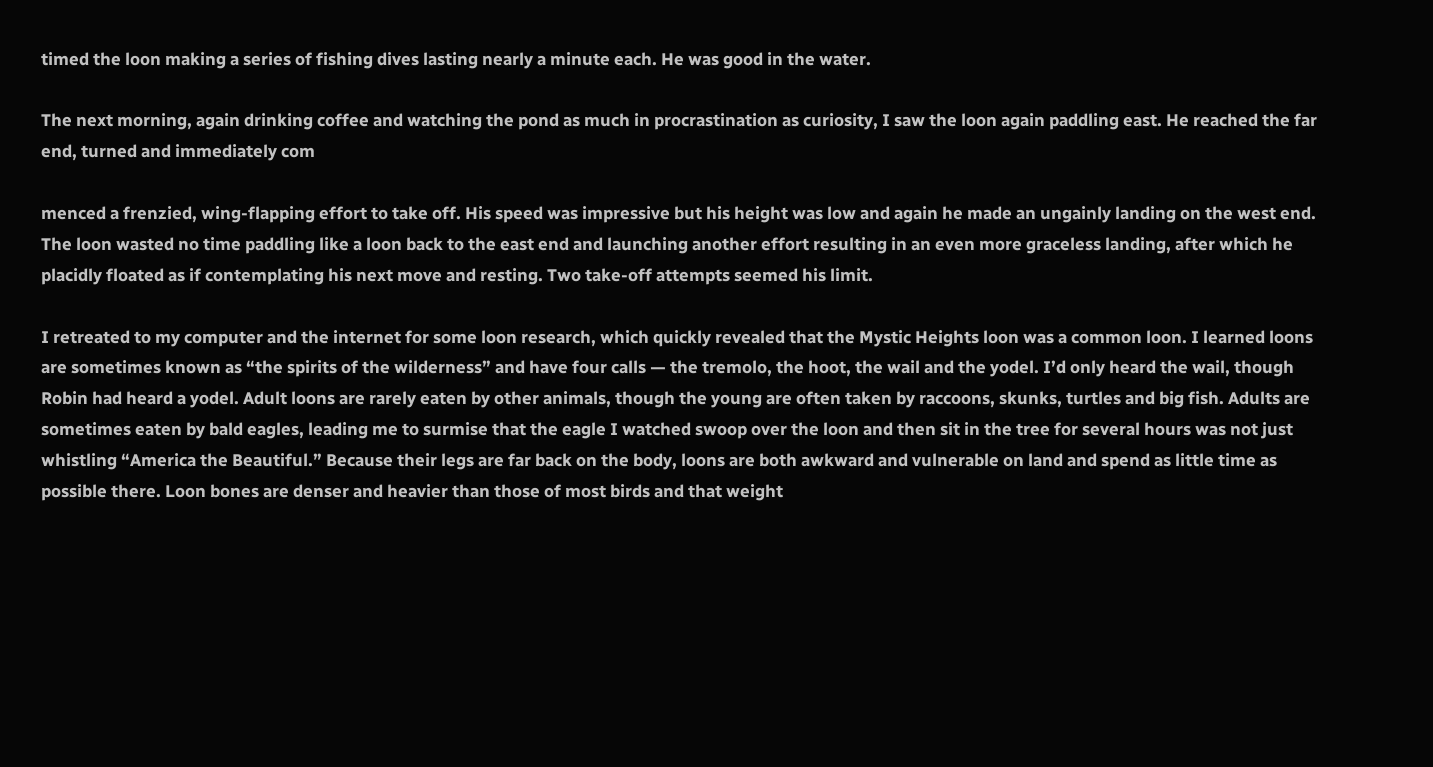timed the loon making a series of fishing dives lasting nearly a minute each. He was good in the water.

The next morning, again drinking coffee and watching the pond as much in procrastination as curiosity, I saw the loon again paddling east. He reached the far end, turned and immediately com

menced a frenzied, wing-flapping effort to take off. His speed was impressive but his height was low and again he made an ungainly landing on the west end. The loon wasted no time paddling like a loon back to the east end and launching another effort resulting in an even more graceless landing, after which he placidly floated as if contemplating his next move and resting. Two take-off attempts seemed his limit.

I retreated to my computer and the internet for some loon research, which quickly revealed that the Mystic Heights loon was a common loon. I learned loons are sometimes known as “the spirits of the wilderness” and have four calls — the tremolo, the hoot, the wail and the yodel. I’d only heard the wail, though Robin had heard a yodel. Adult loons are rarely eaten by other animals, though the young are often taken by raccoons, skunks, turtles and big fish. Adults are sometimes eaten by bald eagles, leading me to surmise that the eagle I watched swoop over the loon and then sit in the tree for several hours was not just whistling “America the Beautiful.” Because their legs are far back on the body, loons are both awkward and vulnerable on land and spend as little time as possible there. Loon bones are denser and heavier than those of most birds and that weight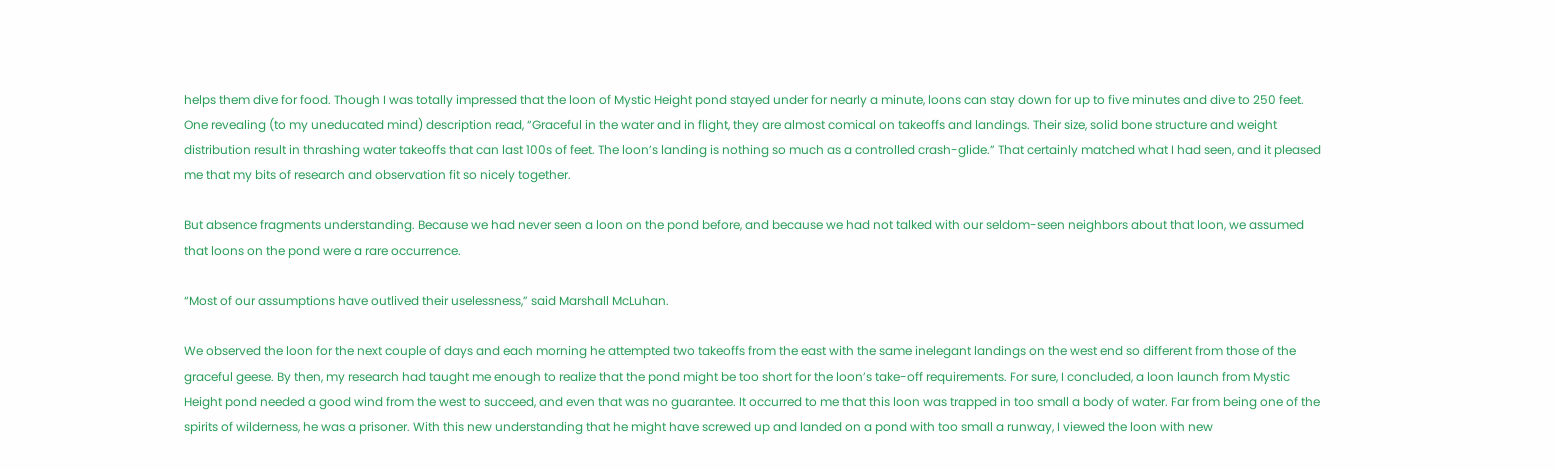helps them dive for food. Though I was totally impressed that the loon of Mystic Height pond stayed under for nearly a minute, loons can stay down for up to five minutes and dive to 250 feet. One revealing (to my uneducated mind) description read, “Graceful in the water and in flight, they are almost comical on takeoffs and landings. Their size, solid bone structure and weight distribution result in thrashing water takeoffs that can last 100s of feet. The loon’s landing is nothing so much as a controlled crash-glide.” That certainly matched what I had seen, and it pleased me that my bits of research and observation fit so nicely together.

But absence fragments understanding. Because we had never seen a loon on the pond before, and because we had not talked with our seldom-seen neighbors about that loon, we assumed that loons on the pond were a rare occurrence.

“Most of our assumptions have outlived their uselessness,” said Marshall McLuhan.

We observed the loon for the next couple of days and each morning he attempted two takeoffs from the east with the same inelegant landings on the west end so different from those of the graceful geese. By then, my research had taught me enough to realize that the pond might be too short for the loon’s take-off requirements. For sure, I concluded, a loon launch from Mystic Height pond needed a good wind from the west to succeed, and even that was no guarantee. It occurred to me that this loon was trapped in too small a body of water. Far from being one of the spirits of wilderness, he was a prisoner. With this new understanding that he might have screwed up and landed on a pond with too small a runway, I viewed the loon with new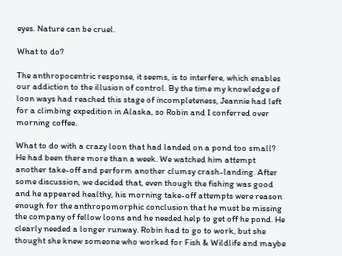eyes. Nature can be cruel.

What to do?

The anthropocentric response, it seems, is to interfere, which enables our addiction to the illusion of control. By the time my knowledge of loon ways had reached this stage of incompleteness, Jeannie had left for a climbing expedition in Alaska, so Robin and I conferred over morning coffee.

What to do with a crazy loon that had landed on a pond too small? He had been there more than a week. We watched him attempt another take-off and perform another clumsy crash-landing. After some discussion, we decided that, even though the fishing was good and he appeared healthy, his morning take-off attempts were reason enough for the anthropomorphic conclusion that he must be missing the company of fellow loons and he needed help to get off he pond. He clearly needed a longer runway. Robin had to go to work, but she thought she knew someone who worked for Fish & Wildlife and maybe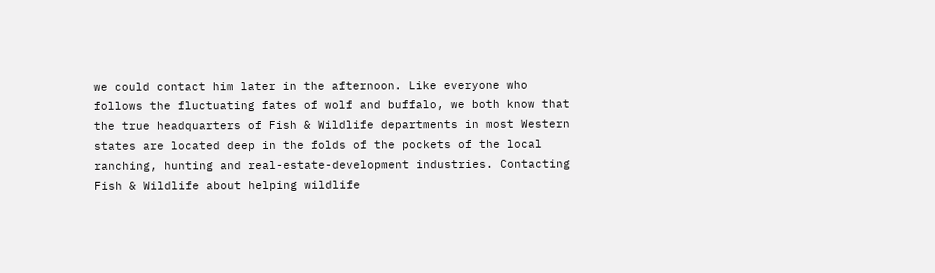we could contact him later in the afternoon. Like everyone who follows the fluctuating fates of wolf and buffalo, we both know that the true headquarters of Fish & Wildlife departments in most Western states are located deep in the folds of the pockets of the local ranching, hunting and real-estate-development industries. Contacting Fish & Wildlife about helping wildlife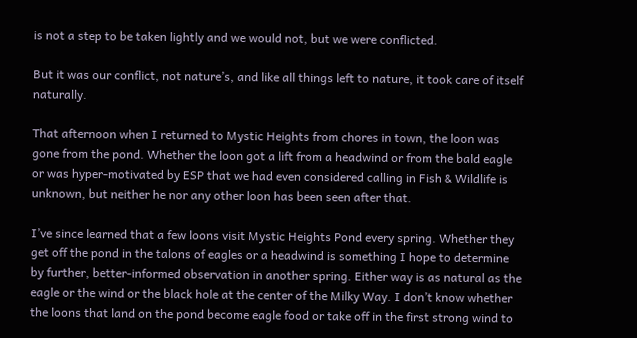is not a step to be taken lightly and we would not, but we were conflicted.

But it was our conflict, not nature’s, and like all things left to nature, it took care of itself naturally.

That afternoon when I returned to Mystic Heights from chores in town, the loon was gone from the pond. Whether the loon got a lift from a headwind or from the bald eagle or was hyper-motivated by ESP that we had even considered calling in Fish & Wildlife is unknown, but neither he nor any other loon has been seen after that.

I’ve since learned that a few loons visit Mystic Heights Pond every spring. Whether they get off the pond in the talons of eagles or a headwind is something I hope to determine by further, better-informed observation in another spring. Either way is as natural as the eagle or the wind or the black hole at the center of the Milky Way. I don’t know whether the loons that land on the pond become eagle food or take off in the first strong wind to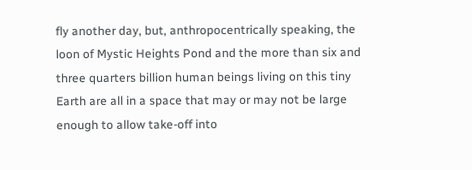fly another day, but, anthropocentrically speaking, the loon of Mystic Heights Pond and the more than six and three quarters billion human beings living on this tiny Earth are all in a space that may or may not be large enough to allow take-off into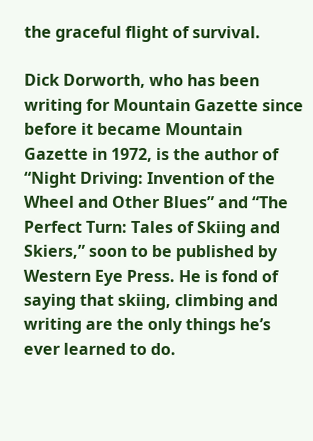the graceful flight of survival.

Dick Dorworth, who has been writing for Mountain Gazette since before it became Mountain Gazette in 1972, is the author of “Night Driving: Invention of the Wheel and Other Blues” and “The Perfect Turn: Tales of Skiing and Skiers,” soon to be published by Western Eye Press. He is fond of saying that skiing, climbing and writing are the only things he’s ever learned to do.